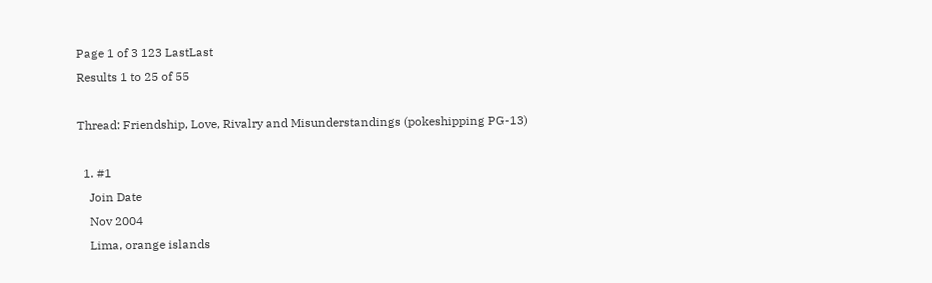Page 1 of 3 123 LastLast
Results 1 to 25 of 55

Thread: Friendship, Love, Rivalry and Misunderstandings (pokeshipping PG-13)

  1. #1
    Join Date
    Nov 2004
    Lima, orange islands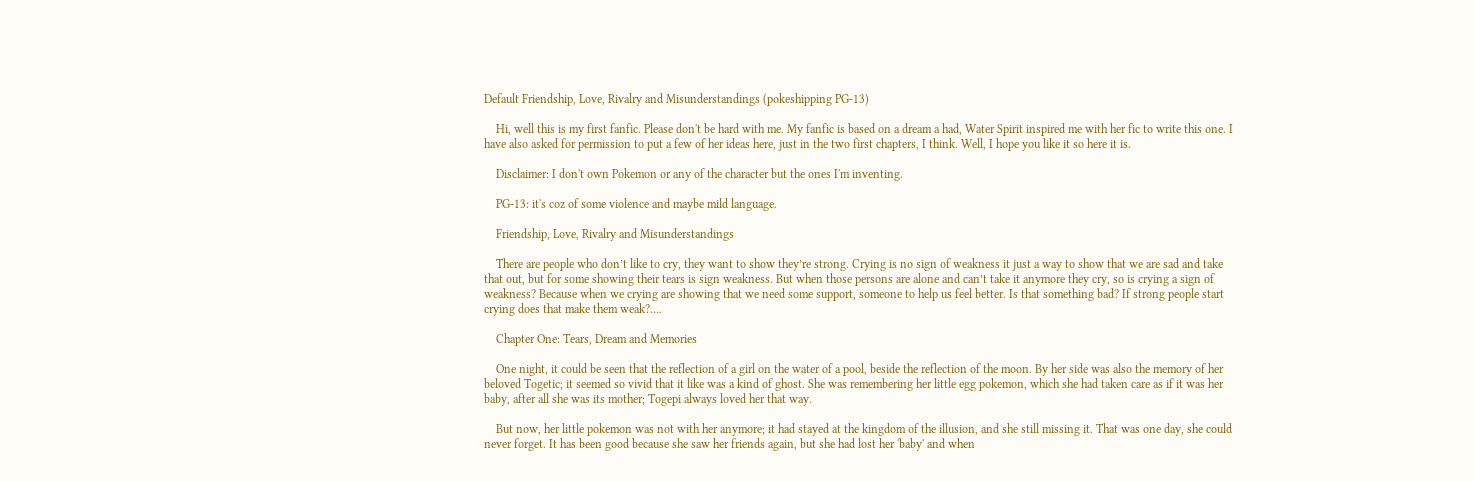Default Friendship, Love, Rivalry and Misunderstandings (pokeshipping PG-13)

    Hi, well this is my first fanfic. Please don't be hard with me. My fanfic is based on a dream a had, Water Spirit inspired me with her fic to write this one. I have also asked for permission to put a few of her ideas here, just in the two first chapters, I think. Well, I hope you like it so here it is.

    Disclaimer: I don't own Pokemon or any of the character but the ones I'm inventing.

    PG-13: it's coz of some violence and maybe mild language.

    Friendship, Love, Rivalry and Misunderstandings

    There are people who don’t like to cry, they want to show they’re strong. Crying is no sign of weakness it just a way to show that we are sad and take that out, but for some showing their tears is sign weakness. But when those persons are alone and can’t take it anymore they cry, so is crying a sign of weakness? Because when we crying are showing that we need some support, someone to help us feel better. Is that something bad? If strong people start crying does that make them weak?….

    Chapter One: Tears, Dream and Memories

    One night, it could be seen that the reflection of a girl on the water of a pool, beside the reflection of the moon. By her side was also the memory of her beloved Togetic; it seemed so vivid that it like was a kind of ghost. She was remembering her little egg pokemon, which she had taken care as if it was her baby, after all she was its mother; Togepi always loved her that way.

    But now, her little pokemon was not with her anymore; it had stayed at the kingdom of the illusion, and she still missing it. That was one day, she could never forget. It has been good because she saw her friends again, but she had lost her 'baby' and when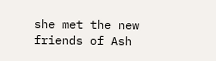she met the new friends of Ash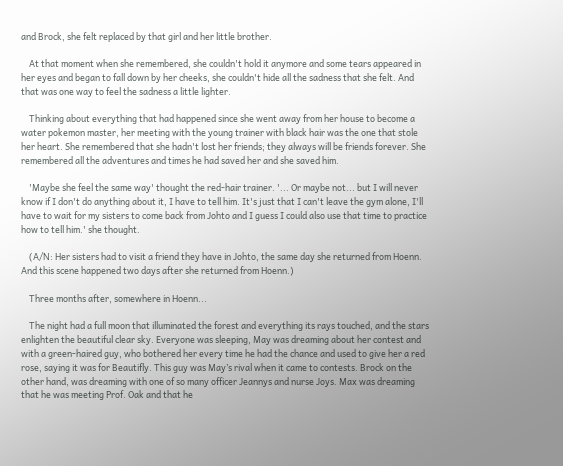and Brock, she felt replaced by that girl and her little brother.

    At that moment when she remembered, she couldn't hold it anymore and some tears appeared in her eyes and began to fall down by her cheeks, she couldn't hide all the sadness that she felt. And that was one way to feel the sadness a little lighter.

    Thinking about everything that had happened since she went away from her house to become a water pokemon master, her meeting with the young trainer with black hair was the one that stole her heart. She remembered that she hadn't lost her friends; they always will be friends forever. She remembered all the adventures and times he had saved her and she saved him.

    'Maybe she feel the same way' thought the red-hair trainer. '... Or maybe not... but I will never know if I don't do anything about it, I have to tell him. It's just that I can't leave the gym alone, I'll have to wait for my sisters to come back from Johto and I guess I could also use that time to practice how to tell him.' she thought.

    (A/N: Her sisters had to visit a friend they have in Johto, the same day she returned from Hoenn. And this scene happened two days after she returned from Hoenn.)

    Three months after, somewhere in Hoenn...

    The night had a full moon that illuminated the forest and everything its rays touched, and the stars enlighten the beautiful clear sky. Everyone was sleeping, May was dreaming about her contest and with a green-haired guy, who bothered her every time he had the chance and used to give her a red rose, saying it was for Beautifly. This guy was May’s rival when it came to contests. Brock on the other hand, was dreaming with one of so many officer Jeannys and nurse Joys. Max was dreaming that he was meeting Prof. Oak and that he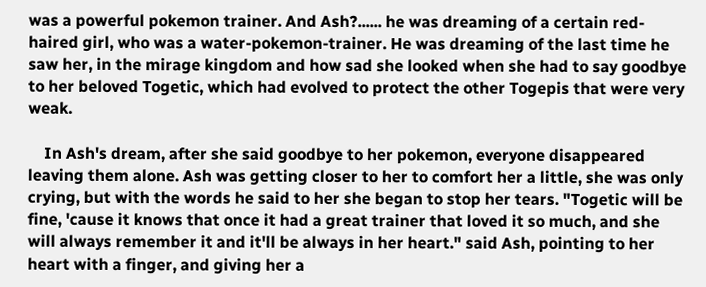was a powerful pokemon trainer. And Ash?...... he was dreaming of a certain red-haired girl, who was a water-pokemon-trainer. He was dreaming of the last time he saw her, in the mirage kingdom and how sad she looked when she had to say goodbye to her beloved Togetic, which had evolved to protect the other Togepis that were very weak.

    In Ash's dream, after she said goodbye to her pokemon, everyone disappeared leaving them alone. Ash was getting closer to her to comfort her a little, she was only crying, but with the words he said to her she began to stop her tears. "Togetic will be fine, 'cause it knows that once it had a great trainer that loved it so much, and she will always remember it and it'll be always in her heart." said Ash, pointing to her heart with a finger, and giving her a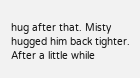hug after that. Misty hugged him back tighter. After a little while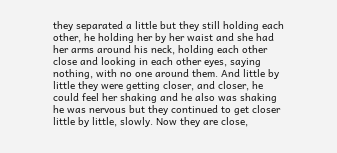they separated a little but they still holding each other, he holding her by her waist and she had her arms around his neck, holding each other close and looking in each other eyes, saying nothing, with no one around them. And little by little they were getting closer, and closer, he could feel her shaking and he also was shaking he was nervous but they continued to get closer little by little, slowly. Now they are close,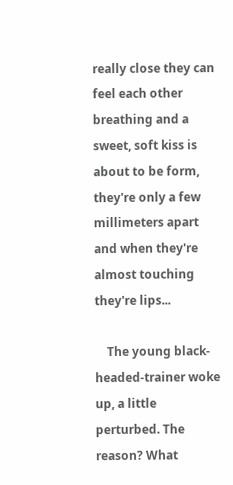really close they can feel each other breathing and a sweet, soft kiss is about to be form, they're only a few millimeters apart and when they're almost touching they're lips...

    The young black-headed-trainer woke up, a little perturbed. The reason? What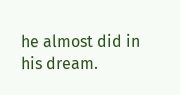he almost did in his dream.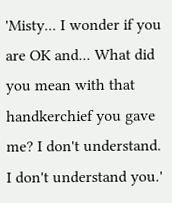'Misty... I wonder if you are OK and... What did you mean with that handkerchief you gave me? I don't understand. I don't understand you.'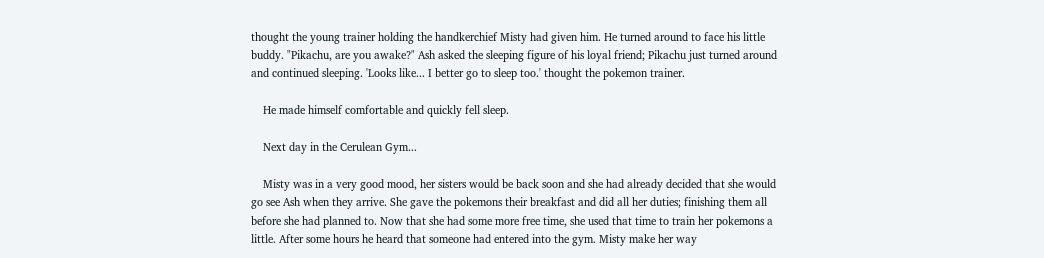thought the young trainer holding the handkerchief Misty had given him. He turned around to face his little buddy. "Pikachu, are you awake?" Ash asked the sleeping figure of his loyal friend; Pikachu just turned around and continued sleeping. 'Looks like... I better go to sleep too.' thought the pokemon trainer.

    He made himself comfortable and quickly fell sleep.

    Next day in the Cerulean Gym...

    Misty was in a very good mood, her sisters would be back soon and she had already decided that she would go see Ash when they arrive. She gave the pokemons their breakfast and did all her duties; finishing them all before she had planned to. Now that she had some more free time, she used that time to train her pokemons a little. After some hours he heard that someone had entered into the gym. Misty make her way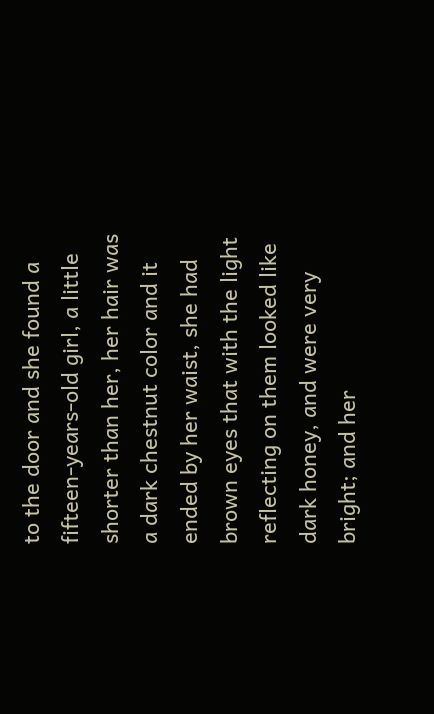to the door and she found a fifteen-years-old girl, a little shorter than her, her hair was a dark chestnut color and it ended by her waist, she had brown eyes that with the light reflecting on them looked like dark honey, and were very bright; and her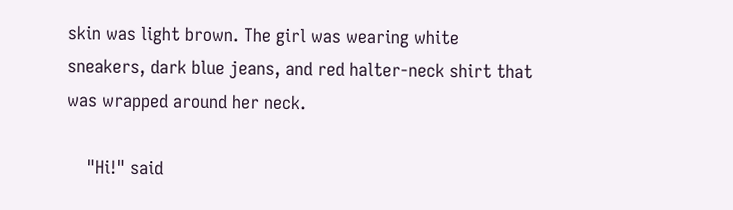skin was light brown. The girl was wearing white sneakers, dark blue jeans, and red halter-neck shirt that was wrapped around her neck.

    "Hi!" said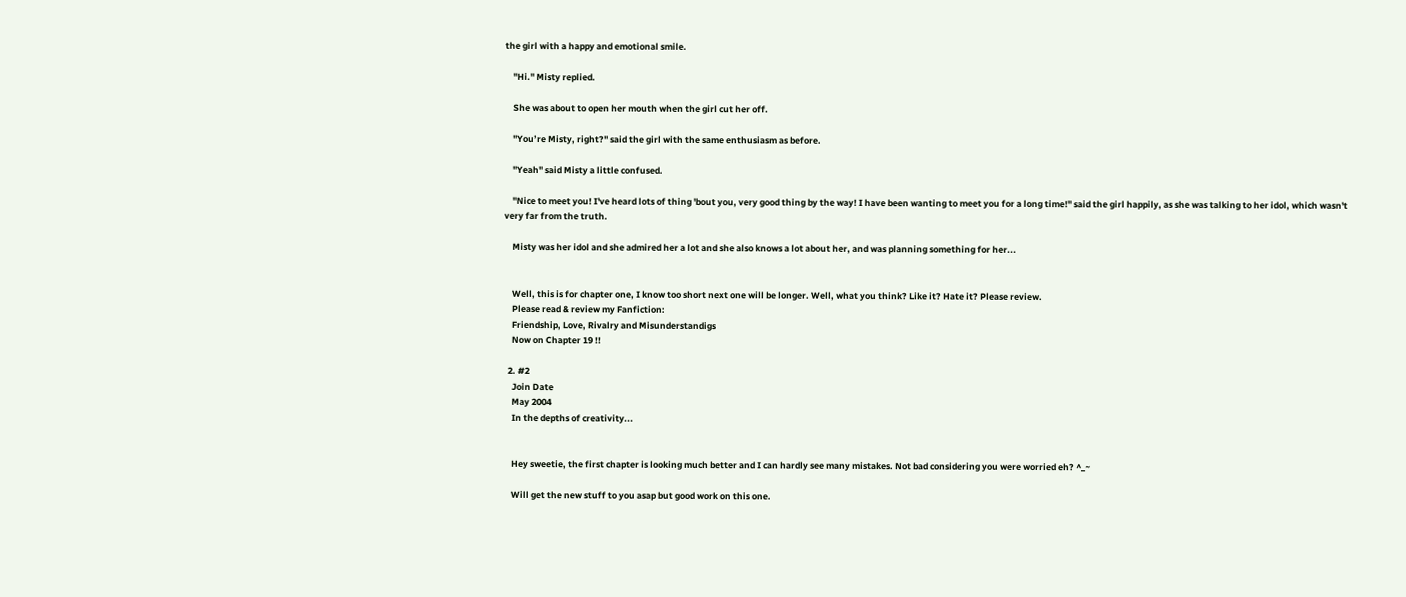the girl with a happy and emotional smile.

    "Hi." Misty replied.

    She was about to open her mouth when the girl cut her off.

    "You’re Misty, right?" said the girl with the same enthusiasm as before.

    "Yeah" said Misty a little confused.

    "Nice to meet you! I've heard lots of thing 'bout you, very good thing by the way! I have been wanting to meet you for a long time!" said the girl happily, as she was talking to her idol, which wasn't very far from the truth.

    Misty was her idol and she admired her a lot and she also knows a lot about her, and was planning something for her...


    Well, this is for chapter one, I know too short next one will be longer. Well, what you think? Like it? Hate it? Please review.
    Please read & review my Fanfiction:
    Friendship, Love, Rivalry and Misunderstandigs
    Now on Chapter 19 !!

  2. #2
    Join Date
    May 2004
    In the depths of creativity...


    Hey sweetie, the first chapter is looking much better and I can hardly see many mistakes. Not bad considering you were worried eh? ^_~

    Will get the new stuff to you asap but good work on this one.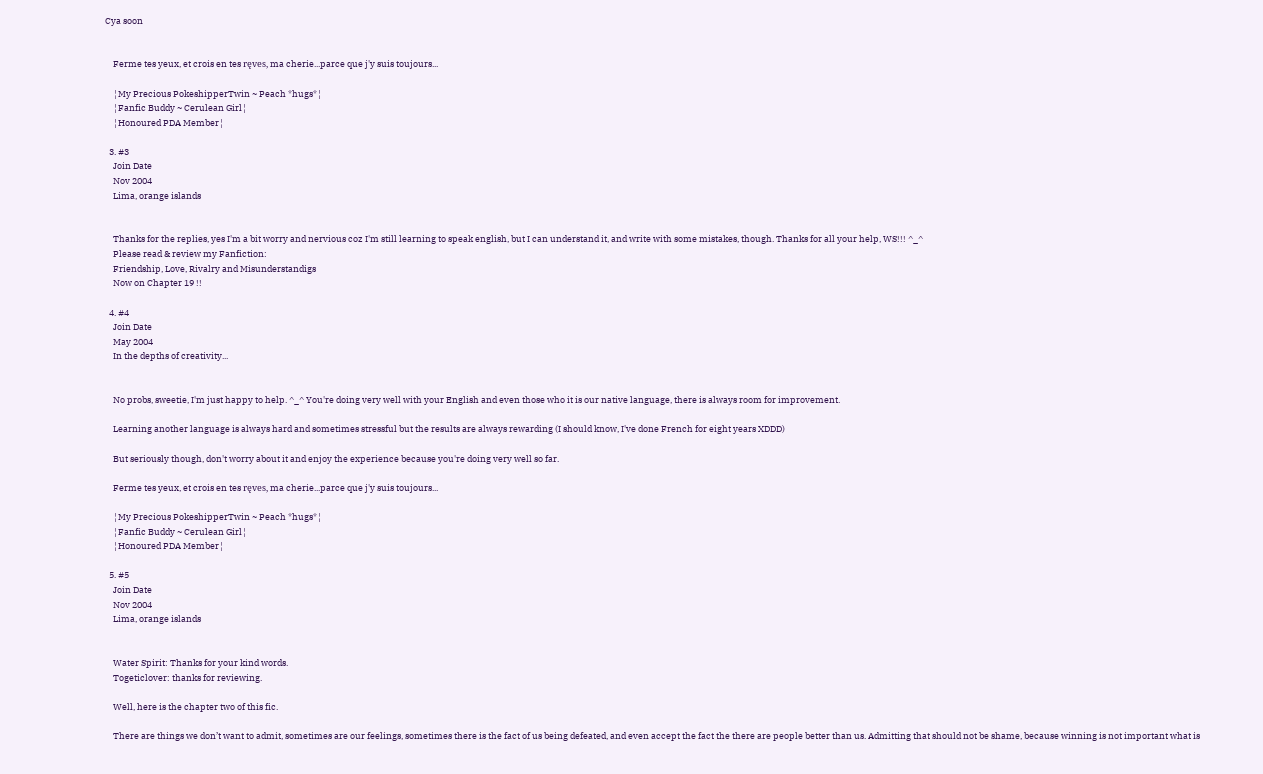Cya soon


    Ferme tes yeux, et crois en tes ręves, ma cherie...parce que j'y suis toujours...

    ¦My Precious PokeshipperTwin ~ Peach *hugs*¦
    ¦Fanfic Buddy ~ Cerulean Girl¦
    ¦Honoured PDA Member¦

  3. #3
    Join Date
    Nov 2004
    Lima, orange islands


    Thanks for the replies, yes I'm a bit worry and nervious coz I'm still learning to speak english, but I can understand it, and write with some mistakes, though. Thanks for all your help, WS!!! ^_^
    Please read & review my Fanfiction:
    Friendship, Love, Rivalry and Misunderstandigs
    Now on Chapter 19 !!

  4. #4
    Join Date
    May 2004
    In the depths of creativity...


    No probs, sweetie, I'm just happy to help. ^_^ You're doing very well with your English and even those who it is our native language, there is always room for improvement.

    Learning another language is always hard and sometimes stressful but the results are always rewarding (I should know, I've done French for eight years XDDD)

    But seriously though, don't worry about it and enjoy the experience because you're doing very well so far.

    Ferme tes yeux, et crois en tes ręves, ma cherie...parce que j'y suis toujours...

    ¦My Precious PokeshipperTwin ~ Peach *hugs*¦
    ¦Fanfic Buddy ~ Cerulean Girl¦
    ¦Honoured PDA Member¦

  5. #5
    Join Date
    Nov 2004
    Lima, orange islands


    Water Spirit: Thanks for your kind words.
    Togeticlover: thanks for reviewing.

    Well, here is the chapter two of this fic.

    There are things we don’t want to admit, sometimes are our feelings, sometimes there is the fact of us being defeated, and even accept the fact the there are people better than us. Admitting that should not be shame, because winning is not important what is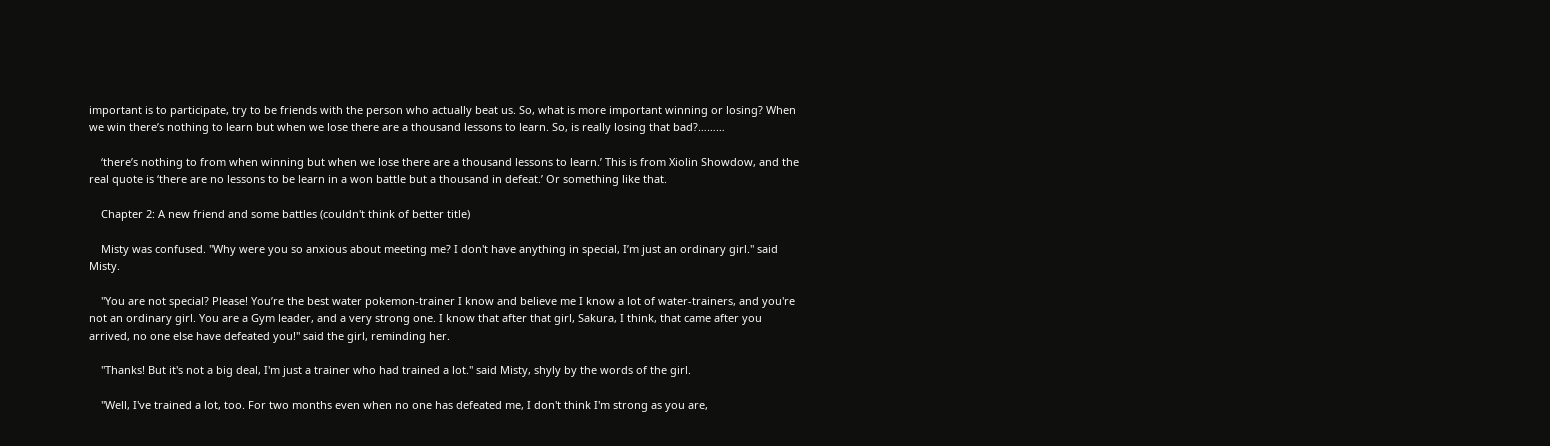important is to participate, try to be friends with the person who actually beat us. So, what is more important winning or losing? When we win there’s nothing to learn but when we lose there are a thousand lessons to learn. So, is really losing that bad?………

    ‘there’s nothing to from when winning but when we lose there are a thousand lessons to learn.’ This is from Xiolin Showdow, and the real quote is ‘there are no lessons to be learn in a won battle but a thousand in defeat.’ Or something like that.

    Chapter 2: A new friend and some battles (couldn't think of better title)

    Misty was confused. "Why were you so anxious about meeting me? I don't have anything in special, I’m just an ordinary girl." said Misty.

    "You are not special? Please! You’re the best water pokemon-trainer I know and believe me I know a lot of water-trainers, and you're not an ordinary girl. You are a Gym leader, and a very strong one. I know that after that girl, Sakura, I think, that came after you arrived, no one else have defeated you!" said the girl, reminding her.

    "Thanks! But it's not a big deal, I'm just a trainer who had trained a lot." said Misty, shyly by the words of the girl.

    "Well, I've trained a lot, too. For two months even when no one has defeated me, I don't think I'm strong as you are,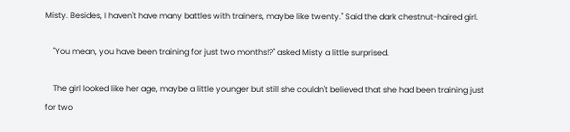Misty. Besides, I haven't have many battles with trainers, maybe like twenty." Said the dark chestnut-haired girl.

    "You mean, you have been training for just two months!?" asked Misty a little surprised.

    The girl looked like her age, maybe a little younger but still she couldn't believed that she had been training just for two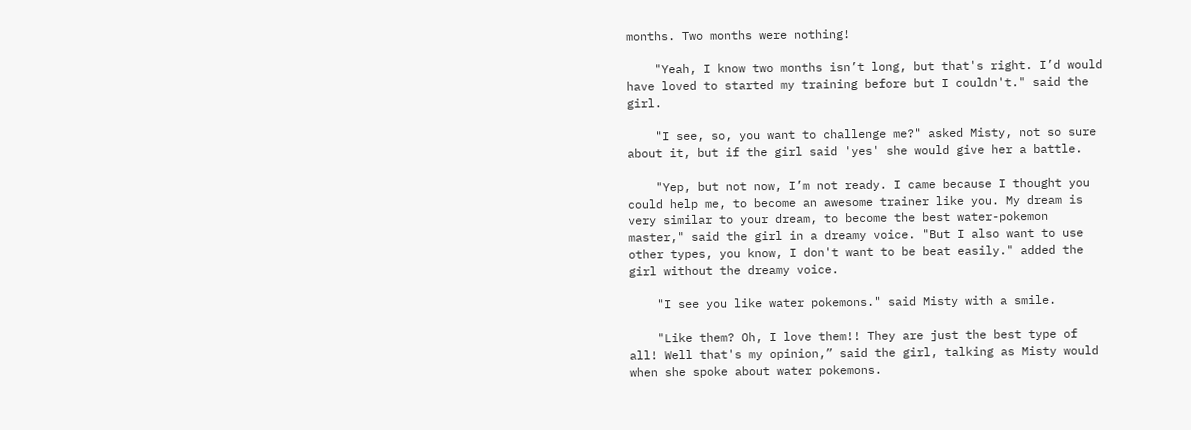months. Two months were nothing!

    "Yeah, I know two months isn’t long, but that's right. I’d would have loved to started my training before but I couldn't." said the girl.

    "I see, so, you want to challenge me?" asked Misty, not so sure about it, but if the girl said 'yes' she would give her a battle.

    "Yep, but not now, I’m not ready. I came because I thought you could help me, to become an awesome trainer like you. My dream is very similar to your dream, to become the best water-pokemon master," said the girl in a dreamy voice. "But I also want to use other types, you know, I don't want to be beat easily." added the girl without the dreamy voice.

    "I see you like water pokemons." said Misty with a smile.

    "Like them? Oh, I love them!! They are just the best type of all! Well that's my opinion,” said the girl, talking as Misty would when she spoke about water pokemons.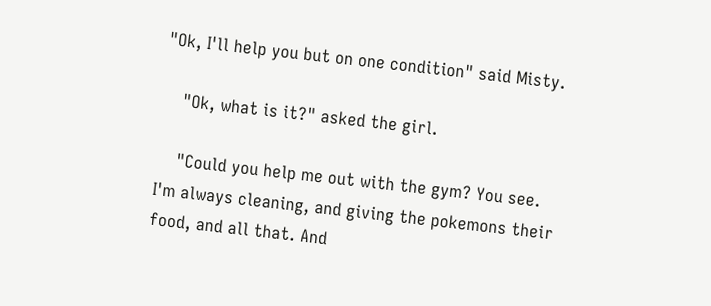"Ok, I'll help you but on one condition" said Misty.

    "Ok, what is it?" asked the girl.

    "Could you help me out with the gym? You see. I'm always cleaning, and giving the pokemons their food, and all that. And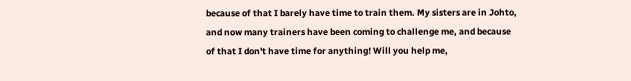because of that I barely have time to train them. My sisters are in Johto, and now many trainers have been coming to challenge me, and because of that I don't have time for anything! Will you help me,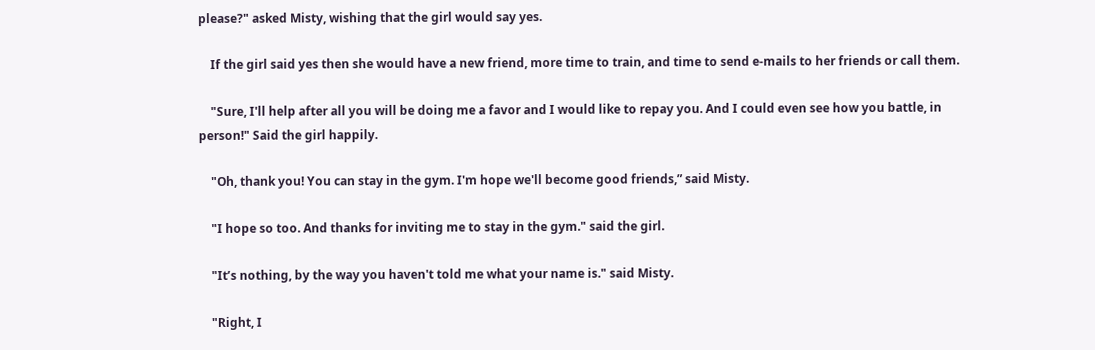please?" asked Misty, wishing that the girl would say yes.

    If the girl said yes then she would have a new friend, more time to train, and time to send e-mails to her friends or call them.

    "Sure, I'll help after all you will be doing me a favor and I would like to repay you. And I could even see how you battle, in person!" Said the girl happily.

    "Oh, thank you! You can stay in the gym. I'm hope we'll become good friends,” said Misty.

    "I hope so too. And thanks for inviting me to stay in the gym." said the girl.

    "It’s nothing, by the way you haven't told me what your name is." said Misty.

    "Right, I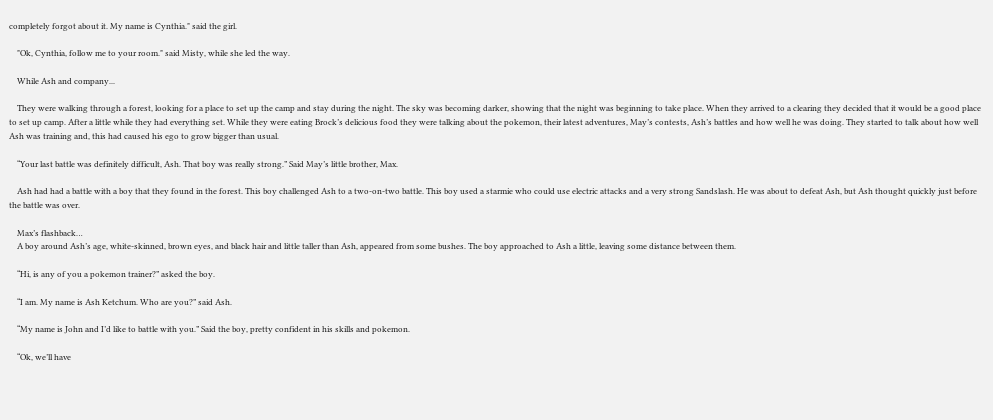completely forgot about it. My name is Cynthia." said the girl.

    "Ok, Cynthia, follow me to your room." said Misty, while she led the way.

    While Ash and company...

    They were walking through a forest, looking for a place to set up the camp and stay during the night. The sky was becoming darker, showing that the night was beginning to take place. When they arrived to a clearing they decided that it would be a good place to set up camp. After a little while they had everything set. While they were eating Brock’s delicious food they were talking about the pokemon, their latest adventures, May’s contests, Ash’s battles and how well he was doing. They started to talk about how well Ash was training and, this had caused his ego to grow bigger than usual.

    “Your last battle was definitely difficult, Ash. That boy was really strong.” Said May’s little brother, Max.

    Ash had had a battle with a boy that they found in the forest. This boy challenged Ash to a two-on-two battle. This boy used a starmie who could use electric attacks and a very strong Sandslash. He was about to defeat Ash, but Ash thought quickly just before the battle was over.

    Max’s flashback…
    A boy around Ash’s age, white-skinned, brown eyes, and black hair and little taller than Ash, appeared from some bushes. The boy approached to Ash a little, leaving some distance between them.

    “Hi, is any of you a pokemon trainer?” asked the boy.

    “I am. My name is Ash Ketchum. Who are you?” said Ash.

    “My name is John and I’d like to battle with you.” Said the boy, pretty confident in his skills and pokemon.

    “Ok, we’ll have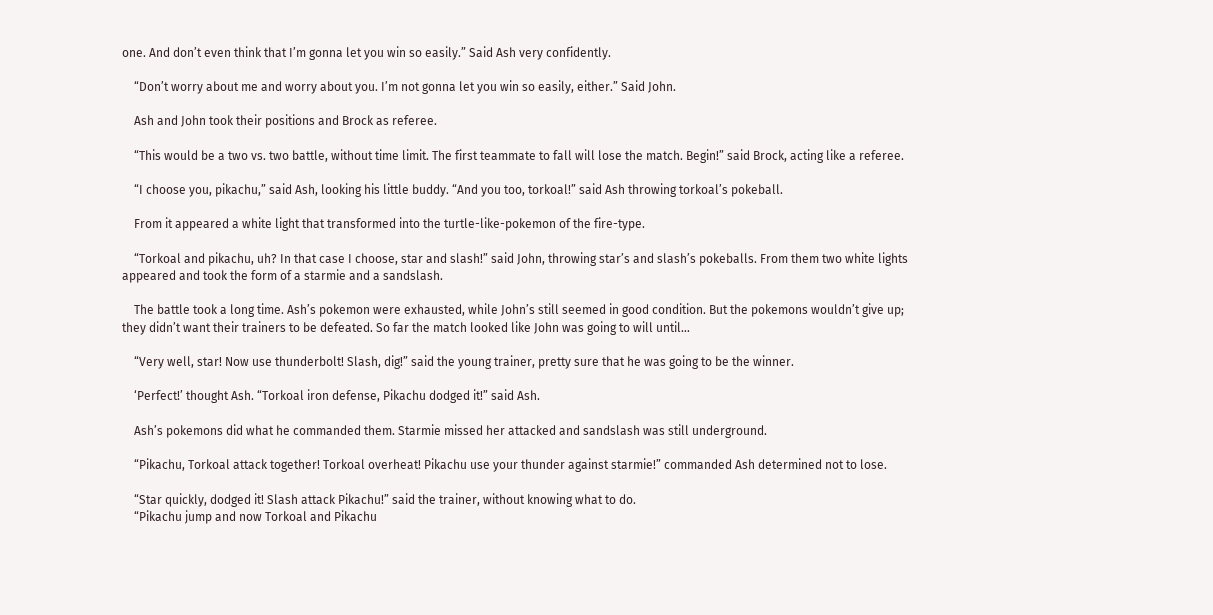one. And don’t even think that I’m gonna let you win so easily.” Said Ash very confidently.

    “Don’t worry about me and worry about you. I’m not gonna let you win so easily, either.” Said John.

    Ash and John took their positions and Brock as referee.

    “This would be a two vs. two battle, without time limit. The first teammate to fall will lose the match. Begin!” said Brock, acting like a referee.

    “I choose you, pikachu,” said Ash, looking his little buddy. “And you too, torkoal!” said Ash throwing torkoal’s pokeball.

    From it appeared a white light that transformed into the turtle-like-pokemon of the fire-type.

    “Torkoal and pikachu, uh? In that case I choose, star and slash!” said John, throwing star’s and slash’s pokeballs. From them two white lights appeared and took the form of a starmie and a sandslash.

    The battle took a long time. Ash’s pokemon were exhausted, while John’s still seemed in good condition. But the pokemons wouldn’t give up; they didn’t want their trainers to be defeated. So far the match looked like John was going to will until…

    “Very well, star! Now use thunderbolt! Slash, dig!” said the young trainer, pretty sure that he was going to be the winner.

    ‘Perfect!’ thought Ash. “Torkoal iron defense, Pikachu dodged it!” said Ash.

    Ash’s pokemons did what he commanded them. Starmie missed her attacked and sandslash was still underground.

    “Pikachu, Torkoal attack together! Torkoal overheat! Pikachu use your thunder against starmie!” commanded Ash determined not to lose.

    “Star quickly, dodged it! Slash attack Pikachu!” said the trainer, without knowing what to do.
    “Pikachu jump and now Torkoal and Pikachu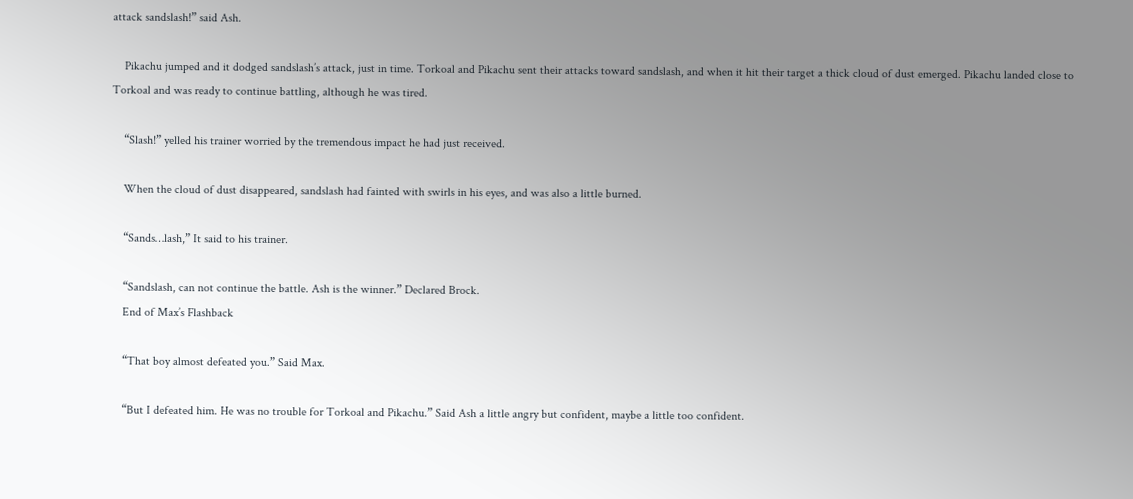attack sandslash!” said Ash.

    Pikachu jumped and it dodged sandslash’s attack, just in time. Torkoal and Pikachu sent their attacks toward sandslash, and when it hit their target a thick cloud of dust emerged. Pikachu landed close to Torkoal and was ready to continue battling, although he was tired.

    “Slash!” yelled his trainer worried by the tremendous impact he had just received.

    When the cloud of dust disappeared, sandslash had fainted with swirls in his eyes, and was also a little burned.

    “Sands…lash,” It said to his trainer.

    “Sandslash, can not continue the battle. Ash is the winner.” Declared Brock.
    End of Max’s Flashback

    “That boy almost defeated you.” Said Max.

    “But I defeated him. He was no trouble for Torkoal and Pikachu.” Said Ash a little angry but confident, maybe a little too confident.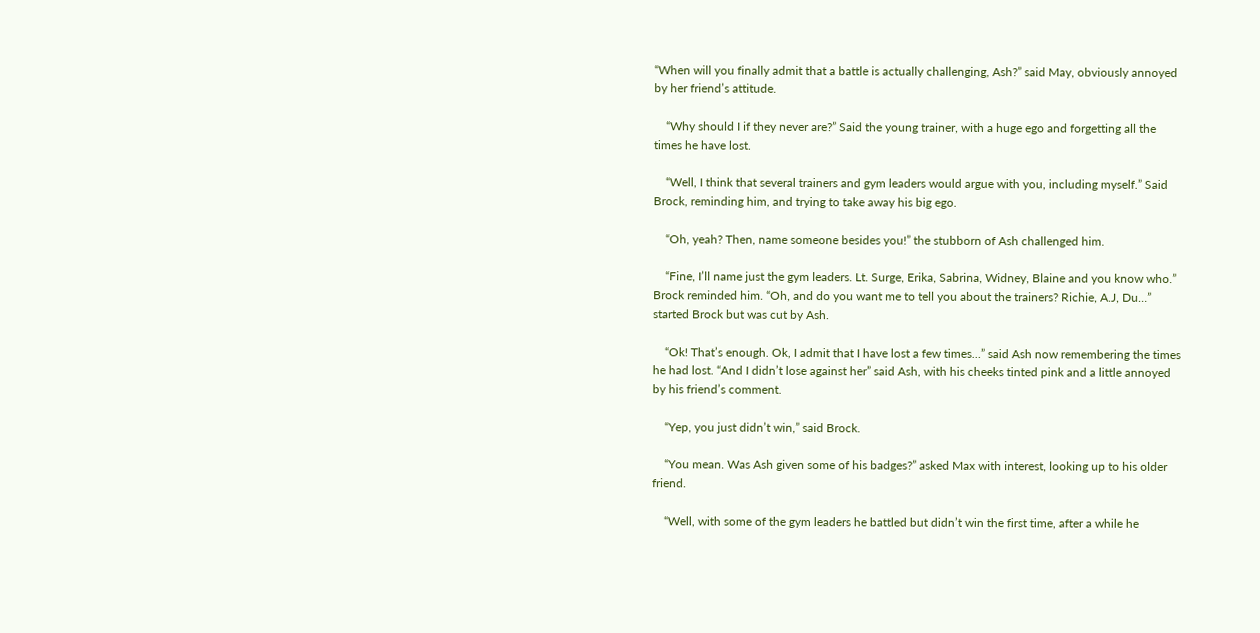“When will you finally admit that a battle is actually challenging, Ash?” said May, obviously annoyed by her friend’s attitude.

    “Why should I if they never are?” Said the young trainer, with a huge ego and forgetting all the times he have lost.

    “Well, I think that several trainers and gym leaders would argue with you, including myself.” Said Brock, reminding him, and trying to take away his big ego.

    “Oh, yeah? Then, name someone besides you!” the stubborn of Ash challenged him.

    “Fine, I’ll name just the gym leaders. Lt. Surge, Erika, Sabrina, Widney, Blaine and you know who.” Brock reminded him. “Oh, and do you want me to tell you about the trainers? Richie, A.J, Du…” started Brock but was cut by Ash.

    “Ok! That’s enough. Ok, I admit that I have lost a few times…” said Ash now remembering the times he had lost. “And I didn’t lose against her” said Ash, with his cheeks tinted pink and a little annoyed by his friend’s comment.

    “Yep, you just didn’t win,” said Brock.

    “You mean. Was Ash given some of his badges?” asked Max with interest, looking up to his older friend.

    “Well, with some of the gym leaders he battled but didn’t win the first time, after a while he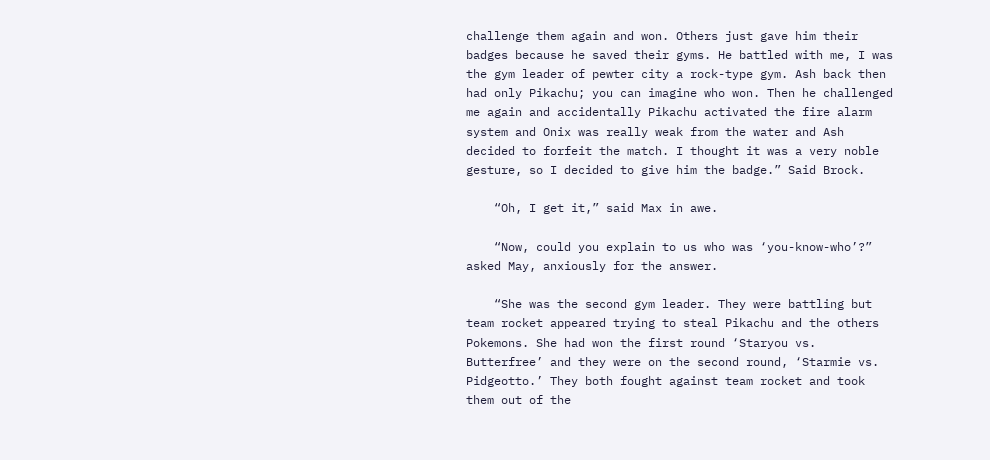challenge them again and won. Others just gave him their badges because he saved their gyms. He battled with me, I was the gym leader of pewter city a rock-type gym. Ash back then had only Pikachu; you can imagine who won. Then he challenged me again and accidentally Pikachu activated the fire alarm system and Onix was really weak from the water and Ash decided to forfeit the match. I thought it was a very noble gesture, so I decided to give him the badge.” Said Brock.

    “Oh, I get it,” said Max in awe.

    “Now, could you explain to us who was ‘you-know-who’?” asked May, anxiously for the answer.

    “She was the second gym leader. They were battling but team rocket appeared trying to steal Pikachu and the others Pokemons. She had won the first round ‘Staryou vs. Butterfree’ and they were on the second round, ‘Starmie vs. Pidgeotto.’ They both fought against team rocket and took them out of the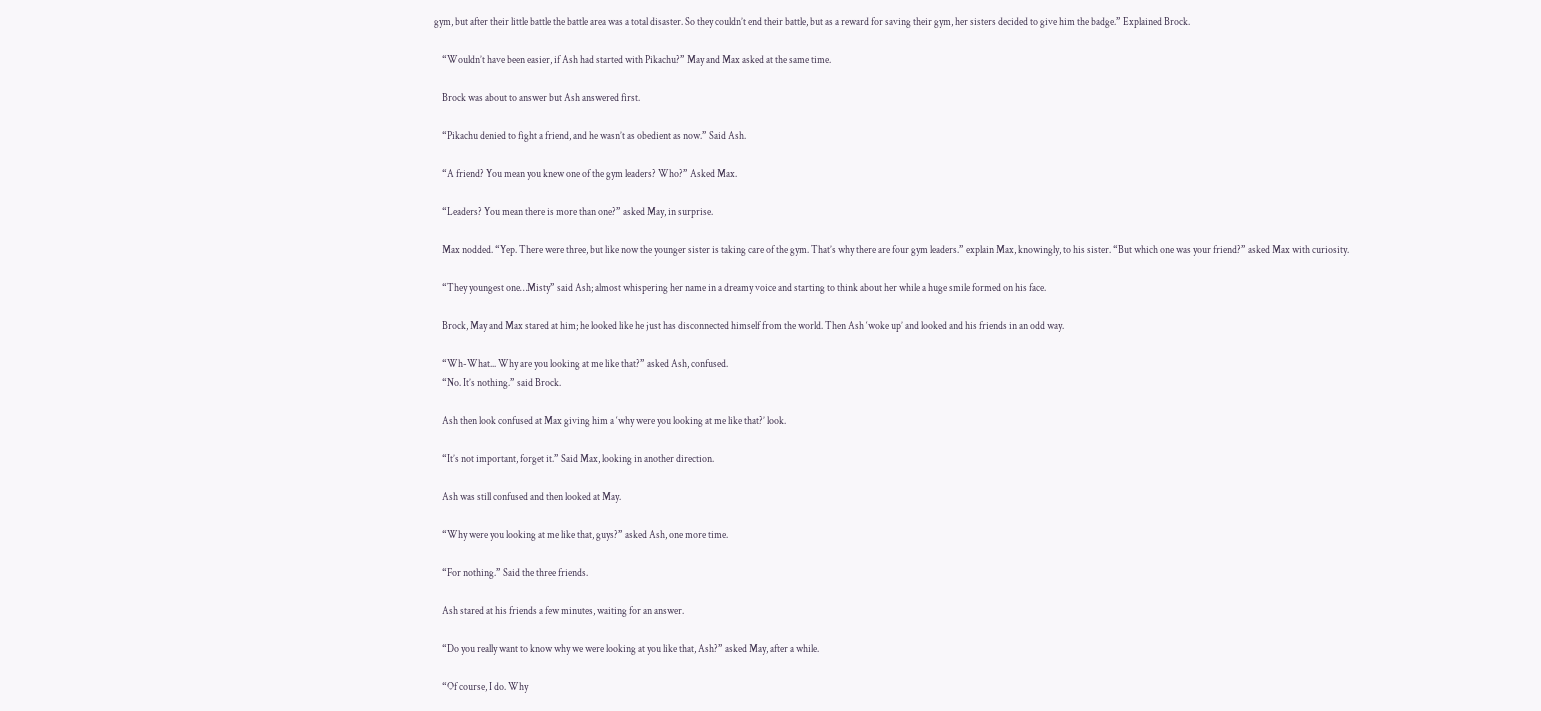gym, but after their little battle the battle area was a total disaster. So they couldn’t end their battle, but as a reward for saving their gym, her sisters decided to give him the badge.” Explained Brock.

    “Wouldn’t have been easier, if Ash had started with Pikachu?” May and Max asked at the same time.

    Brock was about to answer but Ash answered first.

    “Pikachu denied to fight a friend, and he wasn’t as obedient as now.” Said Ash.

    “A friend? You mean you knew one of the gym leaders? Who?” Asked Max.

    “Leaders? You mean there is more than one?” asked May, in surprise.

    Max nodded. “Yep. There were three, but like now the younger sister is taking care of the gym. That’s why there are four gym leaders.” explain Max, knowingly, to his sister. “But which one was your friend?” asked Max with curiosity.

    “They youngest one…Misty” said Ash; almost whispering her name in a dreamy voice and starting to think about her while a huge smile formed on his face.

    Brock, May and Max stared at him; he looked like he just has disconnected himself from the world. Then Ash ‘woke up’ and looked and his friends in an odd way.

    “Wh-What... Why are you looking at me like that?” asked Ash, confused.
    “No. It’s nothing.” said Brock.

    Ash then look confused at Max giving him a ‘why were you looking at me like that?’ look.

    “It’s not important, forget it.” Said Max, looking in another direction.

    Ash was still confused and then looked at May.

    “Why were you looking at me like that, guys?” asked Ash, one more time.

    “For nothing.” Said the three friends.

    Ash stared at his friends a few minutes, waiting for an answer.

    “Do you really want to know why we were looking at you like that, Ash?” asked May, after a while.

    “Of course, I do. Why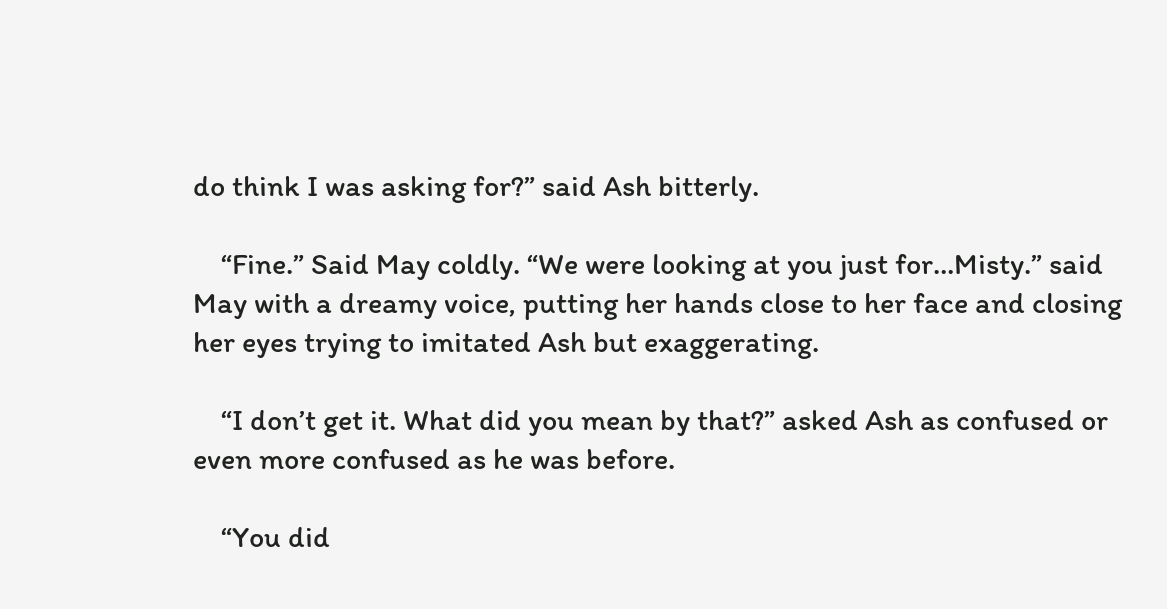do think I was asking for?” said Ash bitterly.

    “Fine.” Said May coldly. “We were looking at you just for…Misty.” said May with a dreamy voice, putting her hands close to her face and closing her eyes trying to imitated Ash but exaggerating.

    “I don’t get it. What did you mean by that?” asked Ash as confused or even more confused as he was before.

    “You did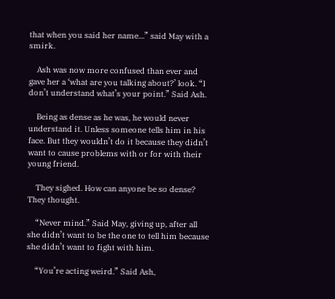that when you said her name...” said May with a smirk.

    Ash was now more confused than ever and gave her a ‘what are you talking about?’ look. “I don’t understand what’s your point.” Said Ash.

    Being as dense as he was, he would never understand it. Unless someone tells him in his face. But they wouldn’t do it because they didn’t want to cause problems with or for with their young friend.

    They sighed. How can anyone be so dense? They thought.

    “Never mind.” Said May, giving up, after all she didn’t want to be the one to tell him because she didn’t want to fight with him.

    “You’re acting weird.” Said Ash,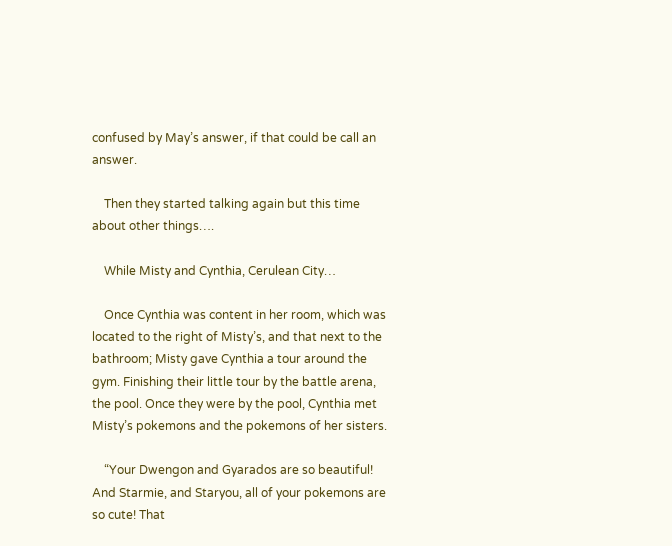confused by May’s answer, if that could be call an answer.

    Then they started talking again but this time about other things….

    While Misty and Cynthia, Cerulean City…

    Once Cynthia was content in her room, which was located to the right of Misty’s, and that next to the bathroom; Misty gave Cynthia a tour around the gym. Finishing their little tour by the battle arena, the pool. Once they were by the pool, Cynthia met Misty’s pokemons and the pokemons of her sisters.

    “Your Dwengon and Gyarados are so beautiful! And Starmie, and Staryou, all of your pokemons are so cute! That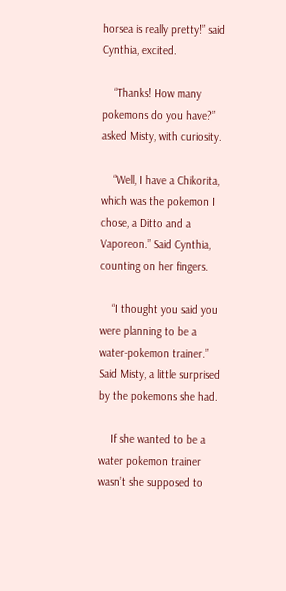horsea is really pretty!” said Cynthia, excited.

    “Thanks! How many pokemons do you have?” asked Misty, with curiosity.

    “Well, I have a Chikorita, which was the pokemon I chose, a Ditto and a Vaporeon.” Said Cynthia, counting on her fingers.

    “I thought you said you were planning to be a water-pokemon trainer.” Said Misty, a little surprised by the pokemons she had.

    If she wanted to be a water pokemon trainer wasn’t she supposed to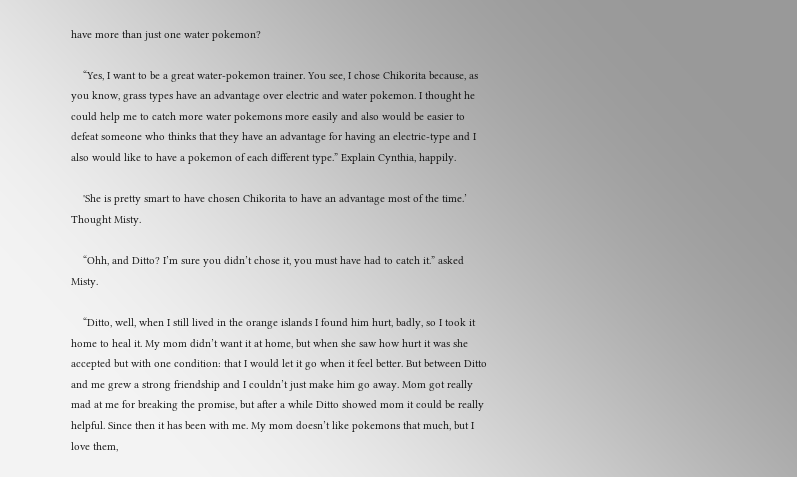have more than just one water pokemon?

    “Yes, I want to be a great water-pokemon trainer. You see, I chose Chikorita because, as you know, grass types have an advantage over electric and water pokemon. I thought he could help me to catch more water pokemons more easily and also would be easier to defeat someone who thinks that they have an advantage for having an electric-type and I also would like to have a pokemon of each different type.” Explain Cynthia, happily.

    'She is pretty smart to have chosen Chikorita to have an advantage most of the time.’ Thought Misty.

    “Ohh, and Ditto? I’m sure you didn’t chose it, you must have had to catch it.” asked Misty.

    “Ditto, well, when I still lived in the orange islands I found him hurt, badly, so I took it home to heal it. My mom didn’t want it at home, but when she saw how hurt it was she accepted but with one condition: that I would let it go when it feel better. But between Ditto and me grew a strong friendship and I couldn’t just make him go away. Mom got really mad at me for breaking the promise, but after a while Ditto showed mom it could be really helpful. Since then it has been with me. My mom doesn’t like pokemons that much, but I love them,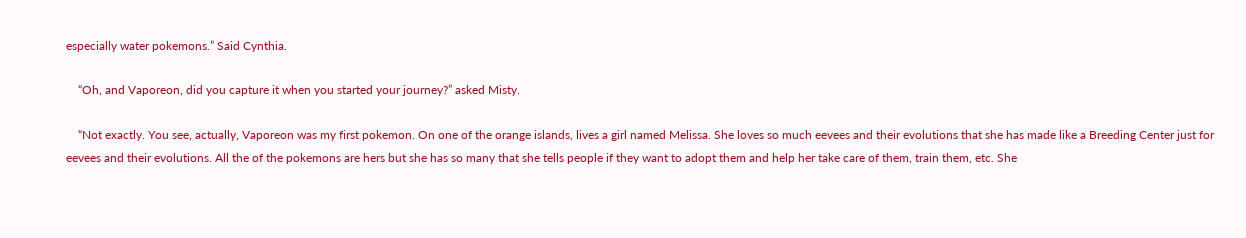especially water pokemons.” Said Cynthia.

    “Oh, and Vaporeon, did you capture it when you started your journey?” asked Misty.

    “Not exactly. You see, actually, Vaporeon was my first pokemon. On one of the orange islands, lives a girl named Melissa. She loves so much eevees and their evolutions that she has made like a Breeding Center just for eevees and their evolutions. All the of the pokemons are hers but she has so many that she tells people if they want to adopt them and help her take care of them, train them, etc. She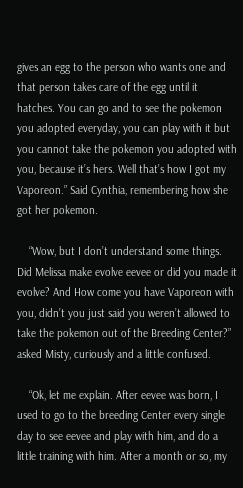gives an egg to the person who wants one and that person takes care of the egg until it hatches. You can go and to see the pokemon you adopted everyday, you can play with it but you cannot take the pokemon you adopted with you, because it’s hers. Well that’s how I got my Vaporeon.” Said Cynthia, remembering how she got her pokemon.

    “Wow, but I don’t understand some things. Did Melissa make evolve eevee or did you made it evolve? And How come you have Vaporeon with you, didn’t you just said you weren’t allowed to take the pokemon out of the Breeding Center?” asked Misty, curiously and a little confused.

    “Ok, let me explain. After eevee was born, I used to go to the breeding Center every single day to see eevee and play with him, and do a little training with him. After a month or so, my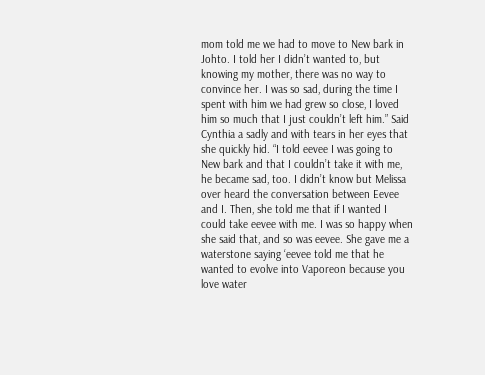mom told me we had to move to New bark in Johto. I told her I didn’t wanted to, but knowing my mother, there was no way to convince her. I was so sad, during the time I spent with him we had grew so close, I loved him so much that I just couldn’t left him.” Said Cynthia a sadly and with tears in her eyes that she quickly hid. “I told eevee I was going to New bark and that I couldn’t take it with me, he became sad, too. I didn’t know but Melissa over heard the conversation between Eevee and I. Then, she told me that if I wanted I could take eevee with me. I was so happy when she said that, and so was eevee. She gave me a waterstone saying ‘eevee told me that he wanted to evolve into Vaporeon because you love water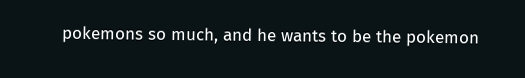pokemons so much, and he wants to be the pokemon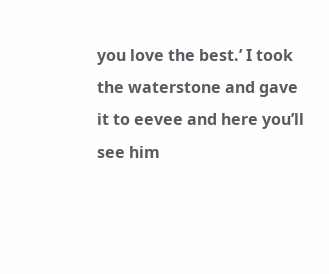you love the best.’ I took the waterstone and gave it to eevee and here you’ll see him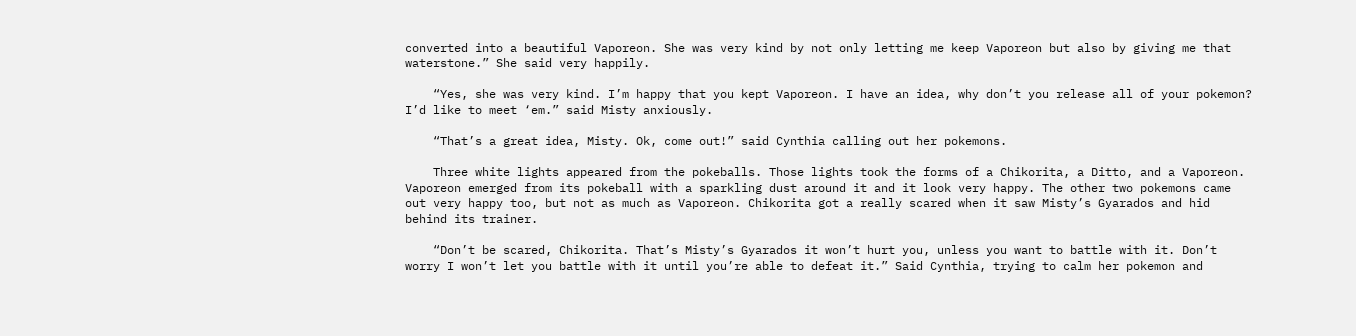converted into a beautiful Vaporeon. She was very kind by not only letting me keep Vaporeon but also by giving me that waterstone.” She said very happily.

    “Yes, she was very kind. I’m happy that you kept Vaporeon. I have an idea, why don’t you release all of your pokemon? I’d like to meet ‘em.” said Misty anxiously.

    “That’s a great idea, Misty. Ok, come out!” said Cynthia calling out her pokemons.

    Three white lights appeared from the pokeballs. Those lights took the forms of a Chikorita, a Ditto, and a Vaporeon. Vaporeon emerged from its pokeball with a sparkling dust around it and it look very happy. The other two pokemons came out very happy too, but not as much as Vaporeon. Chikorita got a really scared when it saw Misty’s Gyarados and hid behind its trainer.

    “Don’t be scared, Chikorita. That’s Misty’s Gyarados it won’t hurt you, unless you want to battle with it. Don’t worry I won’t let you battle with it until you’re able to defeat it.” Said Cynthia, trying to calm her pokemon and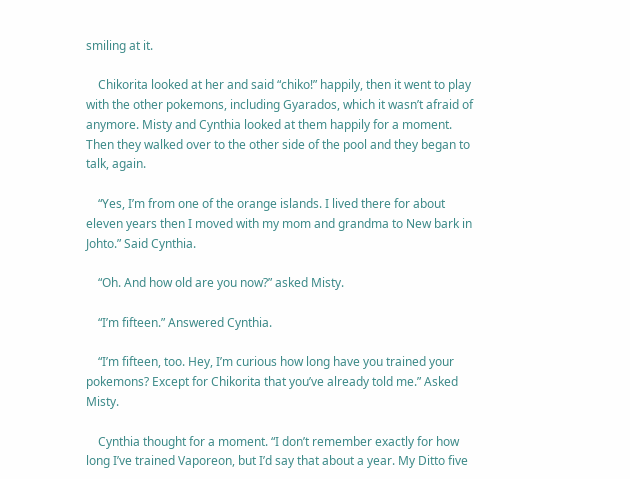smiling at it.

    Chikorita looked at her and said “chiko!” happily, then it went to play with the other pokemons, including Gyarados, which it wasn’t afraid of anymore. Misty and Cynthia looked at them happily for a moment. Then they walked over to the other side of the pool and they began to talk, again.

    “Yes, I’m from one of the orange islands. I lived there for about eleven years then I moved with my mom and grandma to New bark in Johto.” Said Cynthia.

    “Oh. And how old are you now?” asked Misty.

    “I’m fifteen.” Answered Cynthia.

    “I’m fifteen, too. Hey, I’m curious how long have you trained your pokemons? Except for Chikorita that you’ve already told me.” Asked Misty.

    Cynthia thought for a moment. “I don’t remember exactly for how long I’ve trained Vaporeon, but I’d say that about a year. My Ditto five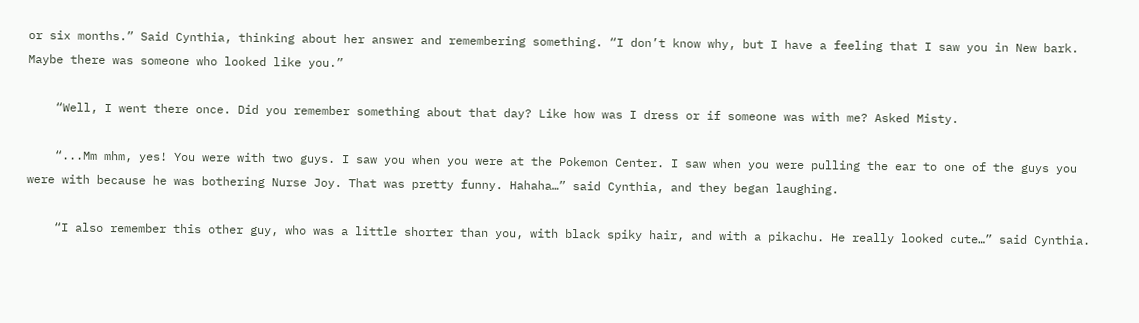or six months.” Said Cynthia, thinking about her answer and remembering something. “I don’t know why, but I have a feeling that I saw you in New bark. Maybe there was someone who looked like you.”

    “Well, I went there once. Did you remember something about that day? Like how was I dress or if someone was with me? Asked Misty.

    “...Mm mhm, yes! You were with two guys. I saw you when you were at the Pokemon Center. I saw when you were pulling the ear to one of the guys you were with because he was bothering Nurse Joy. That was pretty funny. Hahaha…” said Cynthia, and they began laughing.

    “I also remember this other guy, who was a little shorter than you, with black spiky hair, and with a pikachu. He really looked cute…” said Cynthia.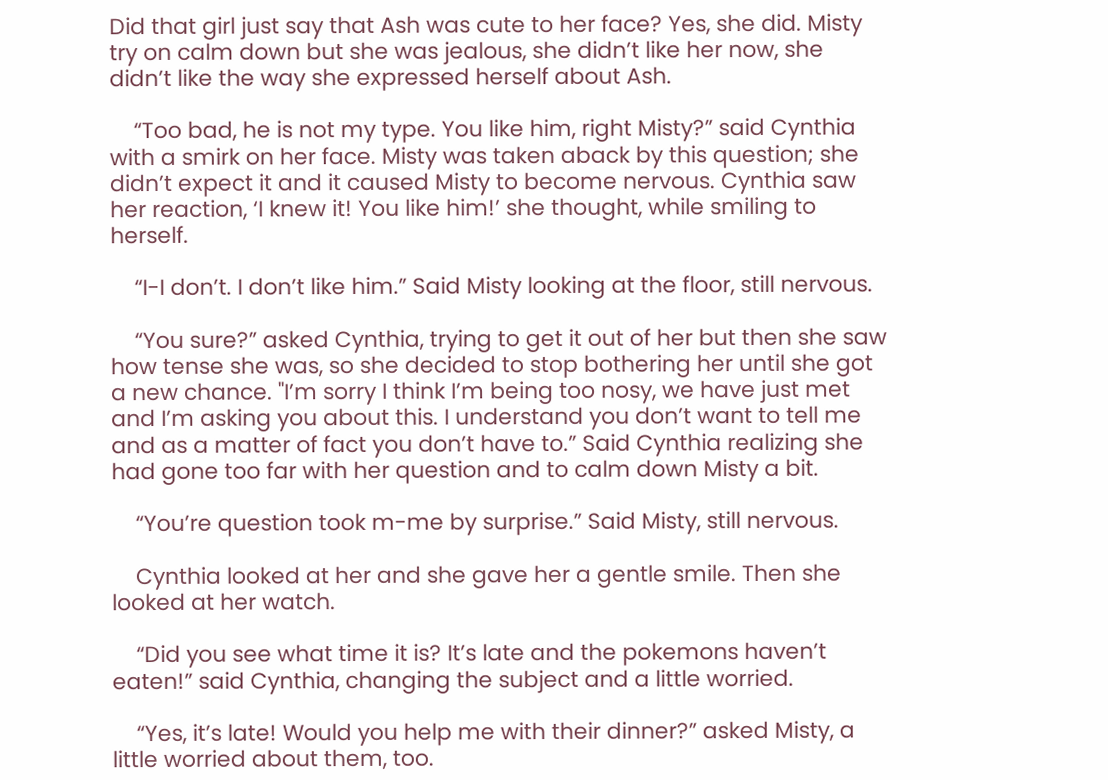Did that girl just say that Ash was cute to her face? Yes, she did. Misty try on calm down but she was jealous, she didn’t like her now, she didn’t like the way she expressed herself about Ash.

    “Too bad, he is not my type. You like him, right Misty?” said Cynthia with a smirk on her face. Misty was taken aback by this question; she didn’t expect it and it caused Misty to become nervous. Cynthia saw her reaction, ‘I knew it! You like him!’ she thought, while smiling to herself.

    “I-I don’t. I don’t like him.” Said Misty looking at the floor, still nervous.

    “You sure?” asked Cynthia, trying to get it out of her but then she saw how tense she was, so she decided to stop bothering her until she got a new chance. "I’m sorry I think I’m being too nosy, we have just met and I’m asking you about this. I understand you don’t want to tell me and as a matter of fact you don’t have to.” Said Cynthia realizing she had gone too far with her question and to calm down Misty a bit.

    “You’re question took m-me by surprise.” Said Misty, still nervous.

    Cynthia looked at her and she gave her a gentle smile. Then she looked at her watch.

    “Did you see what time it is? It’s late and the pokemons haven’t eaten!” said Cynthia, changing the subject and a little worried.

    “Yes, it’s late! Would you help me with their dinner?” asked Misty, a little worried about them, too.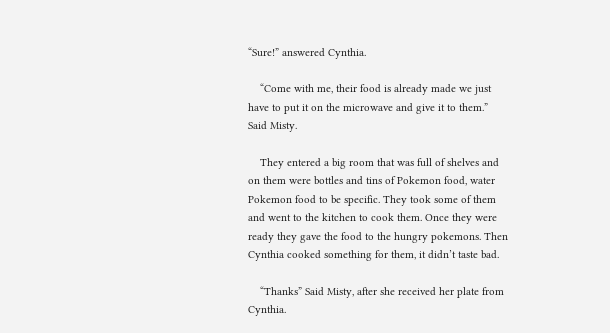“Sure!” answered Cynthia.

    “Come with me, their food is already made we just have to put it on the microwave and give it to them.” Said Misty.

    They entered a big room that was full of shelves and on them were bottles and tins of Pokemon food, water Pokemon food to be specific. They took some of them and went to the kitchen to cook them. Once they were ready they gave the food to the hungry pokemons. Then Cynthia cooked something for them, it didn’t taste bad.

    “Thanks” Said Misty, after she received her plate from Cynthia.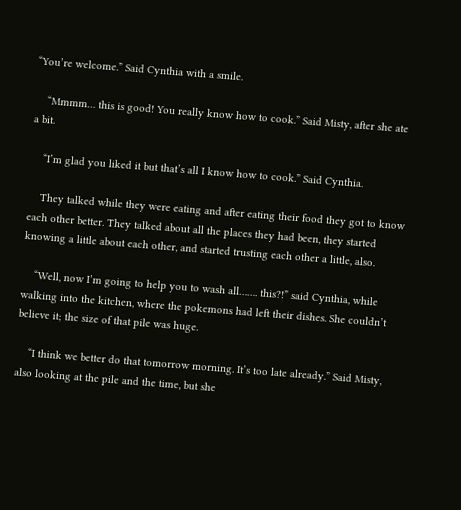“You’re welcome.” Said Cynthia with a smile.

    “Mmmm… this is good! You really know how to cook.” Said Misty, after she ate a bit.

    “I’m glad you liked it but that’s all I know how to cook.” Said Cynthia.

    They talked while they were eating and after eating their food they got to know each other better. They talked about all the places they had been, they started knowing a little about each other, and started trusting each other a little, also.

    “Well, now I’m going to help you to wash all……. this?!” said Cynthia, while walking into the kitchen, where the pokemons had left their dishes. She couldn’t believe it; the size of that pile was huge.

    “I think we better do that tomorrow morning. It’s too late already.” Said Misty, also looking at the pile and the time, but she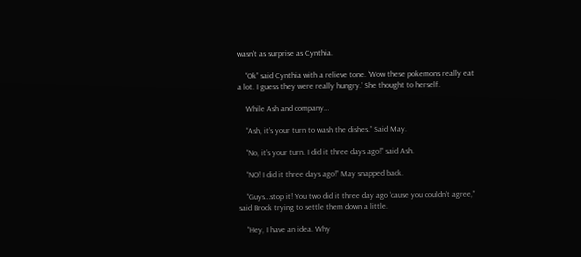wasn’t as surprise as Cynthia.

    “Ok” said Cynthia with a relieve tone. ‘Wow these pokemons really eat a lot. I guess they were really hungry.’ She thought to herself.

    While Ash and company…

    “Ash, it’s your turn to wash the dishes.” Said May.

    “No, it’s your turn. I did it three days ago!” said Ash.

    “NO! I did it three days ago!” May snapped back.

    “Guys…stop it! You two did it three day ago ‘cause you couldn’t agree,” said Brock trying to settle them down a little.

    “Hey, I have an idea. Why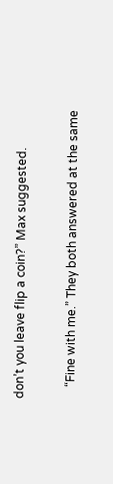don’t you leave flip a coin?” Max suggested.

    “Fine with me.” They both answered at the same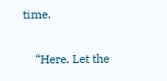time.

    “Here. Let the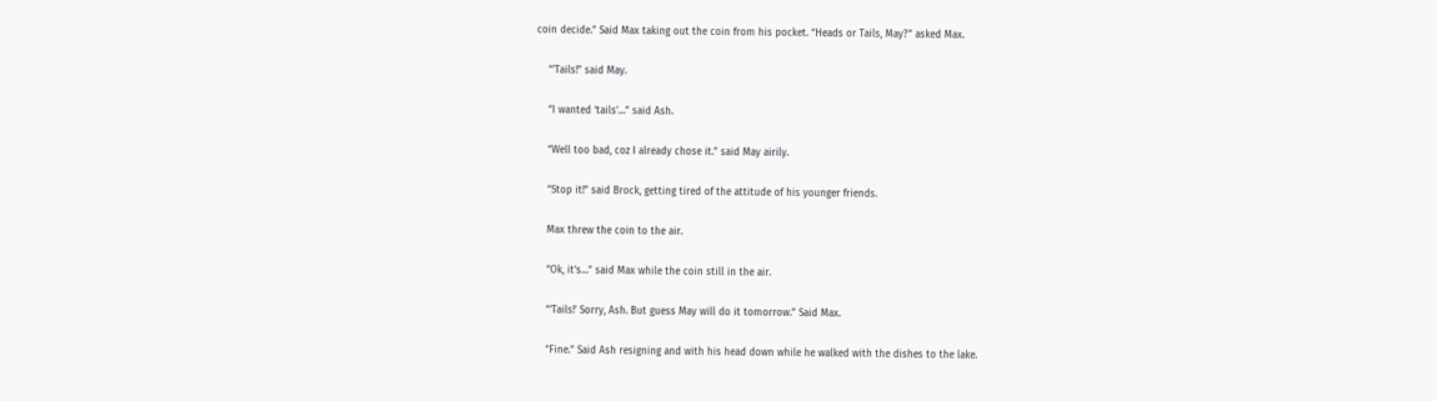coin decide.” Said Max taking out the coin from his pocket. “Heads or Tails, May?” asked Max.

    “’Tails!” said May.

    “I wanted ‘tails’…” said Ash.

    “Well too bad, coz I already chose it.” said May airily.

    “Stop it!” said Brock, getting tired of the attitude of his younger friends.

    Max threw the coin to the air.

    “Ok, it’s…” said Max while the coin still in the air.

    “‘Tails!’ Sorry, Ash. But guess May will do it tomorrow.” Said Max.

    “Fine.” Said Ash resigning and with his head down while he walked with the dishes to the lake.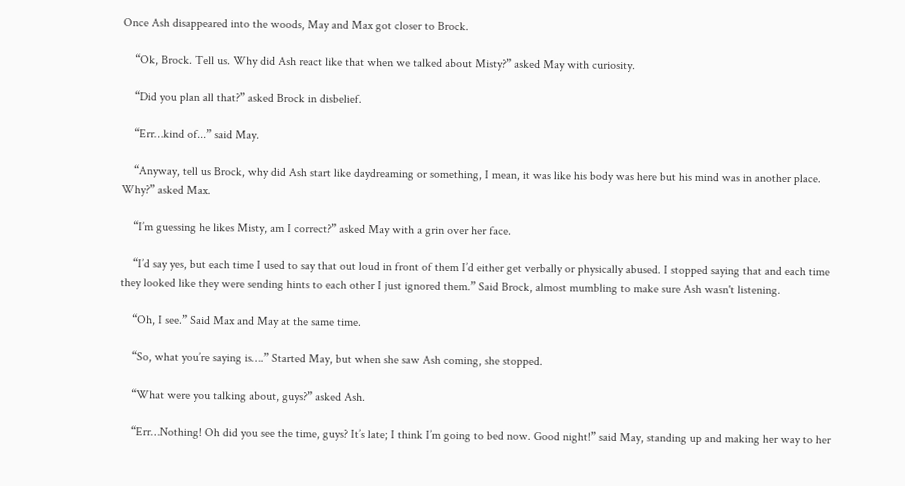Once Ash disappeared into the woods, May and Max got closer to Brock.

    “Ok, Brock. Tell us. Why did Ash react like that when we talked about Misty?” asked May with curiosity.

    “Did you plan all that?” asked Brock in disbelief.

    “Err…kind of...” said May.

    “Anyway, tell us Brock, why did Ash start like daydreaming or something, I mean, it was like his body was here but his mind was in another place. Why?” asked Max.

    “I’m guessing he likes Misty, am I correct?” asked May with a grin over her face.

    “I’d say yes, but each time I used to say that out loud in front of them I’d either get verbally or physically abused. I stopped saying that and each time they looked like they were sending hints to each other I just ignored them.” Said Brock, almost mumbling to make sure Ash wasn't listening.

    “Oh, I see.” Said Max and May at the same time.

    “So, what you’re saying is….” Started May, but when she saw Ash coming, she stopped.

    “What were you talking about, guys?” asked Ash.

    “Err…Nothing! Oh did you see the time, guys? It’s late; I think I’m going to bed now. Good night!” said May, standing up and making her way to her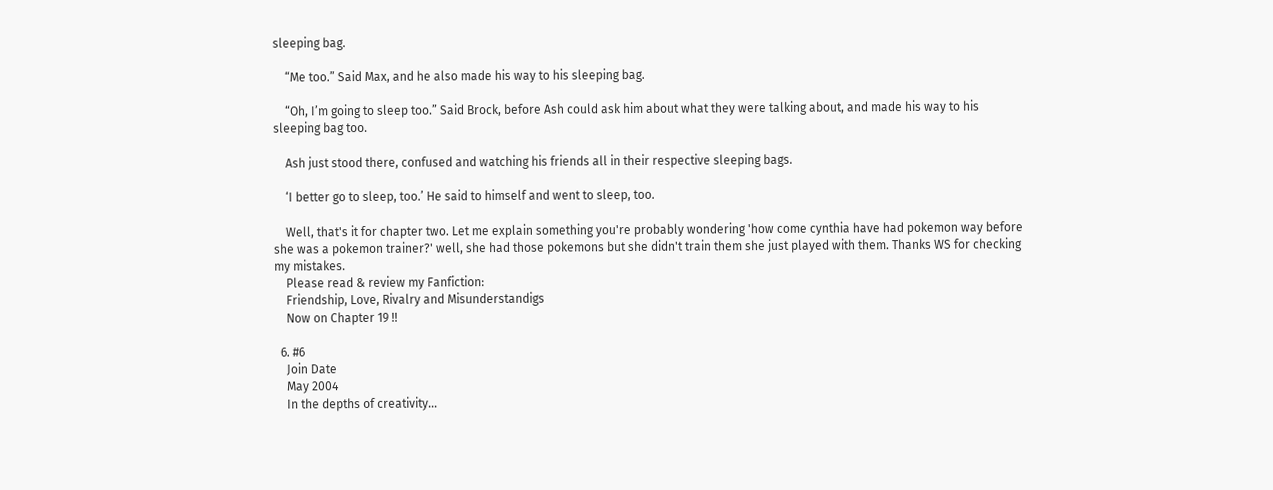sleeping bag.

    “Me too.” Said Max, and he also made his way to his sleeping bag.

    “Oh, I’m going to sleep too.” Said Brock, before Ash could ask him about what they were talking about, and made his way to his sleeping bag too.

    Ash just stood there, confused and watching his friends all in their respective sleeping bags.

    ‘I better go to sleep, too.’ He said to himself and went to sleep, too.

    Well, that's it for chapter two. Let me explain something you're probably wondering 'how come cynthia have had pokemon way before she was a pokemon trainer?' well, she had those pokemons but she didn't train them she just played with them. Thanks WS for checking my mistakes.
    Please read & review my Fanfiction:
    Friendship, Love, Rivalry and Misunderstandigs
    Now on Chapter 19 !!

  6. #6
    Join Date
    May 2004
    In the depths of creativity...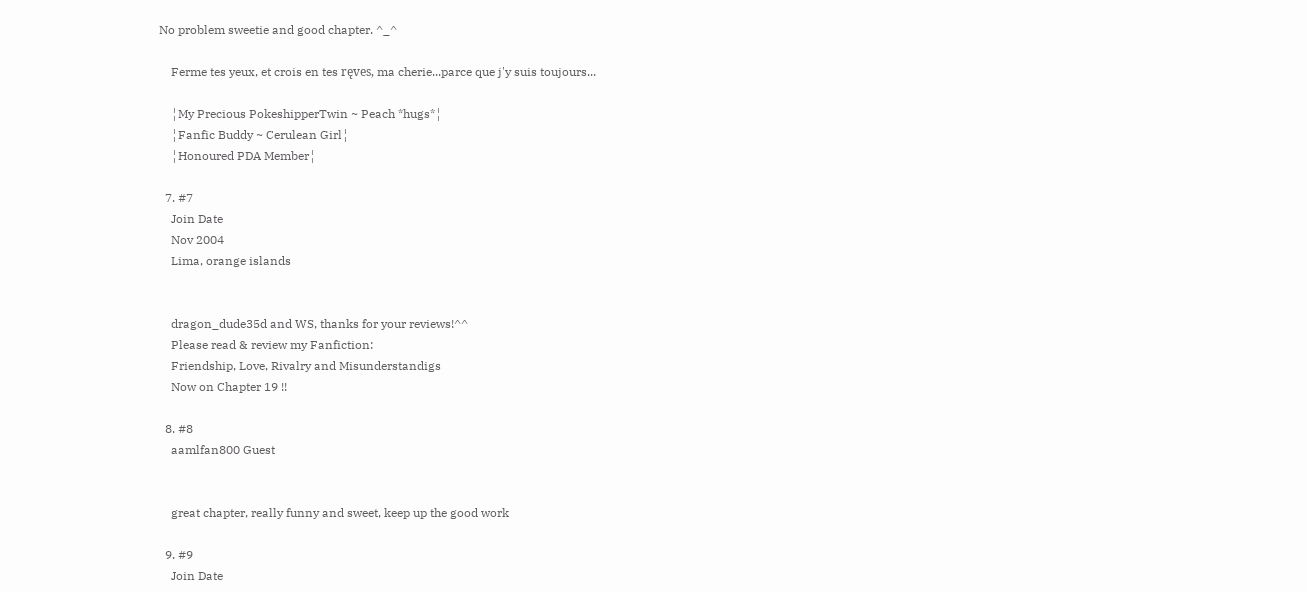No problem sweetie and good chapter. ^_^

    Ferme tes yeux, et crois en tes ręves, ma cherie...parce que j'y suis toujours...

    ¦My Precious PokeshipperTwin ~ Peach *hugs*¦
    ¦Fanfic Buddy ~ Cerulean Girl¦
    ¦Honoured PDA Member¦

  7. #7
    Join Date
    Nov 2004
    Lima, orange islands


    dragon_dude35d and WS, thanks for your reviews!^^
    Please read & review my Fanfiction:
    Friendship, Love, Rivalry and Misunderstandigs
    Now on Chapter 19 !!

  8. #8
    aamlfan800 Guest


    great chapter, really funny and sweet, keep up the good work

  9. #9
    Join Date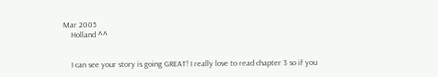Mar 2005
    Holland ^^


    I can see your story is going GREAT! I really love to read chapter 3 so if you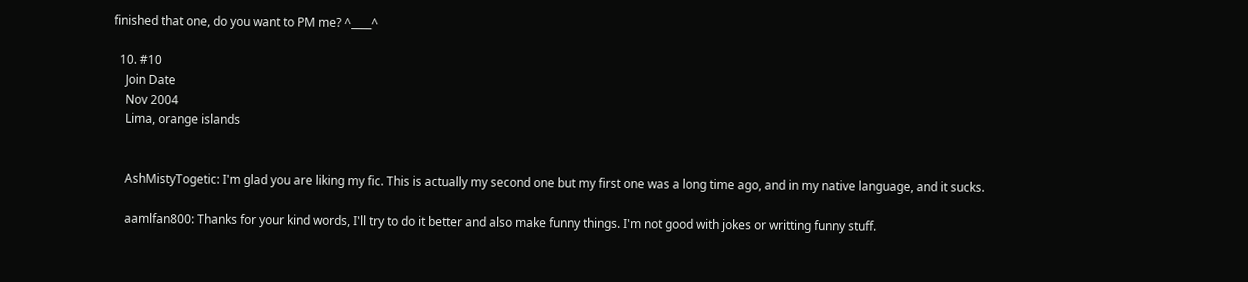finished that one, do you want to PM me? ^____^

  10. #10
    Join Date
    Nov 2004
    Lima, orange islands


    AshMistyTogetic: I'm glad you are liking my fic. This is actually my second one but my first one was a long time ago, and in my native language, and it sucks.

    aamlfan800: Thanks for your kind words, I'll try to do it better and also make funny things. I'm not good with jokes or writting funny stuff.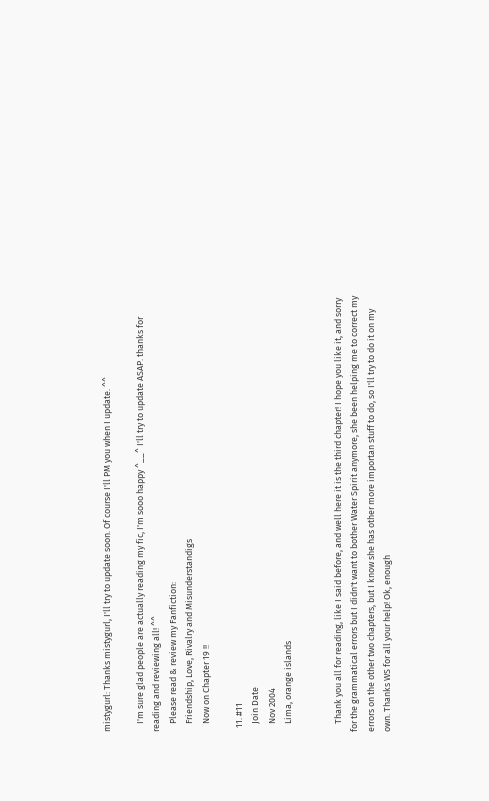mistygurl: Thanks mistygurl, I'll try to update soon. Of course I'll PM you when I update. ^^

    I'm sure glad people are actually reading my fic, I'm sooo happy ^__^ I'll try to update ASAP. thanks for reading and reviewing all! ^^
    Please read & review my Fanfiction:
    Friendship, Love, Rivalry and Misunderstandigs
    Now on Chapter 19 !!

  11. #11
    Join Date
    Nov 2004
    Lima, orange islands


    Thank you all for reading, like I said before, and well here it is the third chapter! I hope you like it, and sorry for the grammatical errors but I didn't want to bother Water Spirit anymore, she been helping me to correct my errors on the other two chapters, but I know she has other more importan stuff to do, so I'll try to do it on my own. Thanks WS for all your help! Ok, enough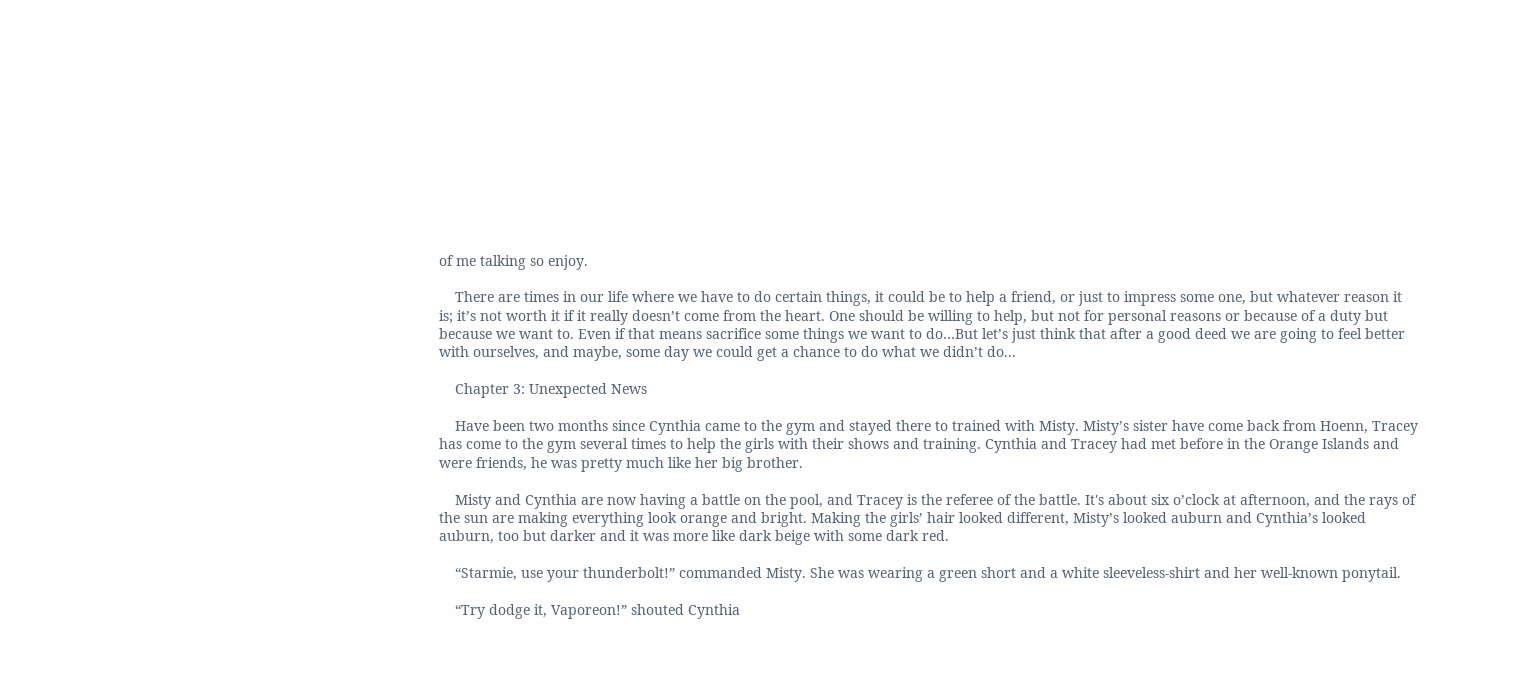of me talking so enjoy.

    There are times in our life where we have to do certain things, it could be to help a friend, or just to impress some one, but whatever reason it is; it’s not worth it if it really doesn’t come from the heart. One should be willing to help, but not for personal reasons or because of a duty but because we want to. Even if that means sacrifice some things we want to do…But let’s just think that after a good deed we are going to feel better with ourselves, and maybe, some day we could get a chance to do what we didn’t do...

    Chapter 3: Unexpected News

    Have been two months since Cynthia came to the gym and stayed there to trained with Misty. Misty’s sister have come back from Hoenn, Tracey has come to the gym several times to help the girls with their shows and training. Cynthia and Tracey had met before in the Orange Islands and were friends, he was pretty much like her big brother.

    Misty and Cynthia are now having a battle on the pool, and Tracey is the referee of the battle. It's about six o’clock at afternoon, and the rays of the sun are making everything look orange and bright. Making the girls’ hair looked different, Misty’s looked auburn and Cynthia’s looked auburn, too but darker and it was more like dark beige with some dark red.

    “Starmie, use your thunderbolt!” commanded Misty. She was wearing a green short and a white sleeveless-shirt and her well-known ponytail.

    “Try dodge it, Vaporeon!” shouted Cynthia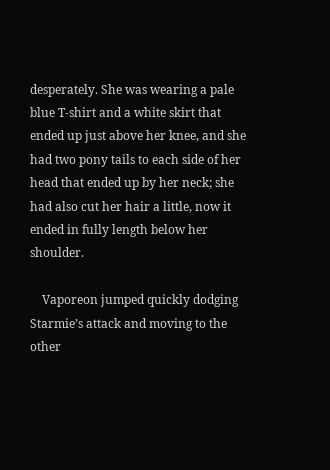desperately. She was wearing a pale blue T-shirt and a white skirt that ended up just above her knee, and she had two pony tails to each side of her head that ended up by her neck; she had also cut her hair a little, now it ended in fully length below her shoulder.

    Vaporeon jumped quickly dodging Starmie’s attack and moving to the other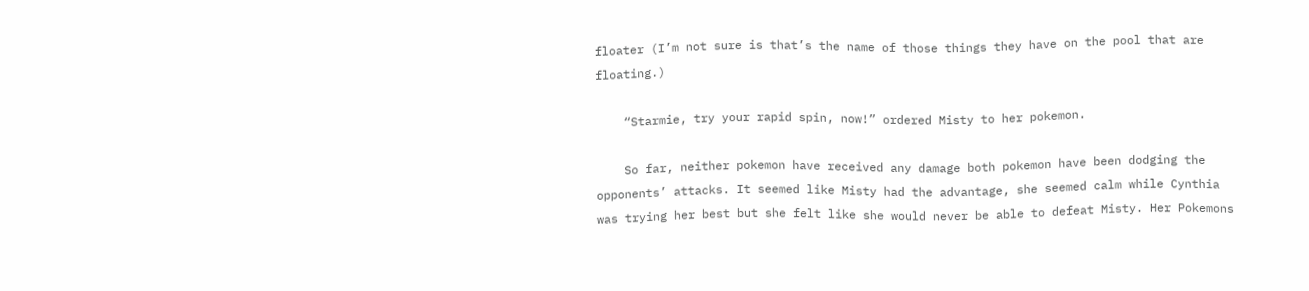floater (I’m not sure is that’s the name of those things they have on the pool that are floating.)

    “Starmie, try your rapid spin, now!” ordered Misty to her pokemon.

    So far, neither pokemon have received any damage both pokemon have been dodging the opponents’ attacks. It seemed like Misty had the advantage, she seemed calm while Cynthia was trying her best but she felt like she would never be able to defeat Misty. Her Pokemons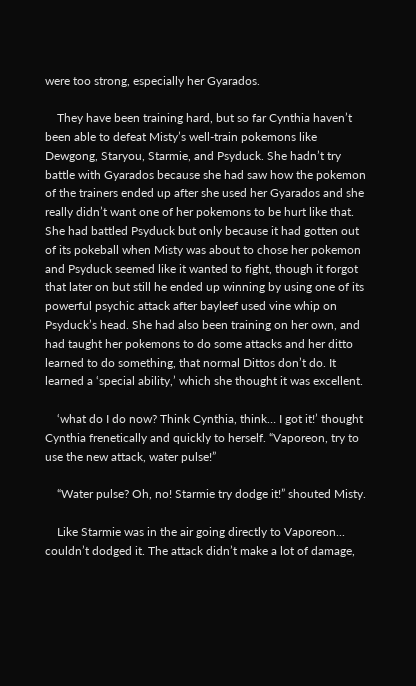were too strong, especially her Gyarados.

    They have been training hard, but so far Cynthia haven’t been able to defeat Misty’s well-train pokemons like Dewgong, Staryou, Starmie, and Psyduck. She hadn’t try battle with Gyarados because she had saw how the pokemon of the trainers ended up after she used her Gyarados and she really didn’t want one of her pokemons to be hurt like that. She had battled Psyduck but only because it had gotten out of its pokeball when Misty was about to chose her pokemon and Psyduck seemed like it wanted to fight, though it forgot that later on but still he ended up winning by using one of its powerful psychic attack after bayleef used vine whip on Psyduck’s head. She had also been training on her own, and had taught her pokemons to do some attacks and her ditto learned to do something, that normal Dittos don’t do. It learned a ‘special ability,’ which she thought it was excellent.

    ‘what do I do now? Think Cynthia, think… I got it!’ thought Cynthia frenetically and quickly to herself. “Vaporeon, try to use the new attack, water pulse!”

    “Water pulse? Oh, no! Starmie try dodge it!” shouted Misty.

    Like Starmie was in the air going directly to Vaporeon... couldn’t dodged it. The attack didn’t make a lot of damage,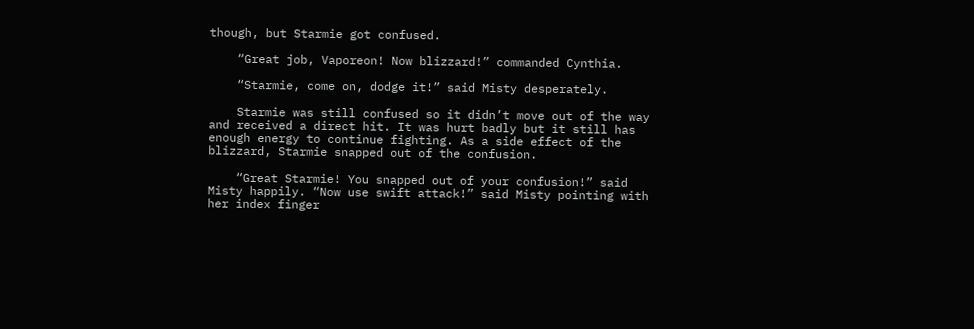though, but Starmie got confused.

    “Great job, Vaporeon! Now blizzard!” commanded Cynthia.

    “Starmie, come on, dodge it!” said Misty desperately.

    Starmie was still confused so it didn’t move out of the way and received a direct hit. It was hurt badly but it still has enough energy to continue fighting. As a side effect of the blizzard, Starmie snapped out of the confusion.

    “Great Starmie! You snapped out of your confusion!” said Misty happily. “Now use swift attack!” said Misty pointing with her index finger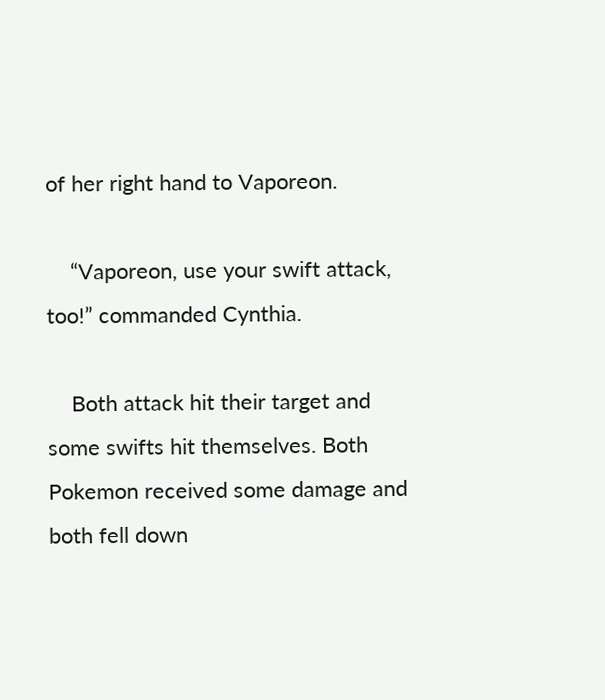of her right hand to Vaporeon.

    “Vaporeon, use your swift attack, too!” commanded Cynthia.

    Both attack hit their target and some swifts hit themselves. Both Pokemon received some damage and both fell down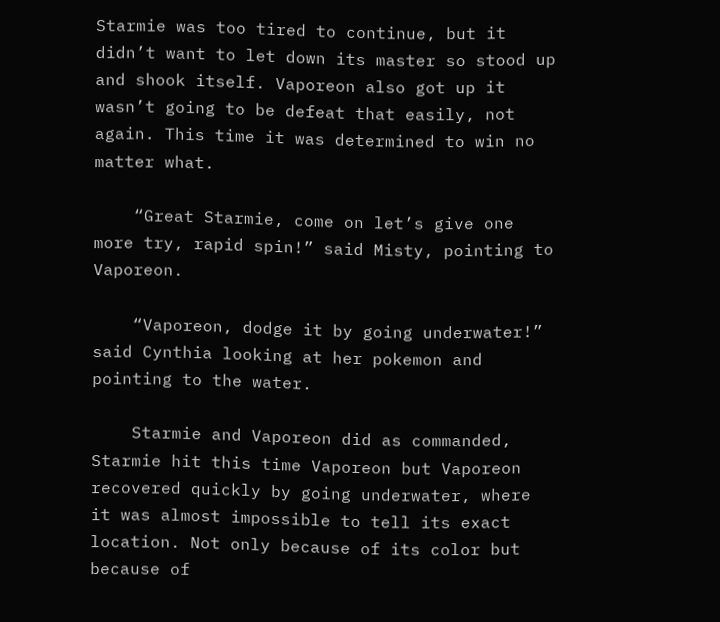Starmie was too tired to continue, but it didn’t want to let down its master so stood up and shook itself. Vaporeon also got up it wasn’t going to be defeat that easily, not again. This time it was determined to win no matter what.

    “Great Starmie, come on let’s give one more try, rapid spin!” said Misty, pointing to Vaporeon.

    “Vaporeon, dodge it by going underwater!” said Cynthia looking at her pokemon and pointing to the water.

    Starmie and Vaporeon did as commanded, Starmie hit this time Vaporeon but Vaporeon recovered quickly by going underwater, where it was almost impossible to tell its exact location. Not only because of its color but because of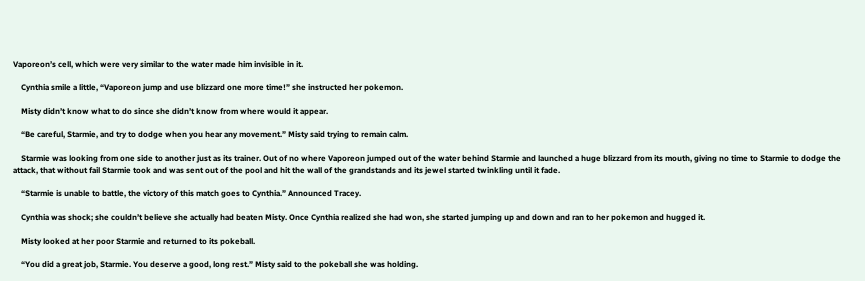Vaporeon’s cell, which were very similar to the water made him invisible in it.

    Cynthia smile a little, “Vaporeon jump and use blizzard one more time!” she instructed her pokemon.

    Misty didn’t know what to do since she didn’t know from where would it appear.

    “Be careful, Starmie, and try to dodge when you hear any movement.” Misty said trying to remain calm.

    Starmie was looking from one side to another just as its trainer. Out of no where Vaporeon jumped out of the water behind Starmie and launched a huge blizzard from its mouth, giving no time to Starmie to dodge the attack, that without fail Starmie took and was sent out of the pool and hit the wall of the grandstands and its jewel started twinkling until it fade.

    “Starmie is unable to battle, the victory of this match goes to Cynthia.” Announced Tracey.

    Cynthia was shock; she couldn’t believe she actually had beaten Misty. Once Cynthia realized she had won, she started jumping up and down and ran to her pokemon and hugged it.

    Misty looked at her poor Starmie and returned to its pokeball.

    “You did a great job, Starmie. You deserve a good, long rest.” Misty said to the pokeball she was holding.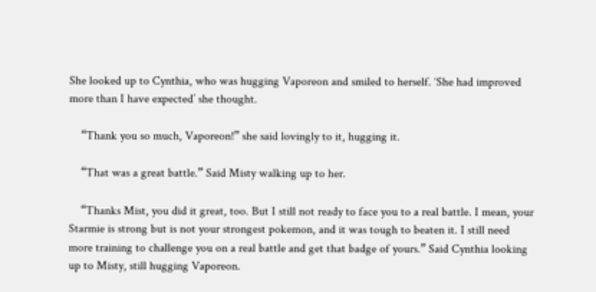She looked up to Cynthia, who was hugging Vaporeon and smiled to herself. ‘She had improved more than I have expected’ she thought.

    “Thank you so much, Vaporeon!” she said lovingly to it, hugging it.

    “That was a great battle.” Said Misty walking up to her.

    “Thanks Mist, you did it great, too. But I still not ready to face you to a real battle. I mean, your Starmie is strong but is not your strongest pokemon, and it was tough to beaten it. I still need more training to challenge you on a real battle and get that badge of yours.” Said Cynthia looking up to Misty, still hugging Vaporeon.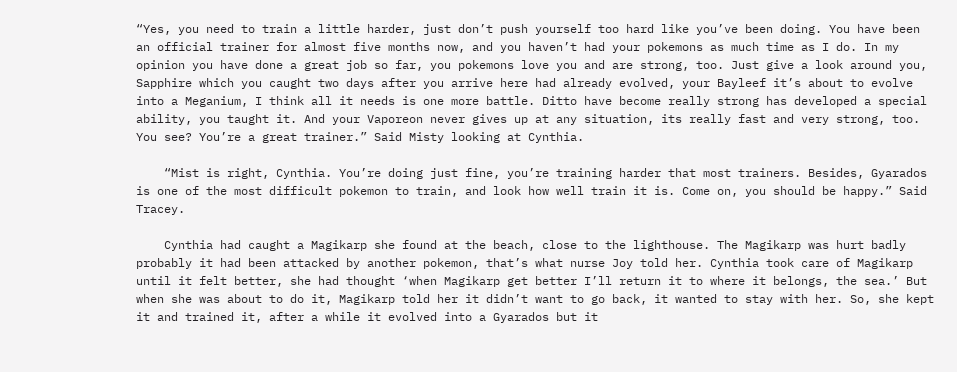“Yes, you need to train a little harder, just don’t push yourself too hard like you’ve been doing. You have been an official trainer for almost five months now, and you haven’t had your pokemons as much time as I do. In my opinion you have done a great job so far, you pokemons love you and are strong, too. Just give a look around you, Sapphire which you caught two days after you arrive here had already evolved, your Bayleef it’s about to evolve into a Meganium, I think all it needs is one more battle. Ditto have become really strong has developed a special ability, you taught it. And your Vaporeon never gives up at any situation, its really fast and very strong, too. You see? You’re a great trainer.” Said Misty looking at Cynthia.

    “Mist is right, Cynthia. You’re doing just fine, you’re training harder that most trainers. Besides, Gyarados is one of the most difficult pokemon to train, and look how well train it is. Come on, you should be happy.” Said Tracey.

    Cynthia had caught a Magikarp she found at the beach, close to the lighthouse. The Magikarp was hurt badly probably it had been attacked by another pokemon, that’s what nurse Joy told her. Cynthia took care of Magikarp until it felt better, she had thought ‘when Magikarp get better I’ll return it to where it belongs, the sea.’ But when she was about to do it, Magikarp told her it didn’t want to go back, it wanted to stay with her. So, she kept it and trained it, after a while it evolved into a Gyarados but it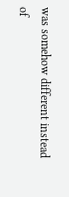was somehow different instead of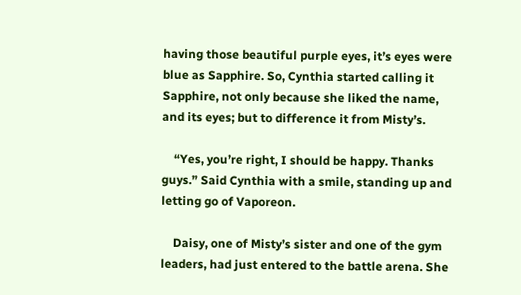having those beautiful purple eyes, it’s eyes were blue as Sapphire. So, Cynthia started calling it Sapphire, not only because she liked the name, and its eyes; but to difference it from Misty’s.

    “Yes, you’re right, I should be happy. Thanks guys.” Said Cynthia with a smile, standing up and letting go of Vaporeon.

    Daisy, one of Misty’s sister and one of the gym leaders, had just entered to the battle arena. She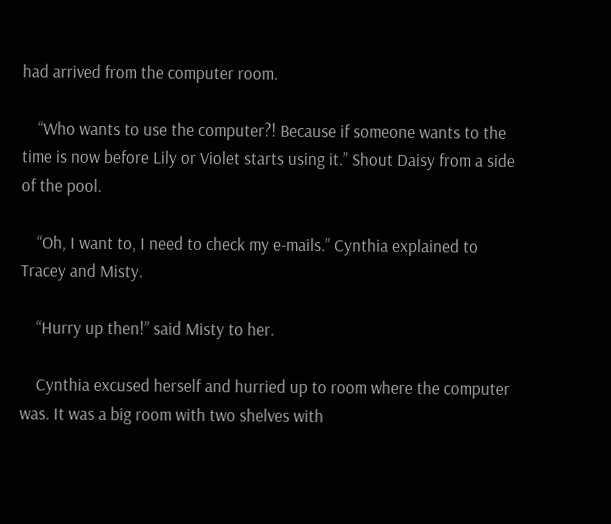had arrived from the computer room.

    “Who wants to use the computer?! Because if someone wants to the time is now before Lily or Violet starts using it.” Shout Daisy from a side of the pool.

    “Oh, I want to, I need to check my e-mails.” Cynthia explained to Tracey and Misty.

    “Hurry up then!” said Misty to her.

    Cynthia excused herself and hurried up to room where the computer was. It was a big room with two shelves with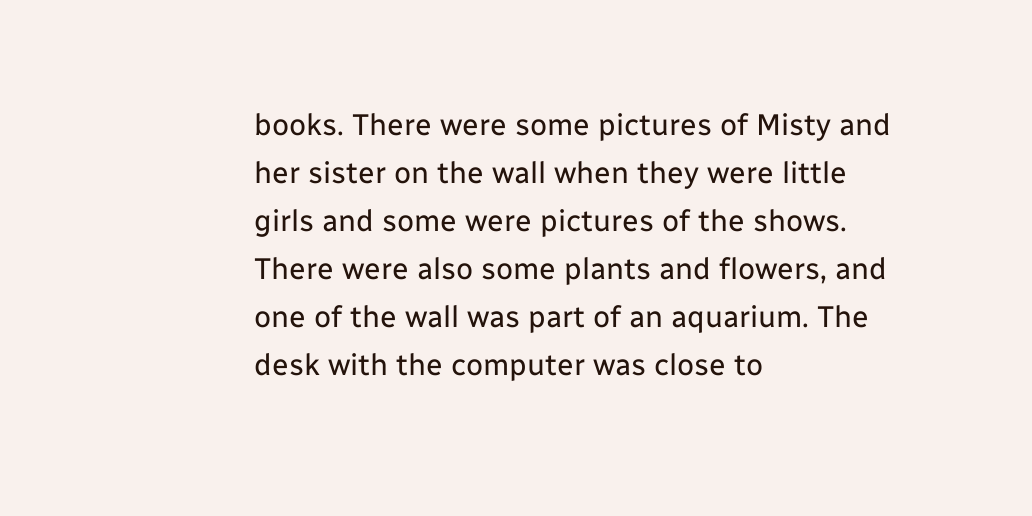books. There were some pictures of Misty and her sister on the wall when they were little girls and some were pictures of the shows. There were also some plants and flowers, and one of the wall was part of an aquarium. The desk with the computer was close to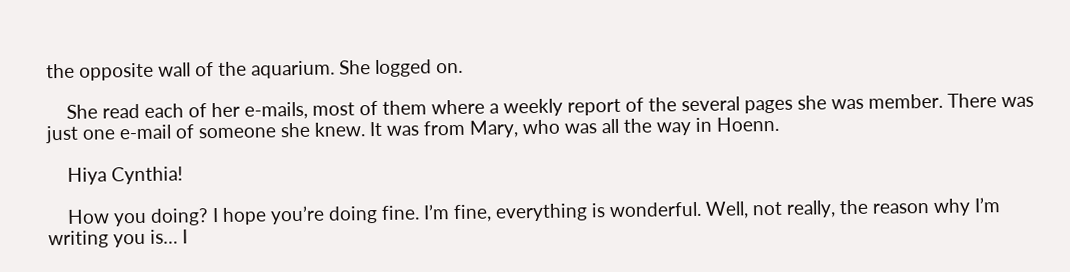the opposite wall of the aquarium. She logged on.

    She read each of her e-mails, most of them where a weekly report of the several pages she was member. There was just one e-mail of someone she knew. It was from Mary, who was all the way in Hoenn.

    Hiya Cynthia!

    How you doing? I hope you’re doing fine. I’m fine, everything is wonderful. Well, not really, the reason why I’m writing you is… I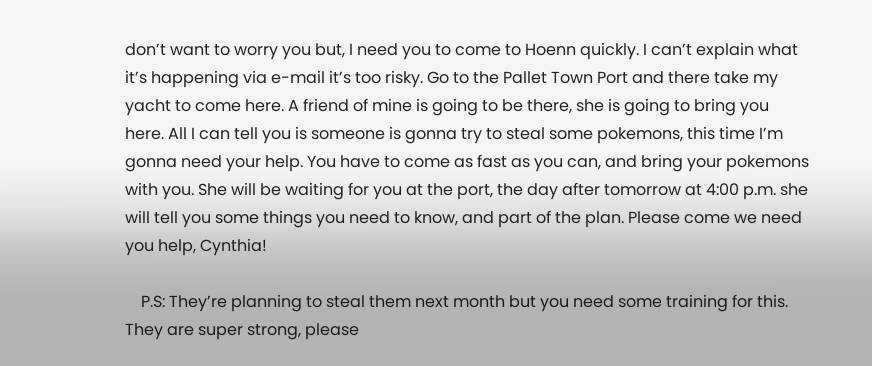don’t want to worry you but, I need you to come to Hoenn quickly. I can’t explain what it’s happening via e-mail it’s too risky. Go to the Pallet Town Port and there take my yacht to come here. A friend of mine is going to be there, she is going to bring you here. All I can tell you is someone is gonna try to steal some pokemons, this time I’m gonna need your help. You have to come as fast as you can, and bring your pokemons with you. She will be waiting for you at the port, the day after tomorrow at 4:00 p.m. she will tell you some things you need to know, and part of the plan. Please come we need you help, Cynthia!

    P.S: They’re planning to steal them next month but you need some training for this. They are super strong, please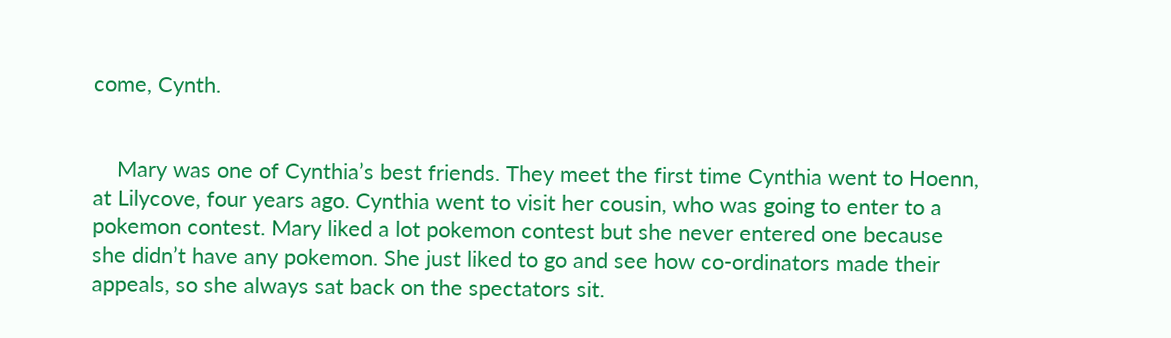come, Cynth.


    Mary was one of Cynthia’s best friends. They meet the first time Cynthia went to Hoenn, at Lilycove, four years ago. Cynthia went to visit her cousin, who was going to enter to a pokemon contest. Mary liked a lot pokemon contest but she never entered one because she didn’t have any pokemon. She just liked to go and see how co-ordinators made their appeals, so she always sat back on the spectators sit.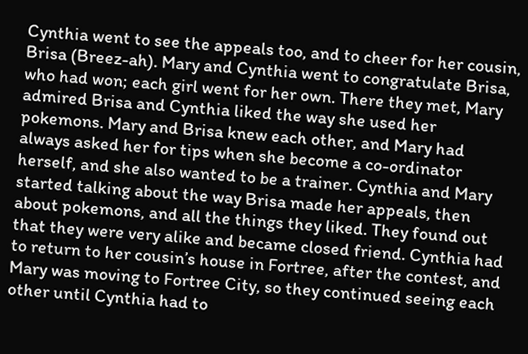Cynthia went to see the appeals too, and to cheer for her cousin, Brisa (Breez-ah). Mary and Cynthia went to congratulate Brisa, who had won; each girl went for her own. There they met, Mary admired Brisa and Cynthia liked the way she used her pokemons. Mary and Brisa knew each other, and Mary had always asked her for tips when she become a co-ordinator herself, and she also wanted to be a trainer. Cynthia and Mary started talking about the way Brisa made her appeals, then about pokemons, and all the things they liked. They found out that they were very alike and became closed friend. Cynthia had to return to her cousin’s house in Fortree, after the contest, and Mary was moving to Fortree City, so they continued seeing each other until Cynthia had to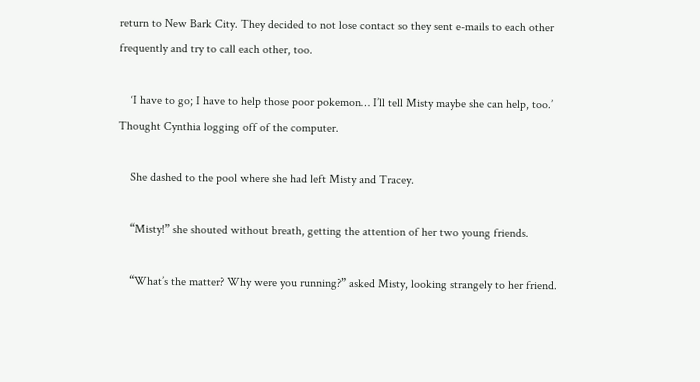return to New Bark City. They decided to not lose contact so they sent e-mails to each other frequently and try to call each other, too.

    ‘I have to go; I have to help those poor pokemon… I’ll tell Misty maybe she can help, too.’ Thought Cynthia logging off of the computer.

    She dashed to the pool where she had left Misty and Tracey.

    “Misty!” she shouted without breath, getting the attention of her two young friends.

    “What’s the matter? Why were you running?” asked Misty, looking strangely to her friend.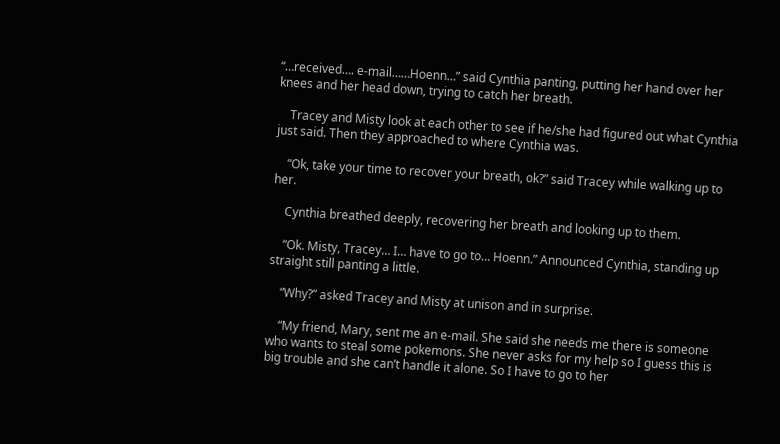“…received…. e-mail……Hoenn…” said Cynthia panting, putting her hand over her knees and her head down, trying to catch her breath.

    Tracey and Misty look at each other to see if he/she had figured out what Cynthia just said. Then they approached to where Cynthia was.

    “Ok, take your time to recover your breath, ok?” said Tracey while walking up to her.

    Cynthia breathed deeply, recovering her breath and looking up to them.

    “Ok. Misty, Tracey… I… have to go to… Hoenn.” Announced Cynthia, standing up straight still panting a little.

    “Why?” asked Tracey and Misty at unison and in surprise.

    “My friend, Mary, sent me an e-mail. She said she needs me there is someone who wants to steal some pokemons. She never asks for my help so I guess this is big trouble and she can’t handle it alone. So I have to go to her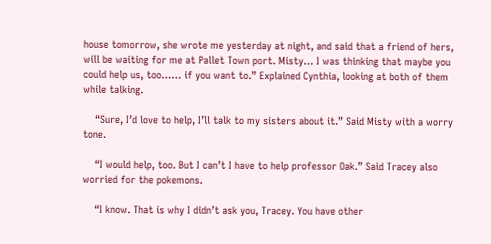house tomorrow, she wrote me yesterday at night, and said that a friend of hers, will be waiting for me at Pallet Town port. Misty… I was thinking that maybe you could help us, too…… if you want to.” Explained Cynthia, looking at both of them while talking.

    “Sure, I’d love to help, I’ll talk to my sisters about it.” Said Misty with a worry tone.

    “I would help, too. But I can’t I have to help professor Oak.” Said Tracey also worried for the pokemons.

    “I know. That is why I didn’t ask you, Tracey. You have other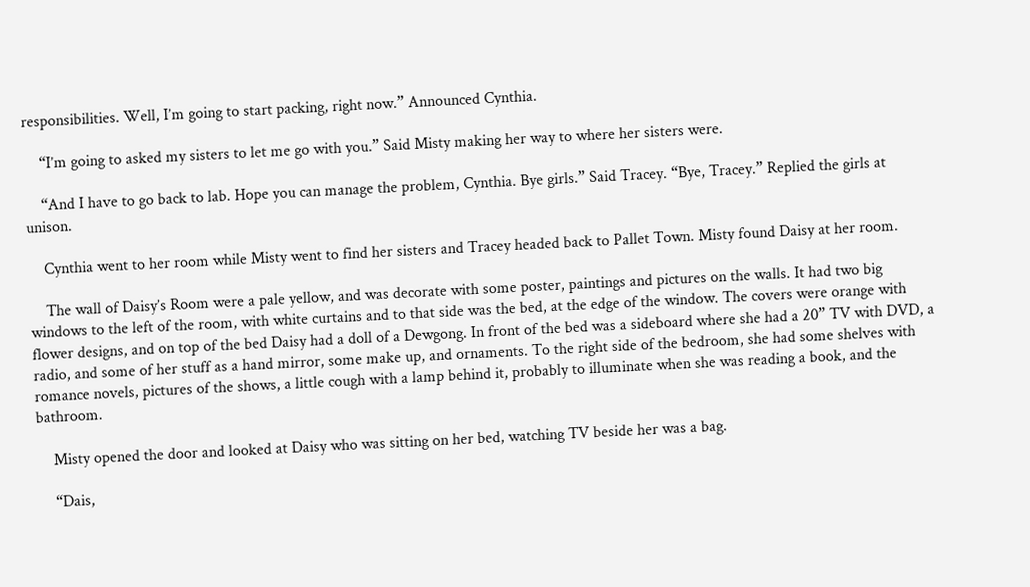responsibilities. Well, I’m going to start packing, right now.” Announced Cynthia.

    “I’m going to asked my sisters to let me go with you.” Said Misty making her way to where her sisters were.

    “And I have to go back to lab. Hope you can manage the problem, Cynthia. Bye girls.” Said Tracey. “Bye, Tracey.” Replied the girls at unison.

    Cynthia went to her room while Misty went to find her sisters and Tracey headed back to Pallet Town. Misty found Daisy at her room.

    The wall of Daisy’s Room were a pale yellow, and was decorate with some poster, paintings and pictures on the walls. It had two big windows to the left of the room, with white curtains and to that side was the bed, at the edge of the window. The covers were orange with flower designs, and on top of the bed Daisy had a doll of a Dewgong. In front of the bed was a sideboard where she had a 20” TV with DVD, a radio, and some of her stuff as a hand mirror, some make up, and ornaments. To the right side of the bedroom, she had some shelves with romance novels, pictures of the shows, a little cough with a lamp behind it, probably to illuminate when she was reading a book, and the bathroom.

    Misty opened the door and looked at Daisy who was sitting on her bed, watching TV beside her was a bag.

    “Dais,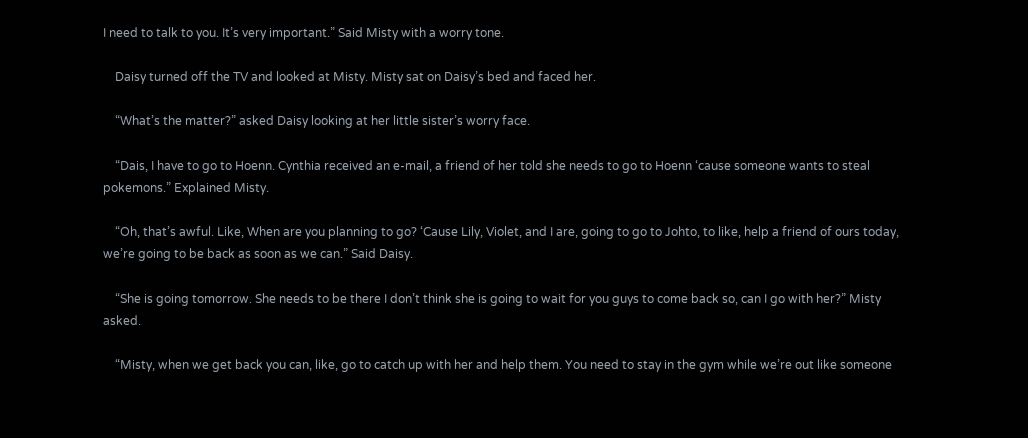I need to talk to you. It’s very important.” Said Misty with a worry tone.

    Daisy turned off the TV and looked at Misty. Misty sat on Daisy’s bed and faced her.

    “What’s the matter?” asked Daisy looking at her little sister’s worry face.

    “Dais, I have to go to Hoenn. Cynthia received an e-mail, a friend of her told she needs to go to Hoenn ‘cause someone wants to steal pokemons.” Explained Misty.

    “Oh, that’s awful. Like, When are you planning to go? ‘Cause Lily, Violet, and I are, going to go to Johto, to like, help a friend of ours today, we’re going to be back as soon as we can.” Said Daisy.

    “She is going tomorrow. She needs to be there I don’t think she is going to wait for you guys to come back so, can I go with her?” Misty asked.

    “Misty, when we get back you can, like, go to catch up with her and help them. You need to stay in the gym while we’re out like someone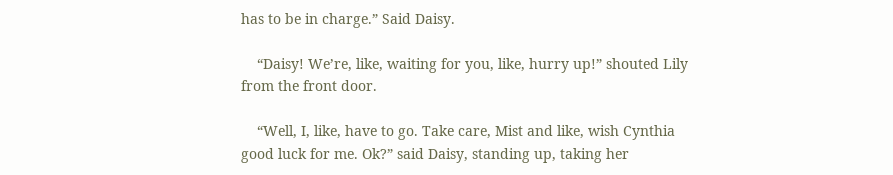has to be in charge.” Said Daisy.

    “Daisy! We’re, like, waiting for you, like, hurry up!” shouted Lily from the front door.

    “Well, I, like, have to go. Take care, Mist and like, wish Cynthia good luck for me. Ok?” said Daisy, standing up, taking her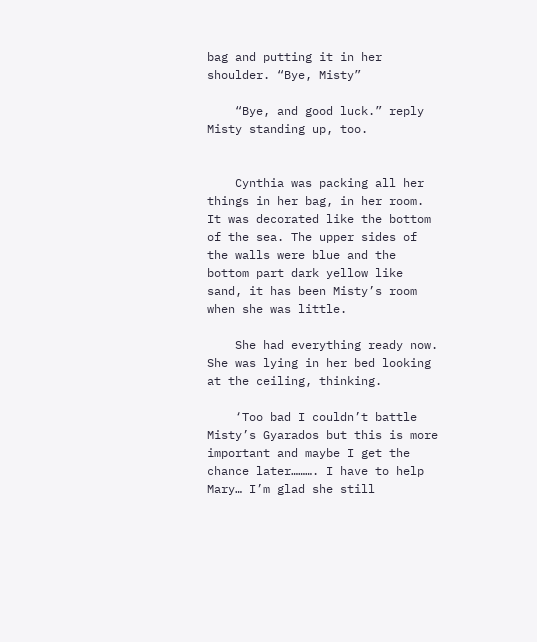bag and putting it in her shoulder. “Bye, Misty”

    “Bye, and good luck.” reply Misty standing up, too.


    Cynthia was packing all her things in her bag, in her room. It was decorated like the bottom of the sea. The upper sides of the walls were blue and the bottom part dark yellow like sand, it has been Misty’s room when she was little.

    She had everything ready now. She was lying in her bed looking at the ceiling, thinking.

    ‘Too bad I couldn’t battle Misty’s Gyarados but this is more important and maybe I get the chance later………. I have to help Mary… I’m glad she still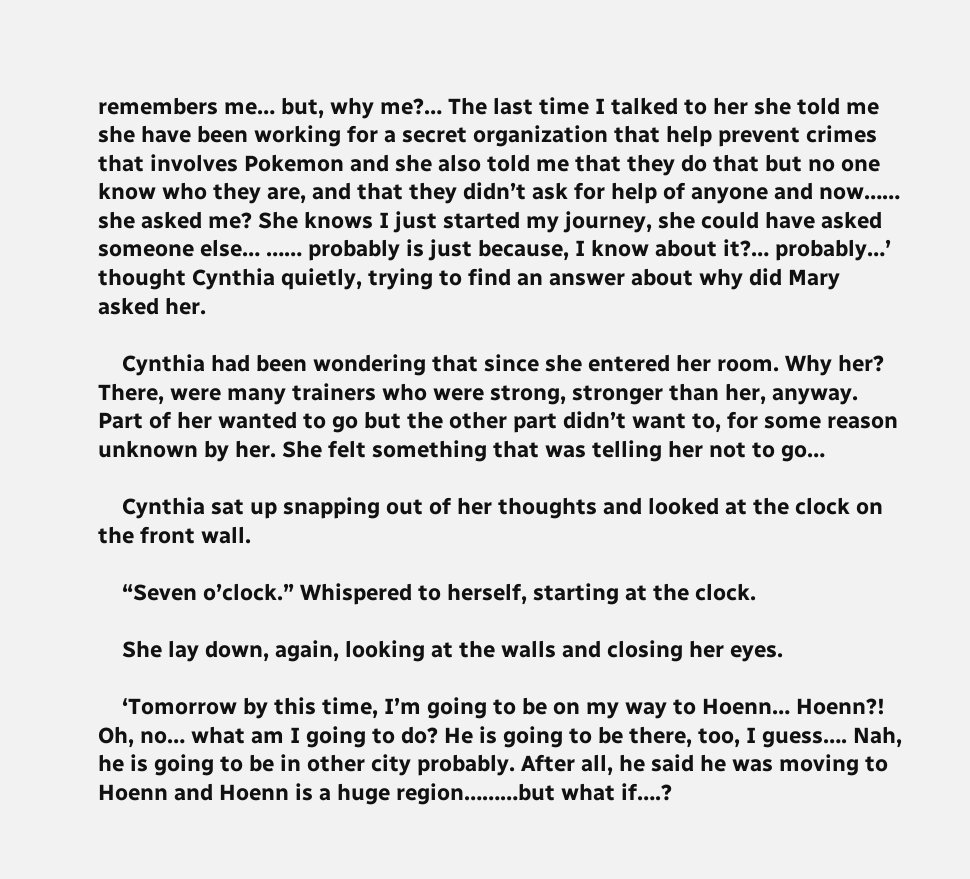remembers me… but, why me?… The last time I talked to her she told me she have been working for a secret organization that help prevent crimes that involves Pokemon and she also told me that they do that but no one know who they are, and that they didn’t ask for help of anyone and now…… she asked me? She knows I just started my journey, she could have asked someone else… …… probably is just because, I know about it?… probably…’ thought Cynthia quietly, trying to find an answer about why did Mary asked her.

    Cynthia had been wondering that since she entered her room. Why her? There, were many trainers who were strong, stronger than her, anyway. Part of her wanted to go but the other part didn’t want to, for some reason unknown by her. She felt something that was telling her not to go…

    Cynthia sat up snapping out of her thoughts and looked at the clock on the front wall.

    “Seven o’clock.” Whispered to herself, starting at the clock.

    She lay down, again, looking at the walls and closing her eyes.

    ‘Tomorrow by this time, I’m going to be on my way to Hoenn… Hoenn?! Oh, no… what am I going to do? He is going to be there, too, I guess…. Nah, he is going to be in other city probably. After all, he said he was moving to Hoenn and Hoenn is a huge region………but what if….?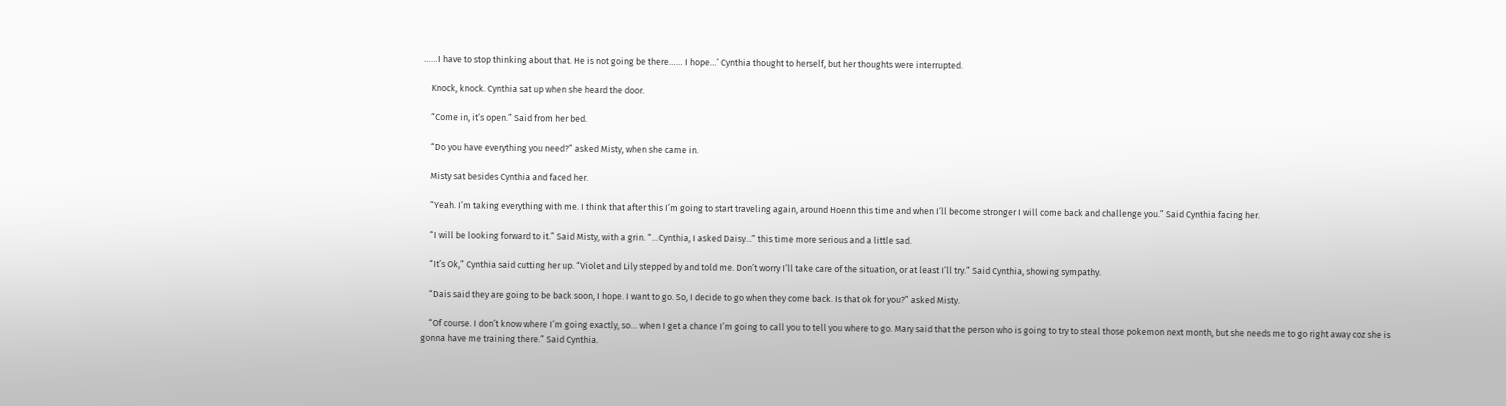……I have to stop thinking about that. He is not going be there…… I hope…’ Cynthia thought to herself, but her thoughts were interrupted.

    Knock, knock. Cynthia sat up when she heard the door.

    “Come in, it’s open.” Said from her bed.

    “Do you have everything you need?” asked Misty, when she came in.

    Misty sat besides Cynthia and faced her.

    “Yeah. I’m taking everything with me. I think that after this I’m going to start traveling again, around Hoenn this time and when I’ll become stronger I will come back and challenge you.” Said Cynthia facing her.

    “I will be looking forward to it.” Said Misty, with a grin. “…Cynthia, I asked Daisy...” this time more serious and a little sad.

    “It’s Ok,” Cynthia said cutting her up. “Violet and Lily stepped by and told me. Don’t worry I’ll take care of the situation, or at least I’ll try.” Said Cynthia, showing sympathy.

    “Dais said they are going to be back soon, I hope. I want to go. So, I decide to go when they come back. Is that ok for you?” asked Misty.

    “Of course. I don’t know where I’m going exactly, so… when I get a chance I’m going to call you to tell you where to go. Mary said that the person who is going to try to steal those pokemon next month, but she needs me to go right away coz she is gonna have me training there.” Said Cynthia.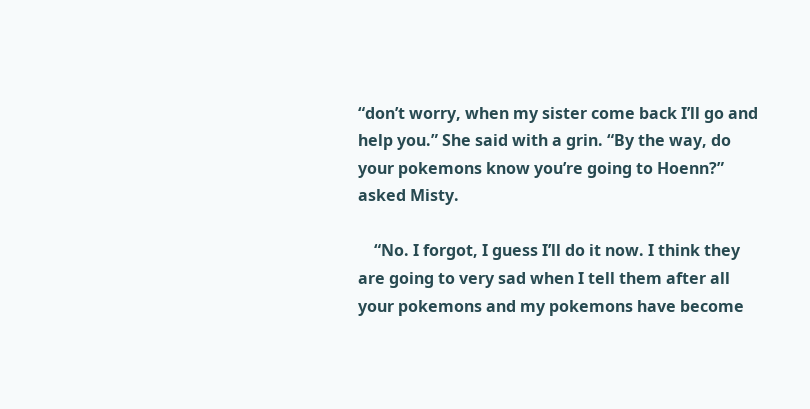“don’t worry, when my sister come back I’ll go and help you.” She said with a grin. “By the way, do your pokemons know you’re going to Hoenn?” asked Misty.

    “No. I forgot, I guess I’ll do it now. I think they are going to very sad when I tell them after all your pokemons and my pokemons have become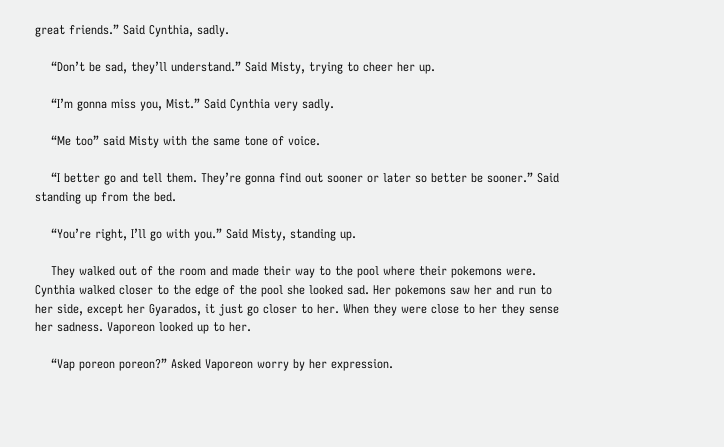great friends.” Said Cynthia, sadly.

    “Don’t be sad, they’ll understand.” Said Misty, trying to cheer her up.

    “I’m gonna miss you, Mist.” Said Cynthia very sadly.

    “Me too” said Misty with the same tone of voice.

    “I better go and tell them. They’re gonna find out sooner or later so better be sooner.” Said standing up from the bed.

    “You’re right, I’ll go with you.” Said Misty, standing up.

    They walked out of the room and made their way to the pool where their pokemons were. Cynthia walked closer to the edge of the pool she looked sad. Her pokemons saw her and run to her side, except her Gyarados, it just go closer to her. When they were close to her they sense her sadness. Vaporeon looked up to her.

    “Vap poreon poreon?” Asked Vaporeon worry by her expression.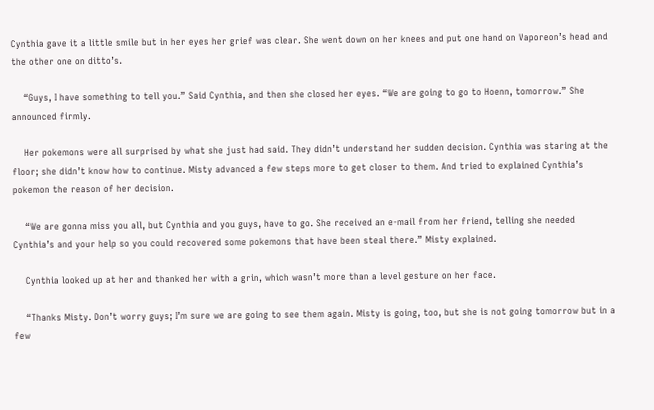Cynthia gave it a little smile but in her eyes her grief was clear. She went down on her knees and put one hand on Vaporeon’s head and the other one on ditto’s.

    “Guys, I have something to tell you.” Said Cynthia, and then she closed her eyes. “We are going to go to Hoenn, tomorrow.” She announced firmly.

    Her pokemons were all surprised by what she just had said. They didn’t understand her sudden decision. Cynthia was staring at the floor; she didn’t know how to continue. Misty advanced a few steps more to get closer to them. And tried to explained Cynthia’s pokemon the reason of her decision.

    “We are gonna miss you all, but Cynthia and you guys, have to go. She received an e-mail from her friend, telling she needed Cynthia’s and your help so you could recovered some pokemons that have been steal there.” Misty explained.

    Cynthia looked up at her and thanked her with a grin, which wasn’t more than a level gesture on her face.

    “Thanks Misty. Don’t worry guys; I’m sure we are going to see them again. Misty is going, too, but she is not going tomorrow but in a few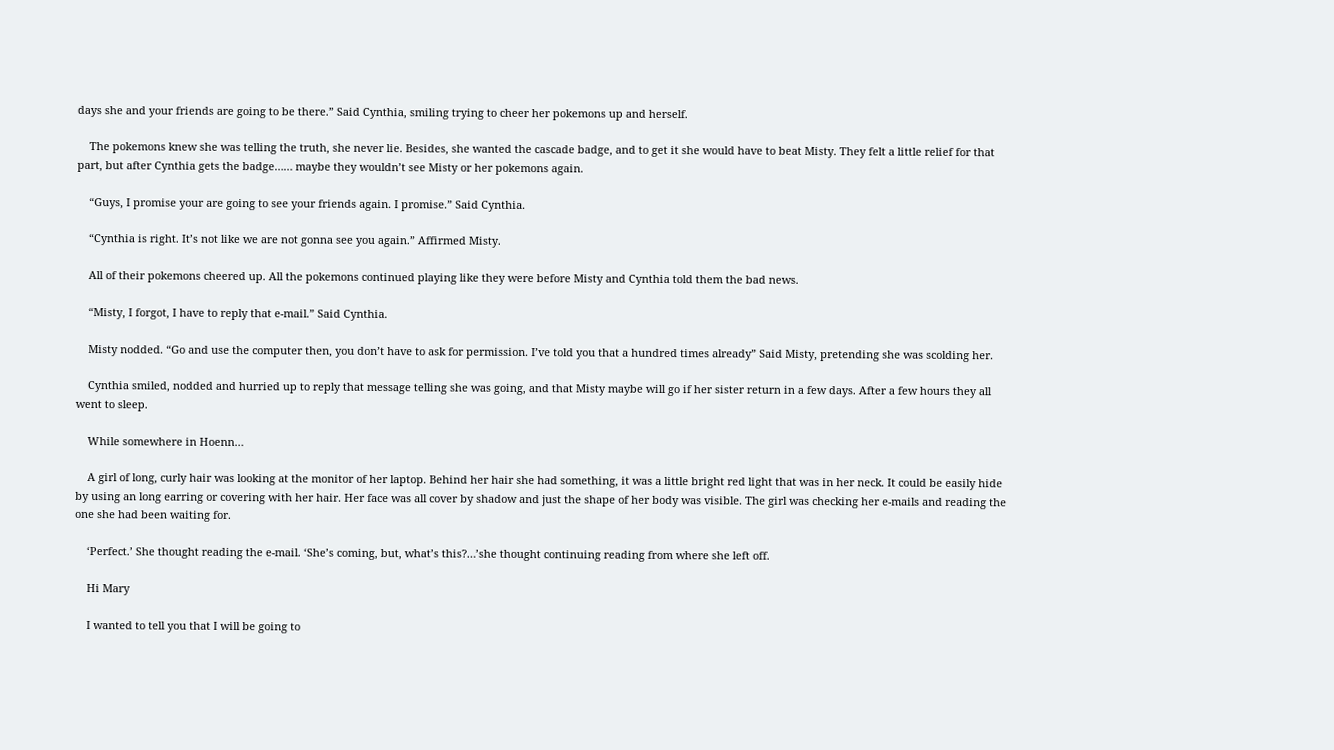days she and your friends are going to be there.” Said Cynthia, smiling trying to cheer her pokemons up and herself.

    The pokemons knew she was telling the truth, she never lie. Besides, she wanted the cascade badge, and to get it she would have to beat Misty. They felt a little relief for that part, but after Cynthia gets the badge…… maybe they wouldn’t see Misty or her pokemons again.

    “Guys, I promise your are going to see your friends again. I promise.” Said Cynthia.

    “Cynthia is right. It’s not like we are not gonna see you again.” Affirmed Misty.

    All of their pokemons cheered up. All the pokemons continued playing like they were before Misty and Cynthia told them the bad news.

    “Misty, I forgot, I have to reply that e-mail.” Said Cynthia.

    Misty nodded. “Go and use the computer then, you don’t have to ask for permission. I’ve told you that a hundred times already” Said Misty, pretending she was scolding her.

    Cynthia smiled, nodded and hurried up to reply that message telling she was going, and that Misty maybe will go if her sister return in a few days. After a few hours they all went to sleep.

    While somewhere in Hoenn…

    A girl of long, curly hair was looking at the monitor of her laptop. Behind her hair she had something, it was a little bright red light that was in her neck. It could be easily hide by using an long earring or covering with her hair. Her face was all cover by shadow and just the shape of her body was visible. The girl was checking her e-mails and reading the one she had been waiting for.

    ‘Perfect.’ She thought reading the e-mail. ‘She’s coming, but, what’s this?…’she thought continuing reading from where she left off.

    Hi Mary

    I wanted to tell you that I will be going to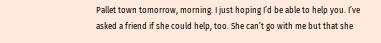Pallet town tomorrow, morning. I just hoping I’d be able to help you. I’ve asked a friend if she could help, too. She can’t go with me but that she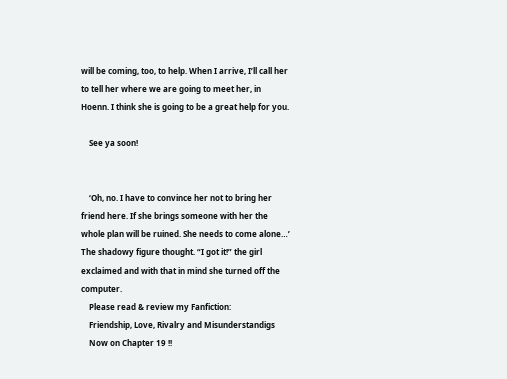will be coming, too, to help. When I arrive, I’ll call her to tell her where we are going to meet her, in Hoenn. I think she is going to be a great help for you.

    See ya soon!


    ‘Oh, no. I have to convince her not to bring her friend here. If she brings someone with her the whole plan will be ruined. She needs to come alone…’ The shadowy figure thought. “I got it!” the girl exclaimed and with that in mind she turned off the computer.
    Please read & review my Fanfiction:
    Friendship, Love, Rivalry and Misunderstandigs
    Now on Chapter 19 !!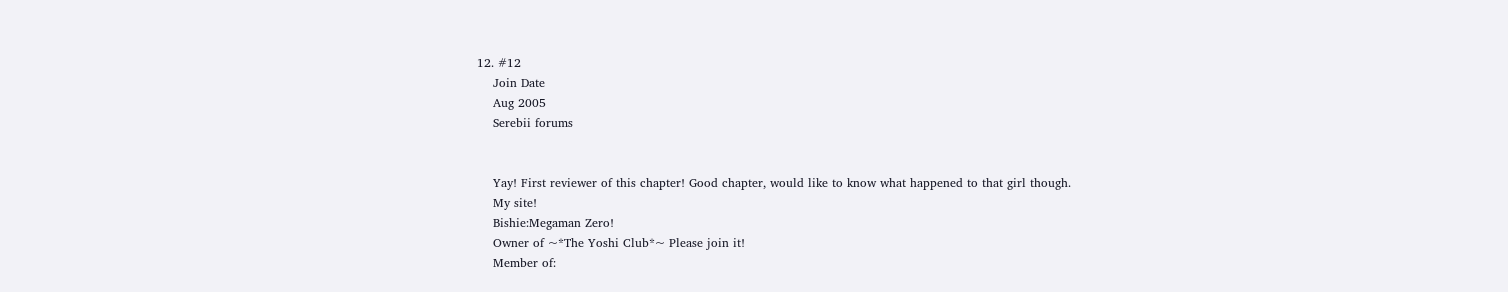12. #12
    Join Date
    Aug 2005
    Serebii forums


    Yay! First reviewer of this chapter! Good chapter, would like to know what happened to that girl though.
    My site!
    Bishie:Megaman Zero!
    Owner of ~*The Yoshi Club*~ Please join it!
    Member of: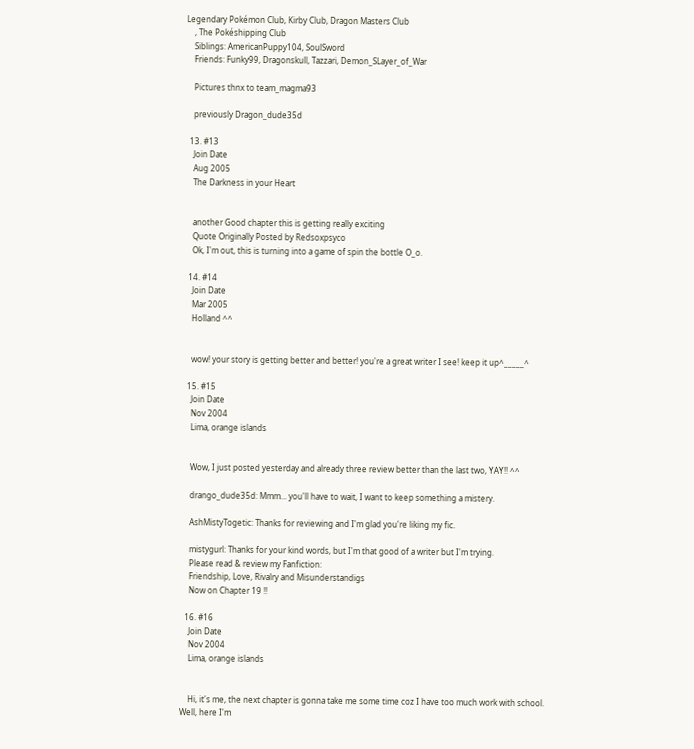Legendary Pokémon Club, Kirby Club, Dragon Masters Club
    , The Pokéshipping Club
    Siblings: AmericanPuppy104, SoulSword
    Friends: Funky99, Dragonskull, Tazzari, Demon_SLayer_of_War

    Pictures thnx to team_magma93

    previously Dragon_dude35d

  13. #13
    Join Date
    Aug 2005
    The Darkness in your Heart


    another Good chapter this is getting really exciting
    Quote Originally Posted by Redsoxpsyco
    Ok, I'm out, this is turning into a game of spin the bottle O_o.

  14. #14
    Join Date
    Mar 2005
    Holland ^^


    wow! your story is getting better and better! you're a great writer I see! keep it up^_____^

  15. #15
    Join Date
    Nov 2004
    Lima, orange islands


    Wow, I just posted yesterday and already three review better than the last two, YAY!! ^^

    drango_dude35d: Mmm... you'll have to wait, I want to keep something a mistery.

    AshMistyTogetic: Thanks for reviewing and I'm glad you're liking my fic.

    mistygurl: Thanks for your kind words, but I'm that good of a writer but I'm trying.
    Please read & review my Fanfiction:
    Friendship, Love, Rivalry and Misunderstandigs
    Now on Chapter 19 !!

  16. #16
    Join Date
    Nov 2004
    Lima, orange islands


    Hi, it's me, the next chapter is gonna take me some time coz I have too much work with school. Well, here I'm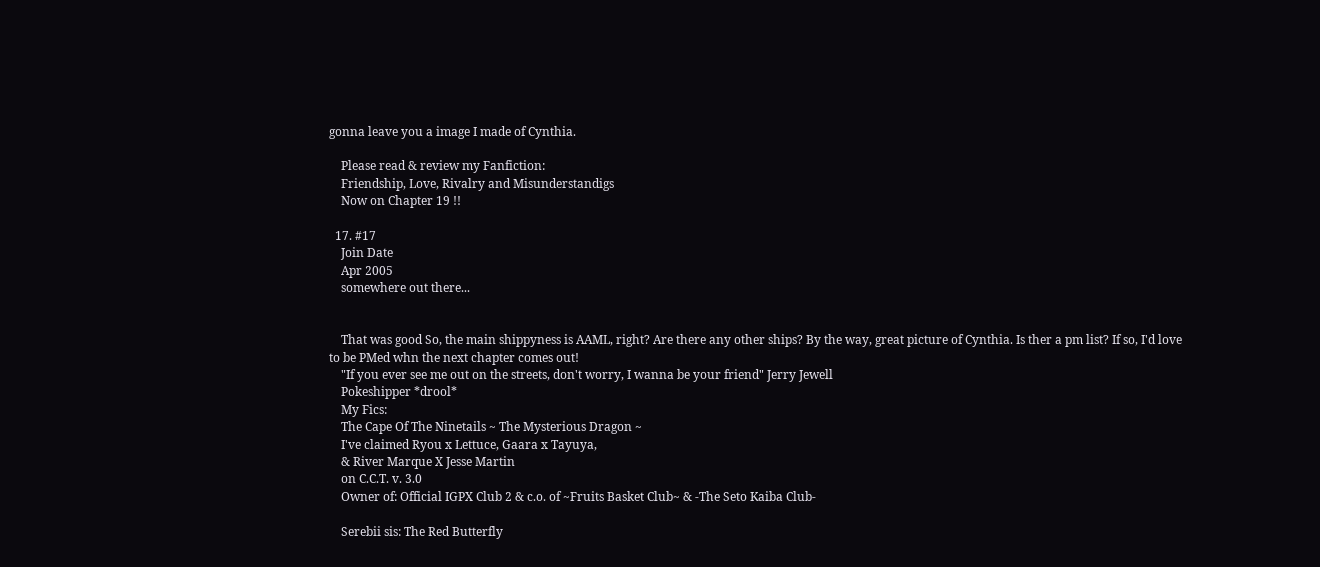gonna leave you a image I made of Cynthia.

    Please read & review my Fanfiction:
    Friendship, Love, Rivalry and Misunderstandigs
    Now on Chapter 19 !!

  17. #17
    Join Date
    Apr 2005
    somewhere out there...


    That was good So, the main shippyness is AAML, right? Are there any other ships? By the way, great picture of Cynthia. Is ther a pm list? If so, I'd love to be PMed whn the next chapter comes out!
    "If you ever see me out on the streets, don't worry, I wanna be your friend" Jerry Jewell
    Pokeshipper *drool*
    My Fics:
    The Cape Of The Ninetails ~ The Mysterious Dragon ~
    I've claimed Ryou x Lettuce, Gaara x Tayuya,
    & River Marque X Jesse Martin
    on C.C.T. v. 3.0
    Owner of: Official IGPX Club 2 & c.o. of ~Fruits Basket Club~ & -The Seto Kaiba Club-

    Serebii sis: The Red Butterfly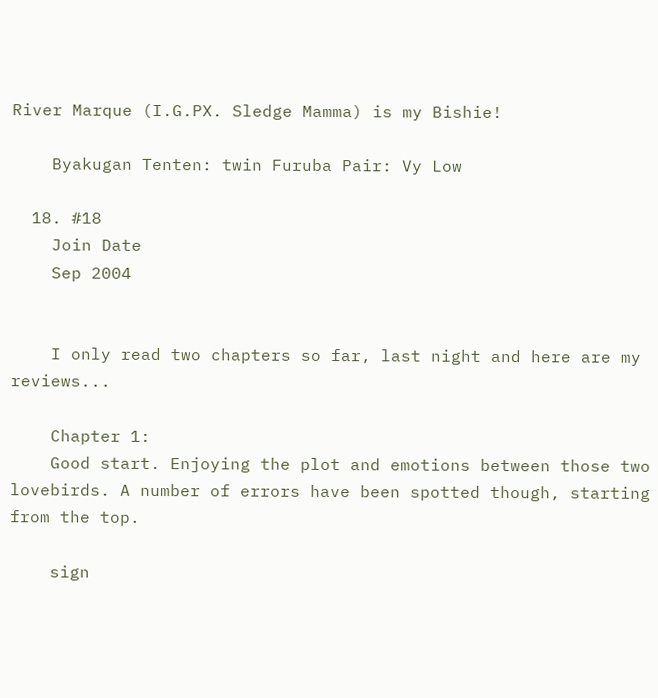River Marque (I.G.PX. Sledge Mamma) is my Bishie!

    Byakugan Tenten: twin Furuba Pair: Vy Low

  18. #18
    Join Date
    Sep 2004


    I only read two chapters so far, last night and here are my reviews...

    Chapter 1:
    Good start. Enjoying the plot and emotions between those two lovebirds. A number of errors have been spotted though, starting from the top.

    sign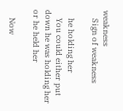weakness
    Sign of weakness

    he holding her
    You could either put down he was holding her or he held her

    Now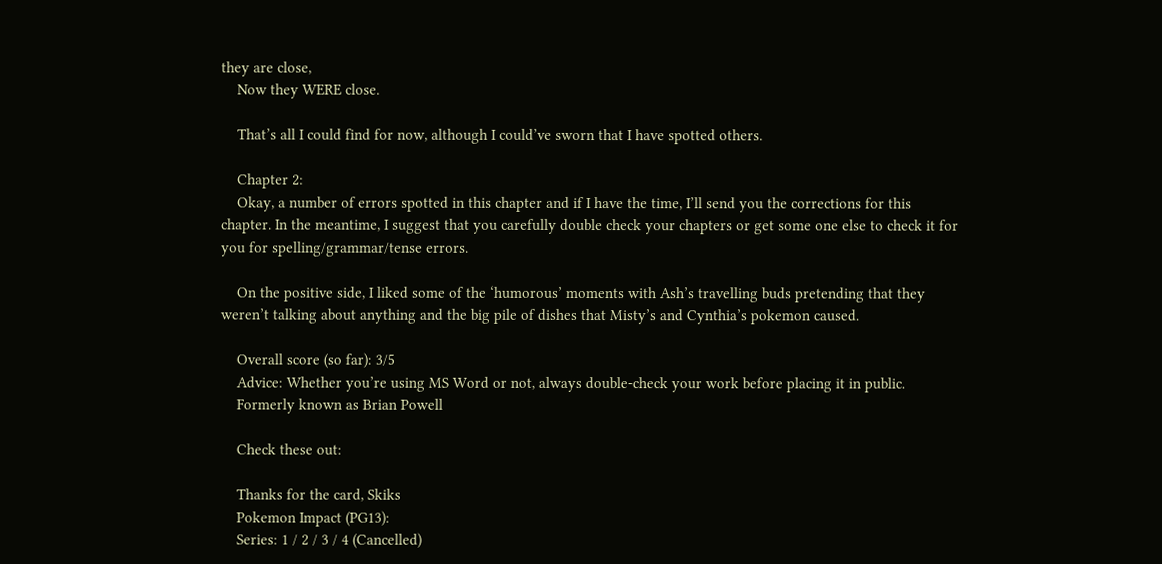they are close,
    Now they WERE close.

    That’s all I could find for now, although I could’ve sworn that I have spotted others.

    Chapter 2:
    Okay, a number of errors spotted in this chapter and if I have the time, I’ll send you the corrections for this chapter. In the meantime, I suggest that you carefully double check your chapters or get some one else to check it for you for spelling/grammar/tense errors.

    On the positive side, I liked some of the ‘humorous’ moments with Ash’s travelling buds pretending that they weren’t talking about anything and the big pile of dishes that Misty’s and Cynthia’s pokemon caused.

    Overall score (so far): 3/5
    Advice: Whether you’re using MS Word or not, always double-check your work before placing it in public.
    Formerly known as Brian Powell

    Check these out:

    Thanks for the card, Skiks
    Pokemon Impact (PG13):
    Series: 1 / 2 / 3 / 4 (Cancelled)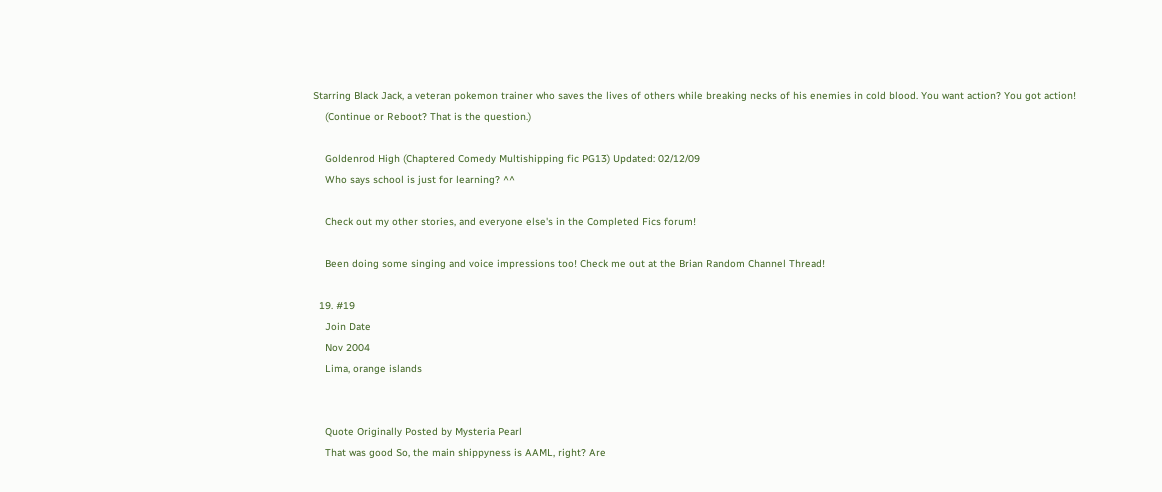Starring Black Jack, a veteran pokemon trainer who saves the lives of others while breaking necks of his enemies in cold blood. You want action? You got action!
    (Continue or Reboot? That is the question.)

    Goldenrod High (Chaptered Comedy Multishipping fic PG13) Updated: 02/12/09
    Who says school is just for learning? ^^

    Check out my other stories, and everyone else's in the Completed Fics forum!

    Been doing some singing and voice impressions too! Check me out at the Brian Random Channel Thread!

  19. #19
    Join Date
    Nov 2004
    Lima, orange islands


    Quote Originally Posted by Mysteria Pearl
    That was good So, the main shippyness is AAML, right? Are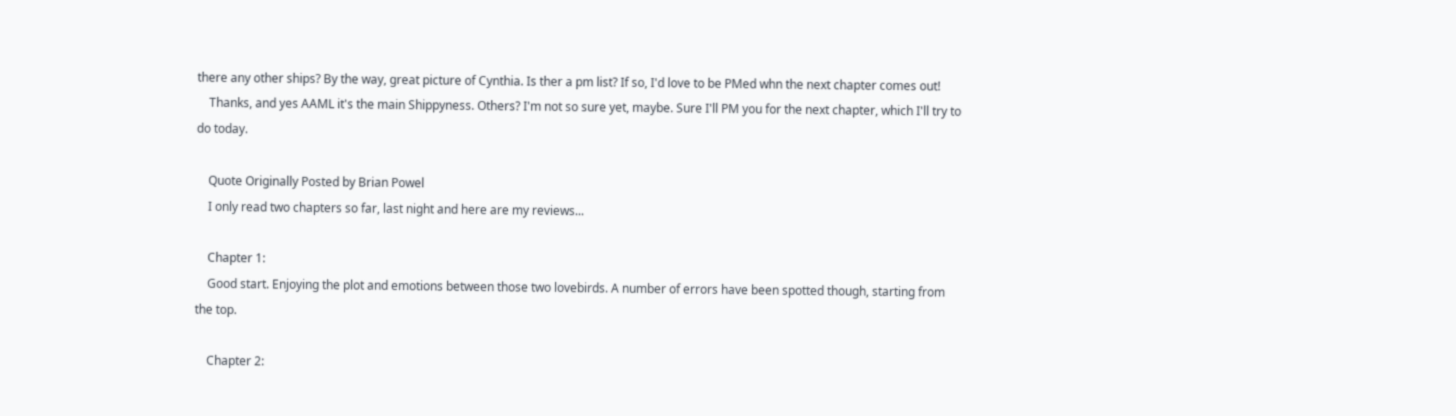there any other ships? By the way, great picture of Cynthia. Is ther a pm list? If so, I'd love to be PMed whn the next chapter comes out!
    Thanks, and yes AAML it's the main Shippyness. Others? I'm not so sure yet, maybe. Sure I'll PM you for the next chapter, which I'll try to do today.

    Quote Originally Posted by Brian Powel
    I only read two chapters so far, last night and here are my reviews...

    Chapter 1:
    Good start. Enjoying the plot and emotions between those two lovebirds. A number of errors have been spotted though, starting from the top.

    Chapter 2: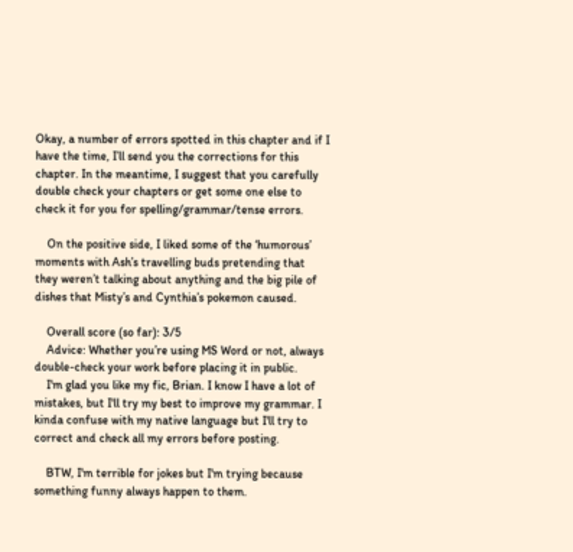Okay, a number of errors spotted in this chapter and if I have the time, I’ll send you the corrections for this chapter. In the meantime, I suggest that you carefully double check your chapters or get some one else to check it for you for spelling/grammar/tense errors.

    On the positive side, I liked some of the ‘humorous’ moments with Ash’s travelling buds pretending that they weren’t talking about anything and the big pile of dishes that Misty’s and Cynthia’s pokemon caused.

    Overall score (so far): 3/5
    Advice: Whether you’re using MS Word or not, always double-check your work before placing it in public.
    I'm glad you like my fic, Brian. I know I have a lot of mistakes, but I'll try my best to improve my grammar. I kinda confuse with my native language but I'll try to correct and check all my errors before posting.

    BTW, I'm terrible for jokes but I'm trying because something funny always happen to them.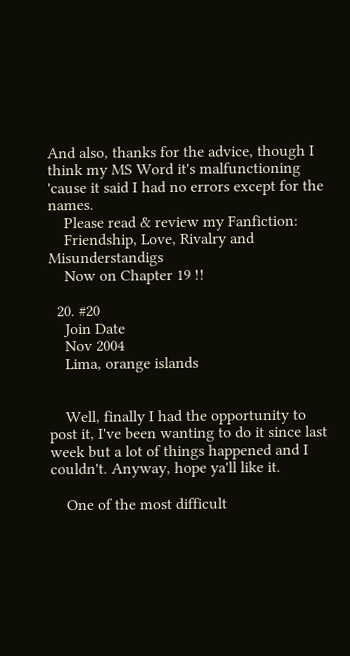And also, thanks for the advice, though I think my MS Word it's malfunctioning 'cause it said I had no errors except for the names.
    Please read & review my Fanfiction:
    Friendship, Love, Rivalry and Misunderstandigs
    Now on Chapter 19 !!

  20. #20
    Join Date
    Nov 2004
    Lima, orange islands


    Well, finally I had the opportunity to post it, I've been wanting to do it since last week but a lot of things happened and I couldn't. Anyway, hope ya'll like it.

    One of the most difficult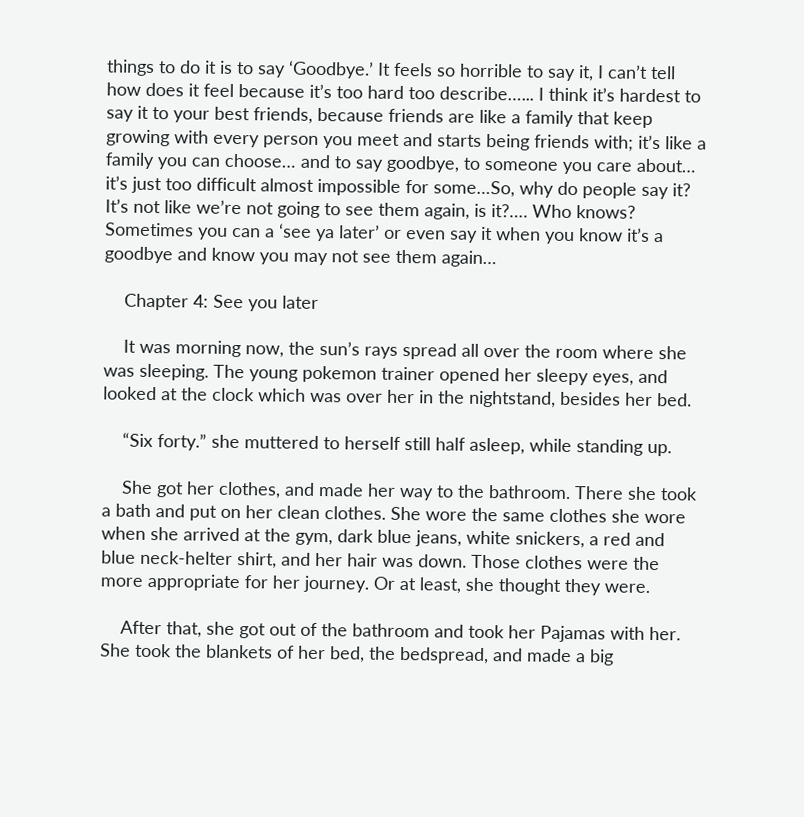things to do it is to say ‘Goodbye.’ It feels so horrible to say it, I can’t tell how does it feel because it’s too hard too describe…... I think it’s hardest to say it to your best friends, because friends are like a family that keep growing with every person you meet and starts being friends with; it’s like a family you can choose… and to say goodbye, to someone you care about… it’s just too difficult almost impossible for some…So, why do people say it? It’s not like we’re not going to see them again, is it?…. Who knows? Sometimes you can a ‘see ya later’ or even say it when you know it’s a goodbye and know you may not see them again…

    Chapter 4: See you later

    It was morning now, the sun’s rays spread all over the room where she was sleeping. The young pokemon trainer opened her sleepy eyes, and looked at the clock which was over her in the nightstand, besides her bed.

    “Six forty.” she muttered to herself still half asleep, while standing up.

    She got her clothes, and made her way to the bathroom. There she took a bath and put on her clean clothes. She wore the same clothes she wore when she arrived at the gym, dark blue jeans, white snickers, a red and blue neck-helter shirt, and her hair was down. Those clothes were the more appropriate for her journey. Or at least, she thought they were.

    After that, she got out of the bathroom and took her Pajamas with her. She took the blankets of her bed, the bedspread, and made a big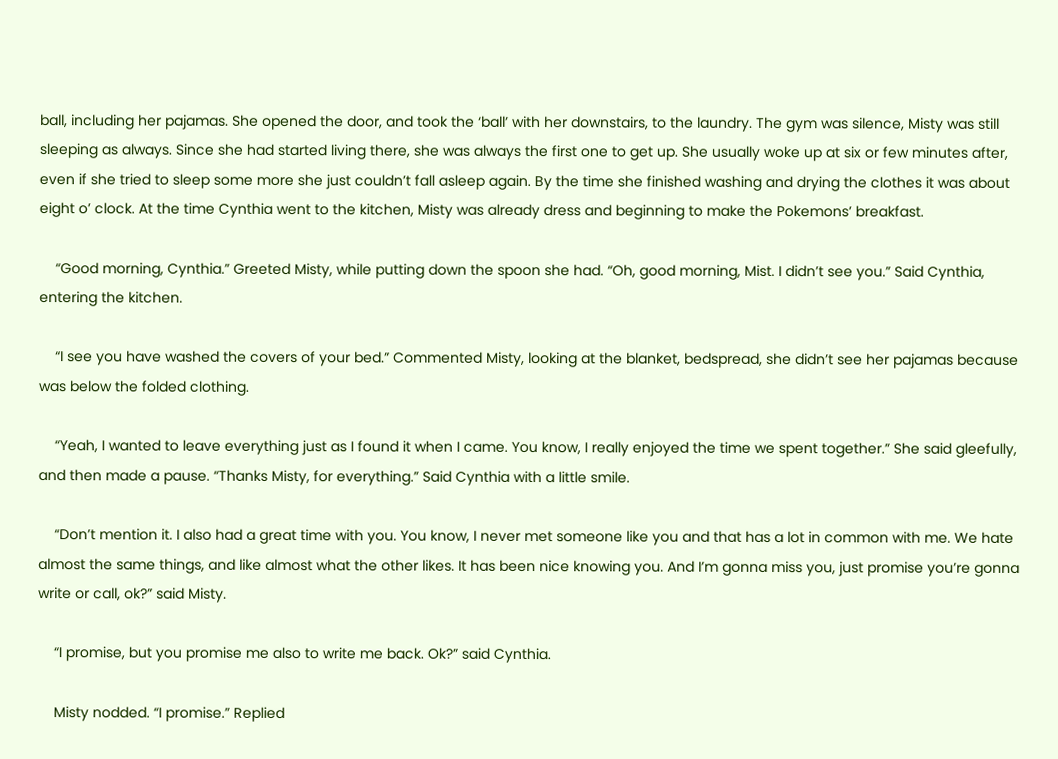ball, including her pajamas. She opened the door, and took the ‘ball’ with her downstairs, to the laundry. The gym was silence, Misty was still sleeping as always. Since she had started living there, she was always the first one to get up. She usually woke up at six or few minutes after, even if she tried to sleep some more she just couldn’t fall asleep again. By the time she finished washing and drying the clothes it was about eight o’ clock. At the time Cynthia went to the kitchen, Misty was already dress and beginning to make the Pokemons’ breakfast.

    “Good morning, Cynthia.” Greeted Misty, while putting down the spoon she had. “Oh, good morning, Mist. I didn’t see you.” Said Cynthia, entering the kitchen.

    “I see you have washed the covers of your bed.” Commented Misty, looking at the blanket, bedspread, she didn’t see her pajamas because was below the folded clothing.

    “Yeah, I wanted to leave everything just as I found it when I came. You know, I really enjoyed the time we spent together.” She said gleefully, and then made a pause. “Thanks Misty, for everything.” Said Cynthia with a little smile.

    “Don’t mention it. I also had a great time with you. You know, I never met someone like you and that has a lot in common with me. We hate almost the same things, and like almost what the other likes. It has been nice knowing you. And I’m gonna miss you, just promise you’re gonna write or call, ok?” said Misty.

    “I promise, but you promise me also to write me back. Ok?” said Cynthia.

    Misty nodded. “I promise.” Replied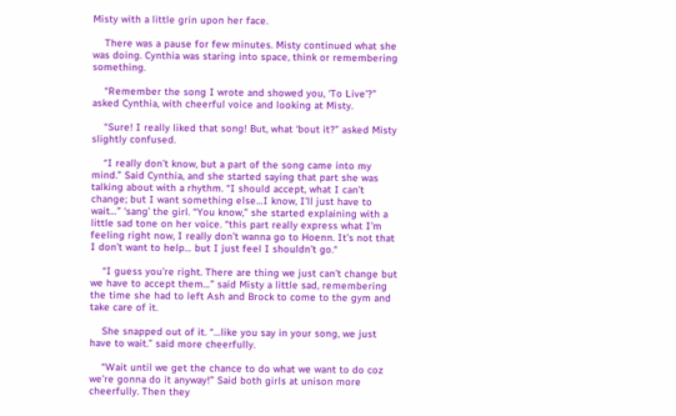Misty with a little grin upon her face.

    There was a pause for few minutes. Misty continued what she was doing. Cynthia was staring into space, think or remembering something.

    “Remember the song I wrote and showed you, ‘To Live’?” asked Cynthia, with cheerful voice and looking at Misty.

    “Sure! I really liked that song! But, what ‘bout it?” asked Misty slightly confused.

    “I really don’t know, but a part of the song came into my mind.” Said Cynthia, and she started saying that part she was talking about with a rhythm. “I should accept, what I can’t change; but I want something else…I know, I’ll just have to wait…” ‘sang’ the girl. “You know,” she started explaining with a little sad tone on her voice. “this part really express what I’m feeling right now, I really don’t wanna go to Hoenn. It’s not that I don’t want to help… but I just feel I shouldn’t go.“

    “I guess you’re right. There are thing we just can’t change but we have to accept them…” said Misty a little sad, remembering the time she had to left Ash and Brock to come to the gym and take care of it.

    She snapped out of it. “…like you say in your song, we just have to wait.” said more cheerfully.

    “Wait until we get the chance to do what we want to do coz we’re gonna do it anyway!” Said both girls at unison more cheerfully. Then they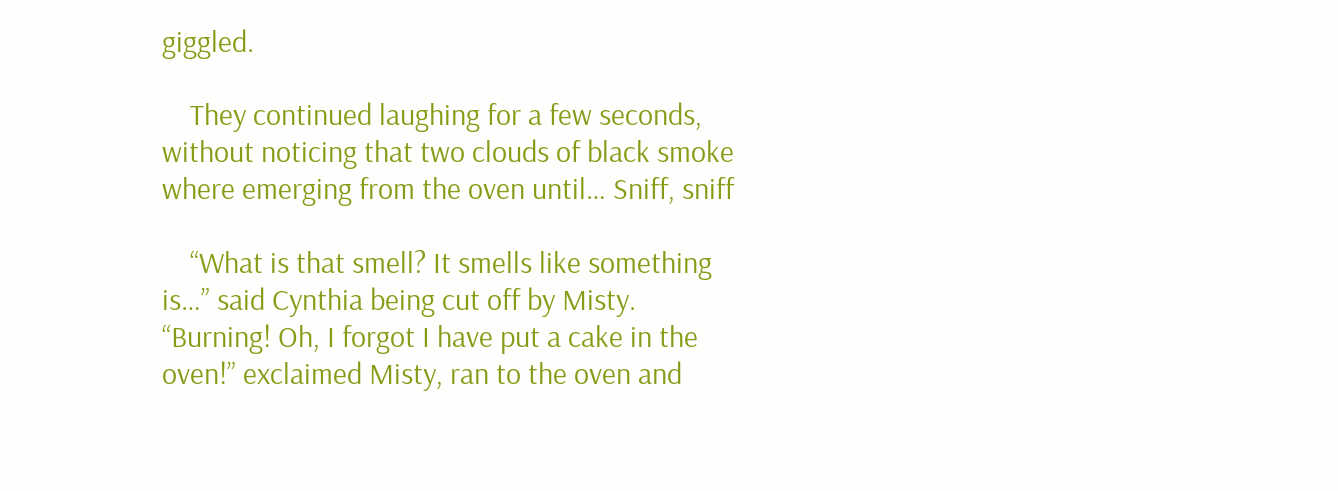giggled.

    They continued laughing for a few seconds, without noticing that two clouds of black smoke where emerging from the oven until… Sniff, sniff

    “What is that smell? It smells like something is…” said Cynthia being cut off by Misty. “Burning! Oh, I forgot I have put a cake in the oven!” exclaimed Misty, ran to the oven and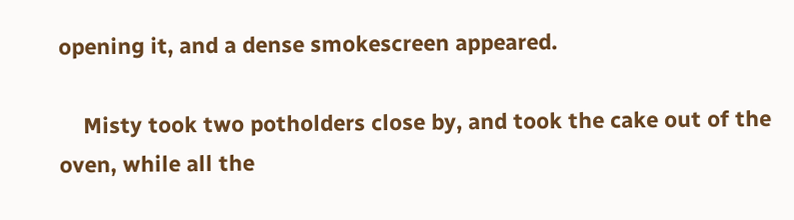opening it, and a dense smokescreen appeared.

    Misty took two potholders close by, and took the cake out of the oven, while all the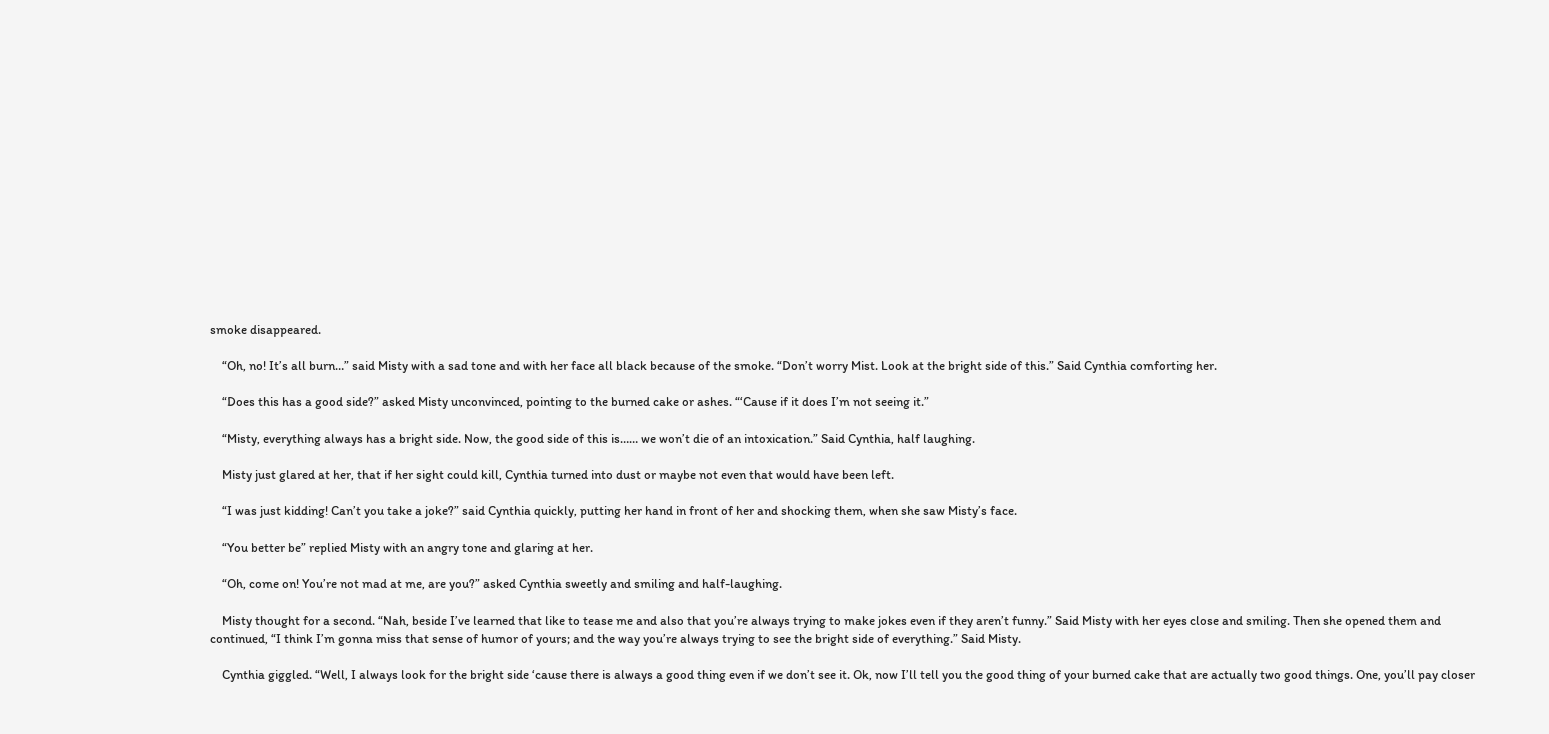smoke disappeared.

    “Oh, no! It’s all burn…” said Misty with a sad tone and with her face all black because of the smoke. “Don’t worry Mist. Look at the bright side of this.” Said Cynthia comforting her.

    “Does this has a good side?” asked Misty unconvinced, pointing to the burned cake or ashes. “‘Cause if it does I’m not seeing it.”

    “Misty, everything always has a bright side. Now, the good side of this is…… we won’t die of an intoxication.” Said Cynthia, half laughing.

    Misty just glared at her, that if her sight could kill, Cynthia turned into dust or maybe not even that would have been left.

    “I was just kidding! Can’t you take a joke?” said Cynthia quickly, putting her hand in front of her and shocking them, when she saw Misty’s face.

    “You better be” replied Misty with an angry tone and glaring at her.

    “Oh, come on! You’re not mad at me, are you?” asked Cynthia sweetly and smiling and half-laughing.

    Misty thought for a second. “Nah, beside I’ve learned that like to tease me and also that you’re always trying to make jokes even if they aren’t funny.” Said Misty with her eyes close and smiling. Then she opened them and continued, “I think I’m gonna miss that sense of humor of yours; and the way you’re always trying to see the bright side of everything.” Said Misty.

    Cynthia giggled. “Well, I always look for the bright side ‘cause there is always a good thing even if we don’t see it. Ok, now I’ll tell you the good thing of your burned cake that are actually two good things. One, you’ll pay closer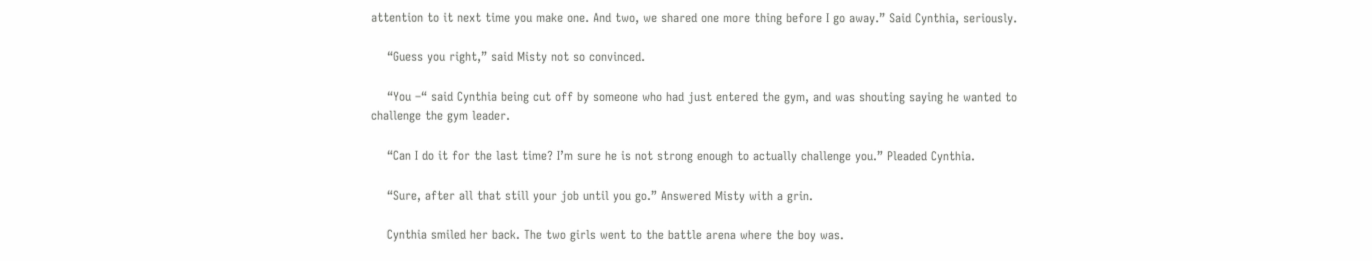attention to it next time you make one. And two, we shared one more thing before I go away.” Said Cynthia, seriously.

    “Guess you right,” said Misty not so convinced.

    “You –“ said Cynthia being cut off by someone who had just entered the gym, and was shouting saying he wanted to challenge the gym leader.

    “Can I do it for the last time? I’m sure he is not strong enough to actually challenge you.” Pleaded Cynthia.

    “Sure, after all that still your job until you go.” Answered Misty with a grin.

    Cynthia smiled her back. The two girls went to the battle arena where the boy was.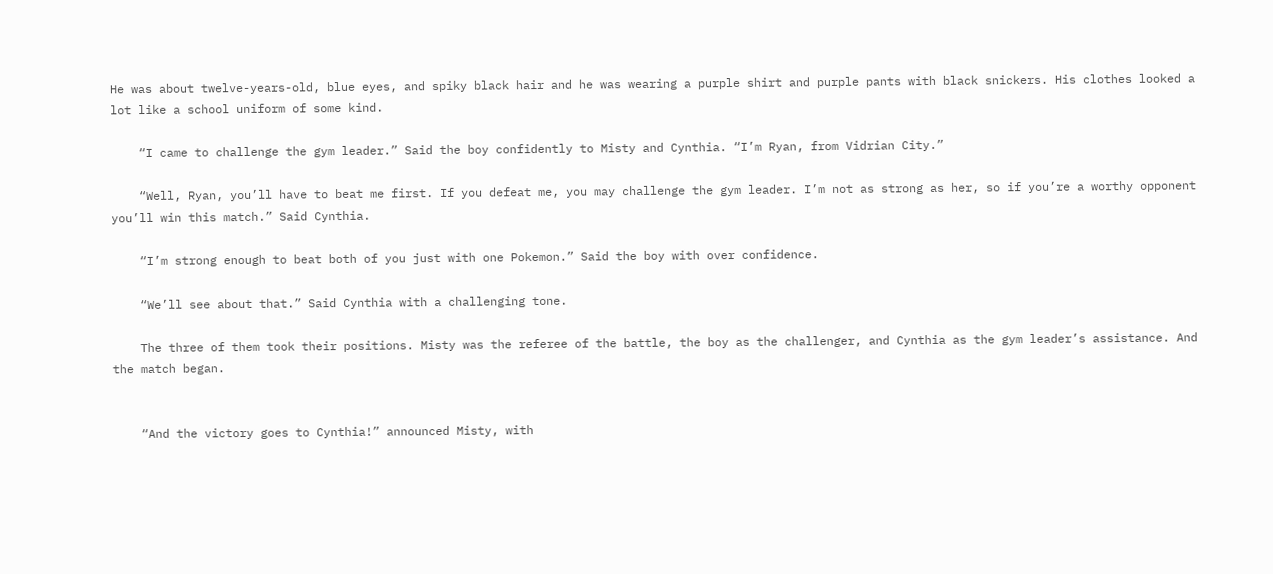He was about twelve-years-old, blue eyes, and spiky black hair and he was wearing a purple shirt and purple pants with black snickers. His clothes looked a lot like a school uniform of some kind.

    “I came to challenge the gym leader.” Said the boy confidently to Misty and Cynthia. “I’m Ryan, from Vidrian City.”

    “Well, Ryan, you’ll have to beat me first. If you defeat me, you may challenge the gym leader. I’m not as strong as her, so if you’re a worthy opponent you’ll win this match.” Said Cynthia.

    “I’m strong enough to beat both of you just with one Pokemon.” Said the boy with over confidence.

    “We’ll see about that.” Said Cynthia with a challenging tone.

    The three of them took their positions. Misty was the referee of the battle, the boy as the challenger, and Cynthia as the gym leader’s assistance. And the match began.


    “And the victory goes to Cynthia!” announced Misty, with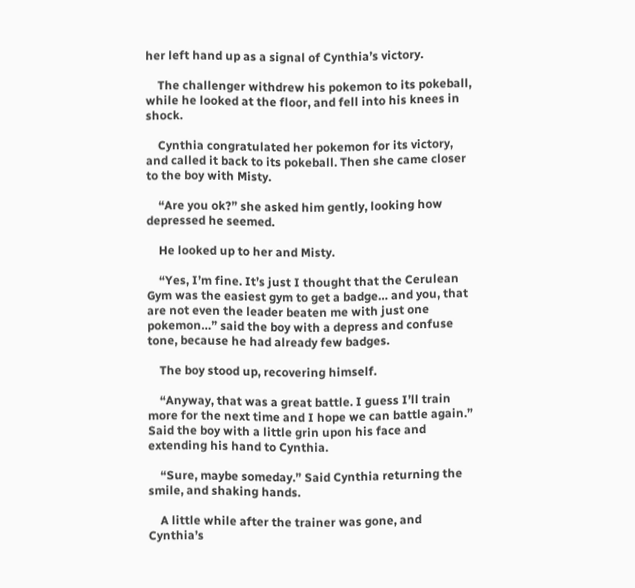her left hand up as a signal of Cynthia’s victory.

    The challenger withdrew his pokemon to its pokeball, while he looked at the floor, and fell into his knees in shock.

    Cynthia congratulated her pokemon for its victory, and called it back to its pokeball. Then she came closer to the boy with Misty.

    “Are you ok?” she asked him gently, looking how depressed he seemed.

    He looked up to her and Misty.

    “Yes, I’m fine. It’s just I thought that the Cerulean Gym was the easiest gym to get a badge… and you, that are not even the leader beaten me with just one pokemon…” said the boy with a depress and confuse tone, because he had already few badges.

    The boy stood up, recovering himself.

    “Anyway, that was a great battle. I guess I’ll train more for the next time and I hope we can battle again.” Said the boy with a little grin upon his face and extending his hand to Cynthia.

    “Sure, maybe someday.” Said Cynthia returning the smile, and shaking hands.

    A little while after the trainer was gone, and Cynthia’s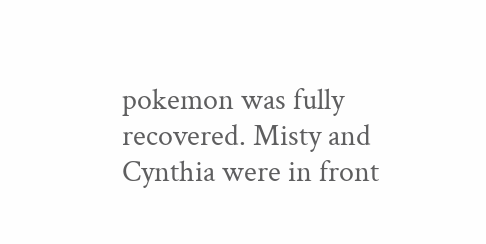pokemon was fully recovered. Misty and Cynthia were in front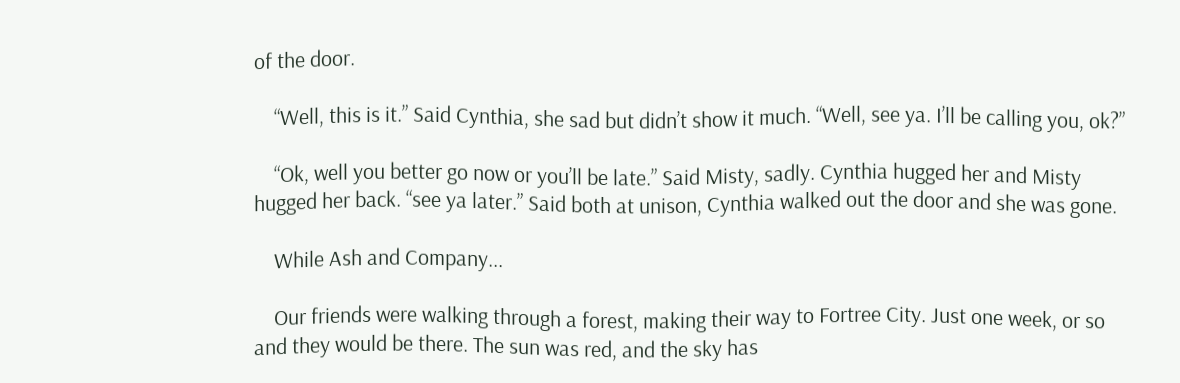of the door.

    “Well, this is it.” Said Cynthia, she sad but didn’t show it much. “Well, see ya. I’ll be calling you, ok?”

    “Ok, well you better go now or you’ll be late.” Said Misty, sadly. Cynthia hugged her and Misty hugged her back. “see ya later.” Said both at unison, Cynthia walked out the door and she was gone.

    While Ash and Company...

    Our friends were walking through a forest, making their way to Fortree City. Just one week, or so and they would be there. The sun was red, and the sky has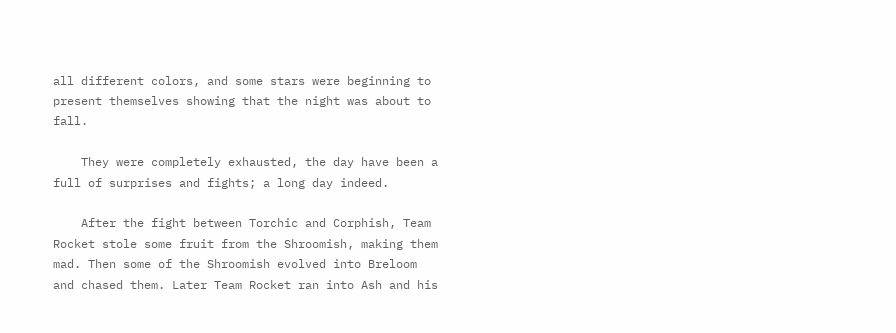all different colors, and some stars were beginning to present themselves showing that the night was about to fall.

    They were completely exhausted, the day have been a full of surprises and fights; a long day indeed.

    After the fight between Torchic and Corphish, Team Rocket stole some fruit from the Shroomish, making them mad. Then some of the Shroomish evolved into Breloom and chased them. Later Team Rocket ran into Ash and his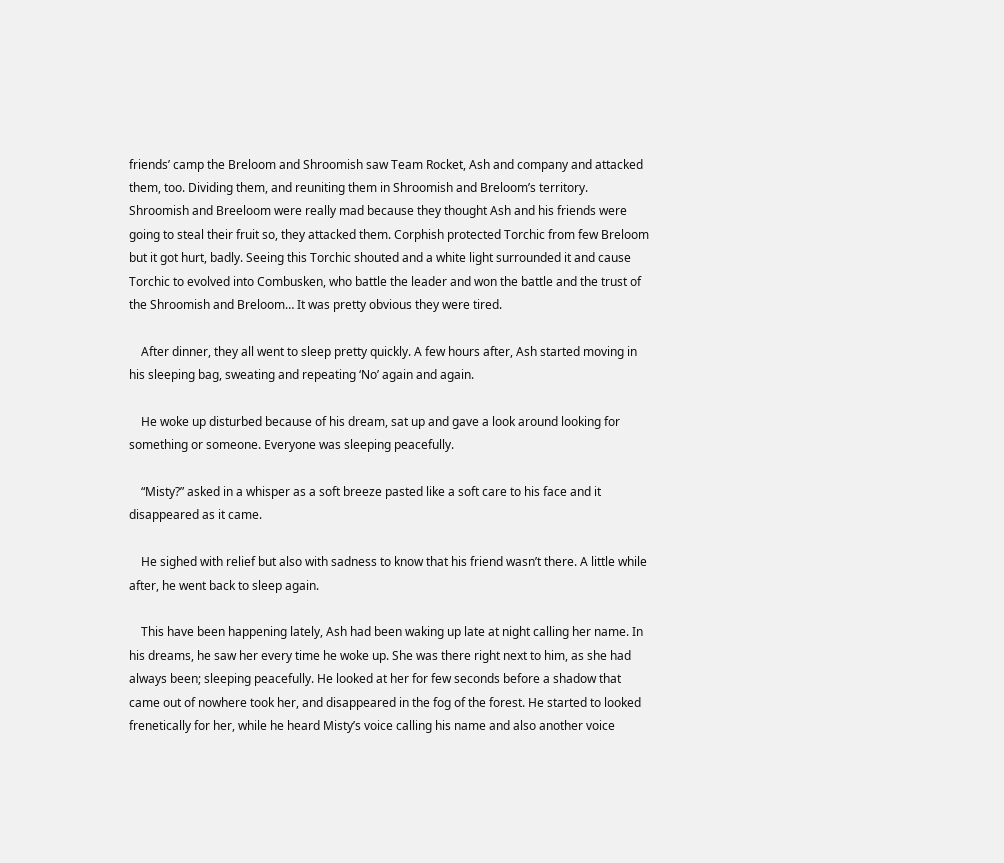friends’ camp the Breloom and Shroomish saw Team Rocket, Ash and company and attacked them, too. Dividing them, and reuniting them in Shroomish and Breloom’s territory. Shroomish and Breeloom were really mad because they thought Ash and his friends were going to steal their fruit so, they attacked them. Corphish protected Torchic from few Breloom but it got hurt, badly. Seeing this Torchic shouted and a white light surrounded it and cause Torchic to evolved into Combusken, who battle the leader and won the battle and the trust of the Shroomish and Breloom… It was pretty obvious they were tired.

    After dinner, they all went to sleep pretty quickly. A few hours after, Ash started moving in his sleeping bag, sweating and repeating ‘No’ again and again.

    He woke up disturbed because of his dream, sat up and gave a look around looking for something or someone. Everyone was sleeping peacefully.

    “Misty?” asked in a whisper as a soft breeze pasted like a soft care to his face and it disappeared as it came.

    He sighed with relief but also with sadness to know that his friend wasn’t there. A little while after, he went back to sleep again.

    This have been happening lately, Ash had been waking up late at night calling her name. In his dreams, he saw her every time he woke up. She was there right next to him, as she had always been; sleeping peacefully. He looked at her for few seconds before a shadow that came out of nowhere took her, and disappeared in the fog of the forest. He started to looked frenetically for her, while he heard Misty’s voice calling his name and also another voice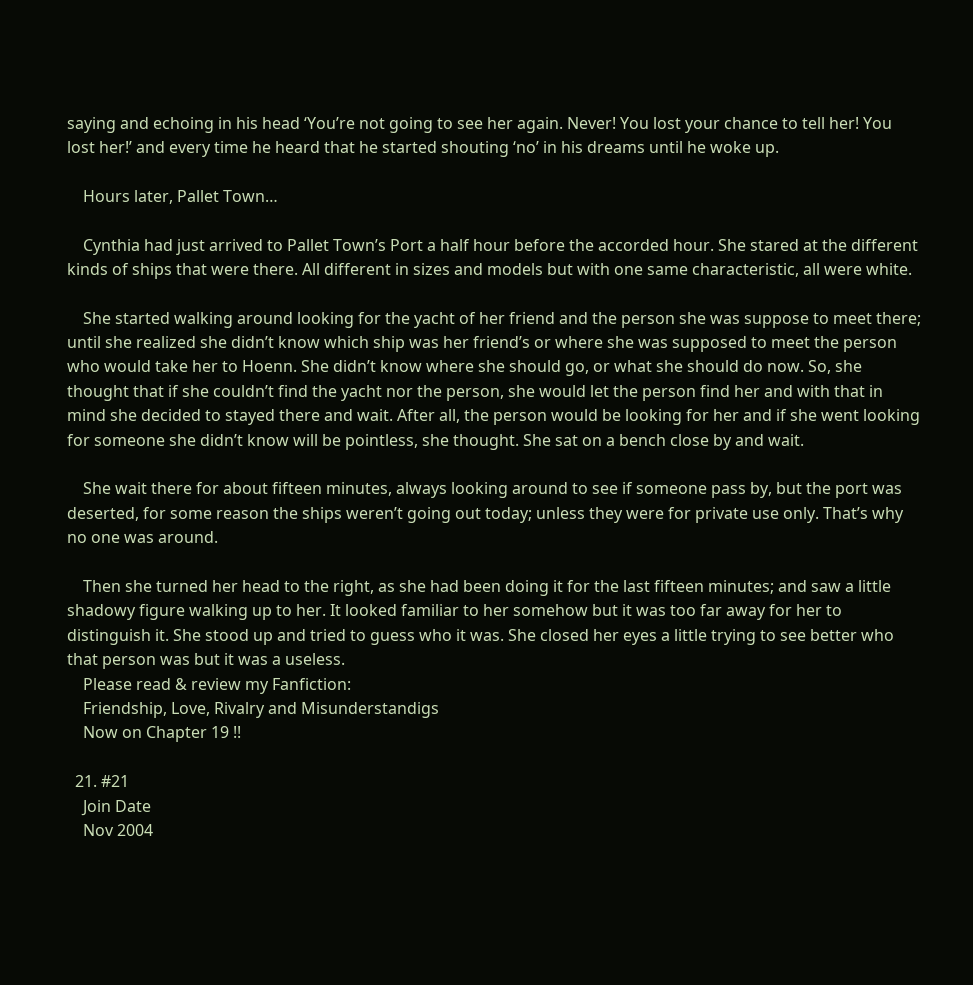saying and echoing in his head ‘You’re not going to see her again. Never! You lost your chance to tell her! You lost her!’ and every time he heard that he started shouting ‘no’ in his dreams until he woke up.

    Hours later, Pallet Town…

    Cynthia had just arrived to Pallet Town’s Port a half hour before the accorded hour. She stared at the different kinds of ships that were there. All different in sizes and models but with one same characteristic, all were white.

    She started walking around looking for the yacht of her friend and the person she was suppose to meet there; until she realized she didn’t know which ship was her friend’s or where she was supposed to meet the person who would take her to Hoenn. She didn’t know where she should go, or what she should do now. So, she thought that if she couldn’t find the yacht nor the person, she would let the person find her and with that in mind she decided to stayed there and wait. After all, the person would be looking for her and if she went looking for someone she didn’t know will be pointless, she thought. She sat on a bench close by and wait.

    She wait there for about fifteen minutes, always looking around to see if someone pass by, but the port was deserted, for some reason the ships weren’t going out today; unless they were for private use only. That’s why no one was around.

    Then she turned her head to the right, as she had been doing it for the last fifteen minutes; and saw a little shadowy figure walking up to her. It looked familiar to her somehow but it was too far away for her to distinguish it. She stood up and tried to guess who it was. She closed her eyes a little trying to see better who that person was but it was a useless.
    Please read & review my Fanfiction:
    Friendship, Love, Rivalry and Misunderstandigs
    Now on Chapter 19 !!

  21. #21
    Join Date
    Nov 2004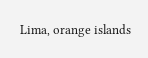Lima, orange islands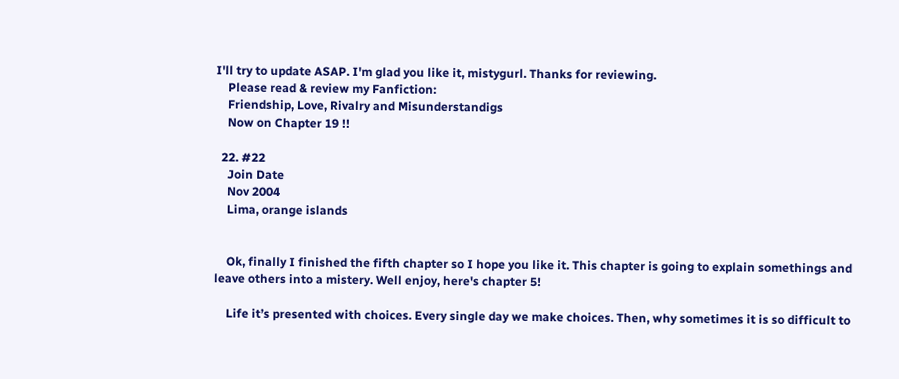I'll try to update ASAP. I'm glad you like it, mistygurl. Thanks for reviewing.
    Please read & review my Fanfiction:
    Friendship, Love, Rivalry and Misunderstandigs
    Now on Chapter 19 !!

  22. #22
    Join Date
    Nov 2004
    Lima, orange islands


    Ok, finally I finished the fifth chapter so I hope you like it. This chapter is going to explain somethings and leave others into a mistery. Well enjoy, here's chapter 5!

    Life it’s presented with choices. Every single day we make choices. Then, why sometimes it is so difficult to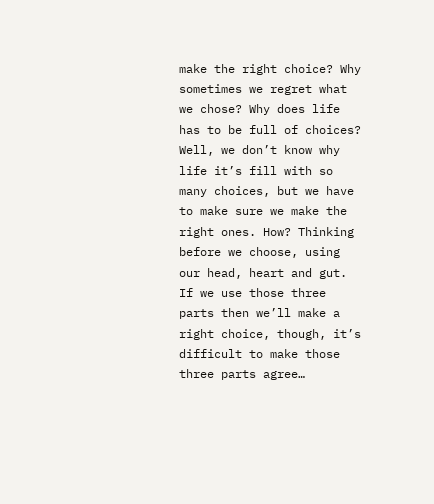make the right choice? Why sometimes we regret what we chose? Why does life has to be full of choices? Well, we don’t know why life it’s fill with so many choices, but we have to make sure we make the right ones. How? Thinking before we choose, using our head, heart and gut. If we use those three parts then we’ll make a right choice, though, it’s difficult to make those three parts agree…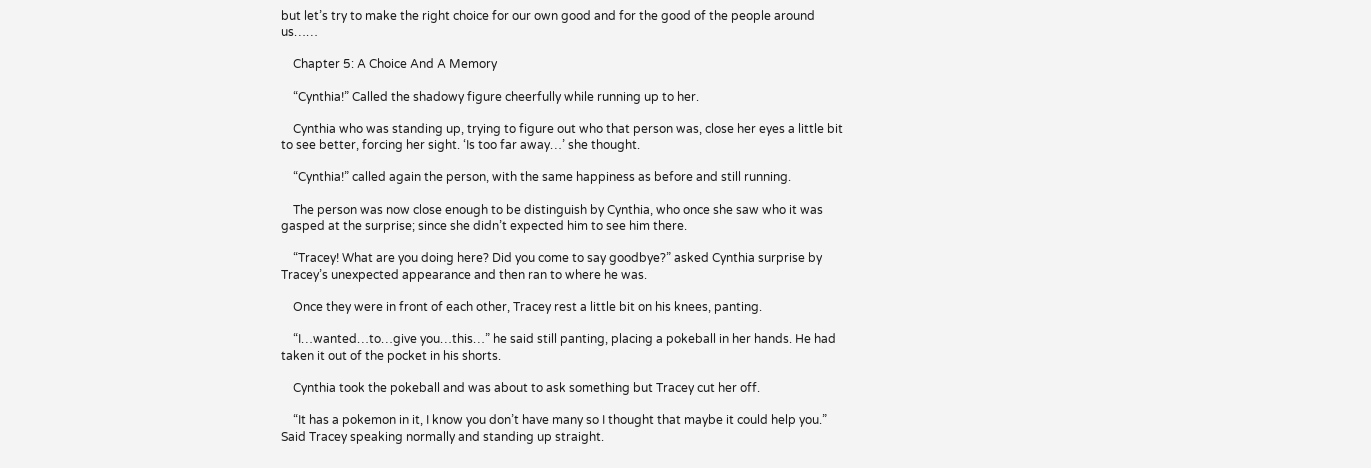but let’s try to make the right choice for our own good and for the good of the people around us……

    Chapter 5: A Choice And A Memory

    “Cynthia!” Called the shadowy figure cheerfully while running up to her.

    Cynthia who was standing up, trying to figure out who that person was, close her eyes a little bit to see better, forcing her sight. ‘Is too far away…’ she thought.

    “Cynthia!” called again the person, with the same happiness as before and still running.

    The person was now close enough to be distinguish by Cynthia, who once she saw who it was gasped at the surprise; since she didn’t expected him to see him there.

    “Tracey! What are you doing here? Did you come to say goodbye?” asked Cynthia surprise by Tracey’s unexpected appearance and then ran to where he was.

    Once they were in front of each other, Tracey rest a little bit on his knees, panting.

    “I…wanted…to…give you…this…” he said still panting, placing a pokeball in her hands. He had taken it out of the pocket in his shorts.

    Cynthia took the pokeball and was about to ask something but Tracey cut her off.

    “It has a pokemon in it, I know you don’t have many so I thought that maybe it could help you.” Said Tracey speaking normally and standing up straight.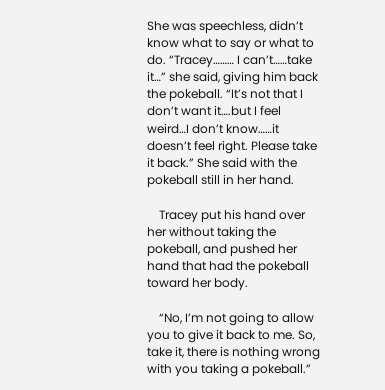She was speechless, didn’t know what to say or what to do. “Tracey……… I can’t……take it…” she said, giving him back the pokeball. “It’s not that I don’t want it….but I feel weird…I don’t know……it doesn’t feel right. Please take it back.” She said with the pokeball still in her hand.

    Tracey put his hand over her without taking the pokeball, and pushed her hand that had the pokeball toward her body.

    “No, I’m not going to allow you to give it back to me. So, take it, there is nothing wrong with you taking a pokeball.”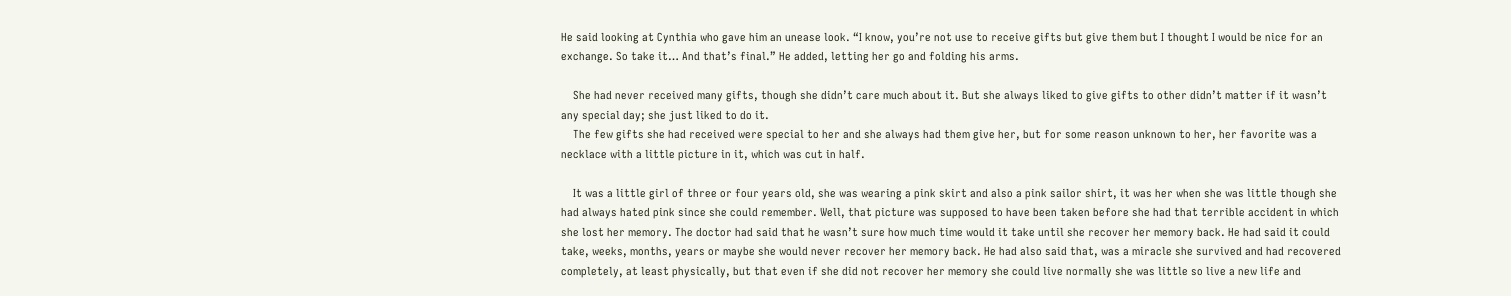He said looking at Cynthia who gave him an unease look. “I know, you’re not use to receive gifts but give them but I thought I would be nice for an exchange. So take it… And that’s final.” He added, letting her go and folding his arms.

    She had never received many gifts, though she didn’t care much about it. But she always liked to give gifts to other didn’t matter if it wasn’t any special day; she just liked to do it.
    The few gifts she had received were special to her and she always had them give her, but for some reason unknown to her, her favorite was a necklace with a little picture in it, which was cut in half.

    It was a little girl of three or four years old, she was wearing a pink skirt and also a pink sailor shirt, it was her when she was little though she had always hated pink since she could remember. Well, that picture was supposed to have been taken before she had that terrible accident in which she lost her memory. The doctor had said that he wasn’t sure how much time would it take until she recover her memory back. He had said it could take, weeks, months, years or maybe she would never recover her memory back. He had also said that, was a miracle she survived and had recovered completely, at least physically, but that even if she did not recover her memory she could live normally she was little so live a new life and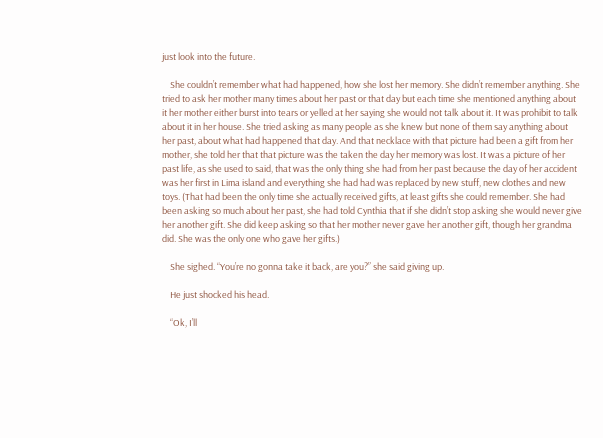just look into the future.

    She couldn’t remember what had happened, how she lost her memory. She didn’t remember anything. She tried to ask her mother many times about her past or that day but each time she mentioned anything about it her mother either burst into tears or yelled at her saying she would not talk about it. It was prohibit to talk about it in her house. She tried asking as many people as she knew but none of them say anything about her past, about what had happened that day. And that necklace with that picture had been a gift from her mother, she told her that that picture was the taken the day her memory was lost. It was a picture of her past life, as she used to said, that was the only thing she had from her past because the day of her accident was her first in Lima island and everything she had had was replaced by new stuff, new clothes and new toys. (That had been the only time she actually received gifts, at least gifts she could remember. She had been asking so much about her past, she had told Cynthia that if she didn’t stop asking she would never give her another gift. She did keep asking so that her mother never gave her another gift, though her grandma did. She was the only one who gave her gifts.)

    She sighed. “You’re no gonna take it back, are you?” she said giving up.

    He just shocked his head.

    “Ok, I’ll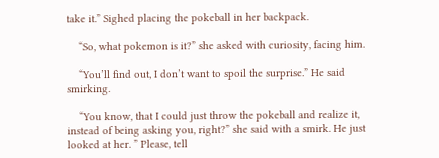take it.” Sighed placing the pokeball in her backpack.

    “So, what pokemon is it?” she asked with curiosity, facing him.

    “You’ll find out, I don’t want to spoil the surprise.” He said smirking.

    “You know, that I could just throw the pokeball and realize it, instead of being asking you, right?” she said with a smirk. He just looked at her. ” Please, tell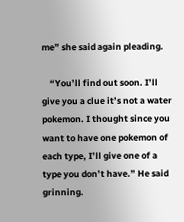me” she said again pleading.

    “You’ll find out soon. I’ll give you a clue it’s not a water pokemon. I thought since you want to have one pokemon of each type, I’ll give one of a type you don’t have.” He said grinning.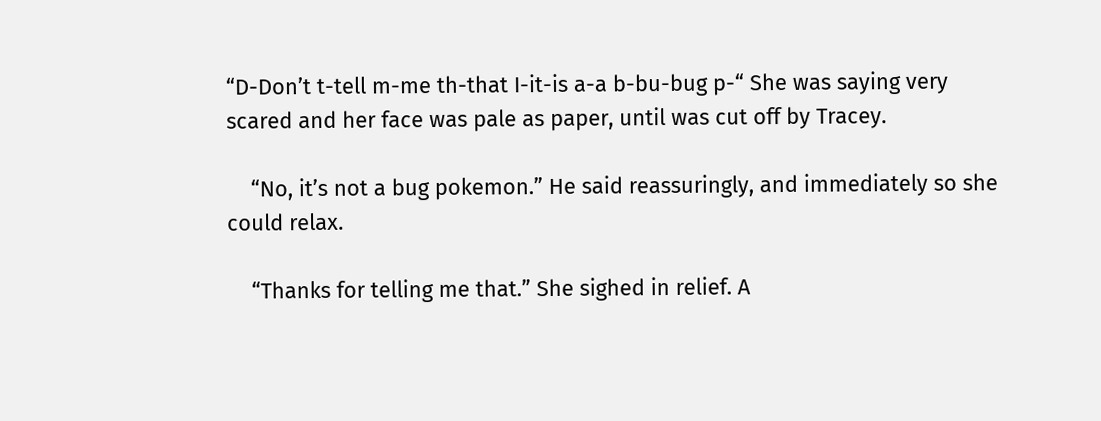“D-Don’t t-tell m-me th-that I-it-is a-a b-bu-bug p-“ She was saying very scared and her face was pale as paper, until was cut off by Tracey.

    “No, it’s not a bug pokemon.” He said reassuringly, and immediately so she could relax.

    “Thanks for telling me that.” She sighed in relief. A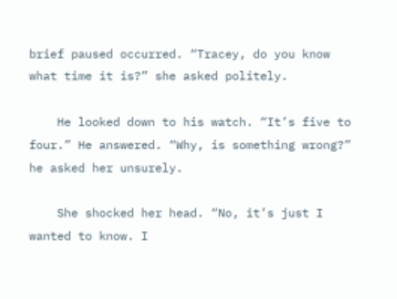brief paused occurred. “Tracey, do you know what time it is?” she asked politely.

    He looked down to his watch. “It’s five to four.” He answered. “Why, is something wrong?” he asked her unsurely.

    She shocked her head. “No, it’s just I wanted to know. I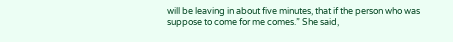will be leaving in about five minutes, that if the person who was suppose to come for me comes.” She said,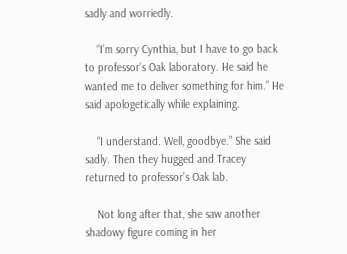sadly and worriedly.

    “I’m sorry Cynthia, but I have to go back to professor’s Oak laboratory. He said he wanted me to deliver something for him.” He said apologetically while explaining.

    “I understand. Well, goodbye.” She said sadly. Then they hugged and Tracey returned to professor’s Oak lab.

    Not long after that, she saw another shadowy figure coming in her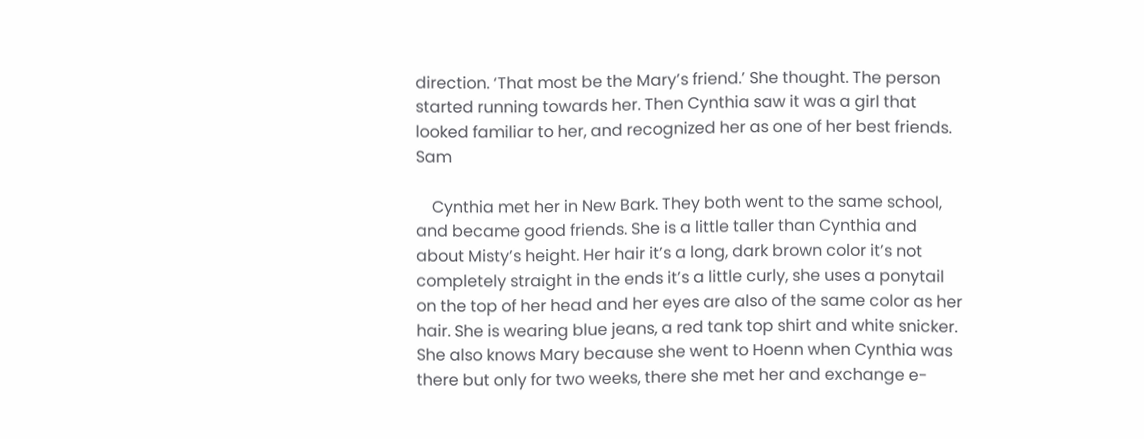direction. ‘That most be the Mary’s friend.’ She thought. The person started running towards her. Then Cynthia saw it was a girl that looked familiar to her, and recognized her as one of her best friends. Sam

    Cynthia met her in New Bark. They both went to the same school, and became good friends. She is a little taller than Cynthia and about Misty’s height. Her hair it’s a long, dark brown color it’s not completely straight in the ends it’s a little curly, she uses a ponytail on the top of her head and her eyes are also of the same color as her hair. She is wearing blue jeans, a red tank top shirt and white snicker. She also knows Mary because she went to Hoenn when Cynthia was there but only for two weeks, there she met her and exchange e-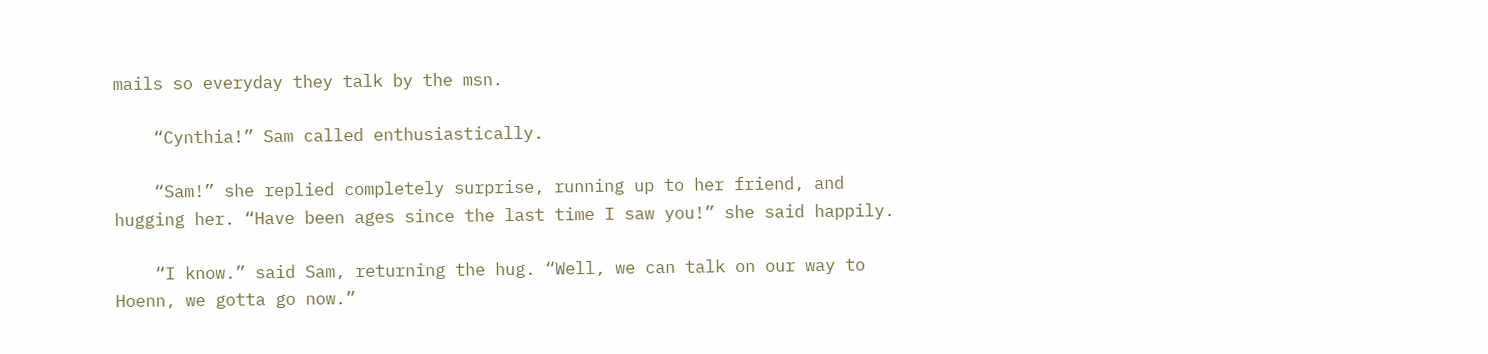mails so everyday they talk by the msn.

    “Cynthia!” Sam called enthusiastically.

    “Sam!” she replied completely surprise, running up to her friend, and hugging her. “Have been ages since the last time I saw you!” she said happily.

    “I know.” said Sam, returning the hug. “Well, we can talk on our way to Hoenn, we gotta go now.”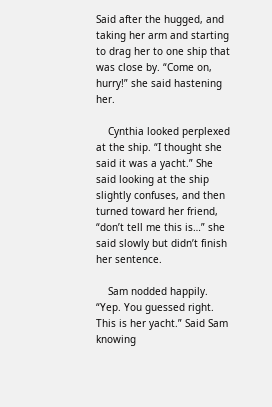Said after the hugged, and taking her arm and starting to drag her to one ship that was close by. “Come on, hurry!” she said hastening her.

    Cynthia looked perplexed at the ship. “I thought she said it was a yacht.” She said looking at the ship slightly confuses, and then turned toward her friend, “don’t tell me this is…” she said slowly but didn’t finish her sentence.

    Sam nodded happily. “Yep. You guessed right. This is her yacht.” Said Sam knowing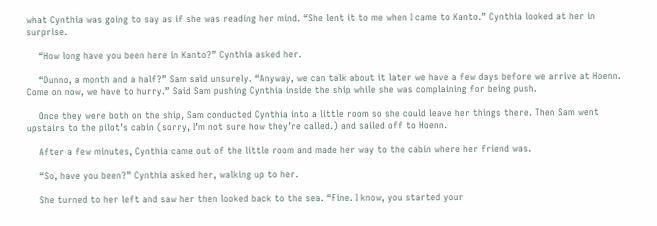what Cynthia was going to say as if she was reading her mind. “She lent it to me when I came to Kanto.” Cynthia looked at her in surprise.

    “How long have you been here in Kanto?” Cynthia asked her.

    “Dunno, a month and a half?” Sam said unsurely. “Anyway, we can talk about it later we have a few days before we arrive at Hoenn. Come on now, we have to hurry.” Said Sam pushing Cynthia inside the ship while she was complaining for being push.

    Once they were both on the ship, Sam conducted Cynthia into a little room so she could leave her things there. Then Sam went upstairs to the pilot’s cabin (sorry, I’m not sure how they’re called.) and sailed off to Hoenn.

    After a few minutes, Cynthia came out of the little room and made her way to the cabin where her friend was.

    “So, have you been?” Cynthia asked her, walking up to her.

    She turned to her left and saw her then looked back to the sea. “Fine. I know, you started your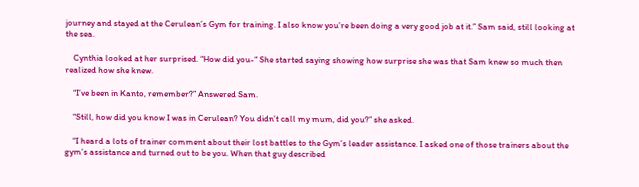journey and stayed at the Cerulean’s Gym for training. I also know you’re been doing a very good job at it.” Sam said, still looking at the sea.

    Cynthia looked at her surprised. “How did you-“ She started saying showing how surprise she was that Sam knew so much then realized how she knew.

    “I’ve been in Kanto, remember?” Answered Sam.

    “Still, how did you know I was in Cerulean? You didn’t call my mum, did you?” she asked.

    “I heard a lots of trainer comment about their lost battles to the Gym’s leader assistance. I asked one of those trainers about the gym’s assistance and turned out to be you. When that guy described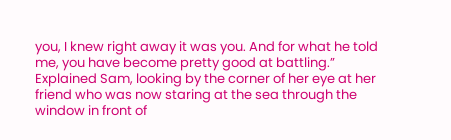you, I knew right away it was you. And for what he told me, you have become pretty good at battling.” Explained Sam, looking by the corner of her eye at her friend who was now staring at the sea through the window in front of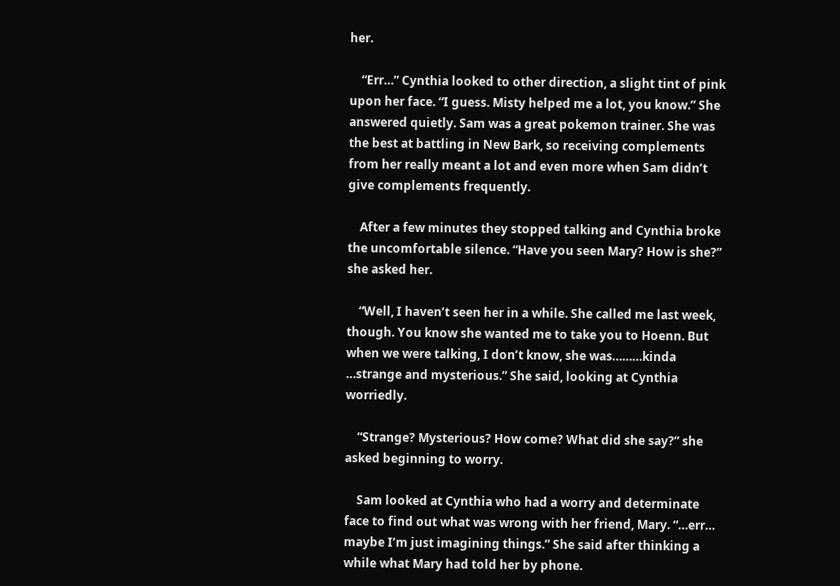her.

    “Err…” Cynthia looked to other direction, a slight tint of pink upon her face. “I guess. Misty helped me a lot, you know.” She answered quietly. Sam was a great pokemon trainer. She was the best at battling in New Bark, so receiving complements from her really meant a lot and even more when Sam didn’t give complements frequently.

    After a few minutes they stopped talking and Cynthia broke the uncomfortable silence. “Have you seen Mary? How is she?” she asked her.

    “Well, I haven’t seen her in a while. She called me last week, though. You know she wanted me to take you to Hoenn. But when we were talking, I don’t know, she was………kinda …strange and mysterious.” She said, looking at Cynthia worriedly.

    “Strange? Mysterious? How come? What did she say?” she asked beginning to worry.

    Sam looked at Cynthia who had a worry and determinate face to find out what was wrong with her friend, Mary. “…err… maybe I’m just imagining things.” She said after thinking a while what Mary had told her by phone.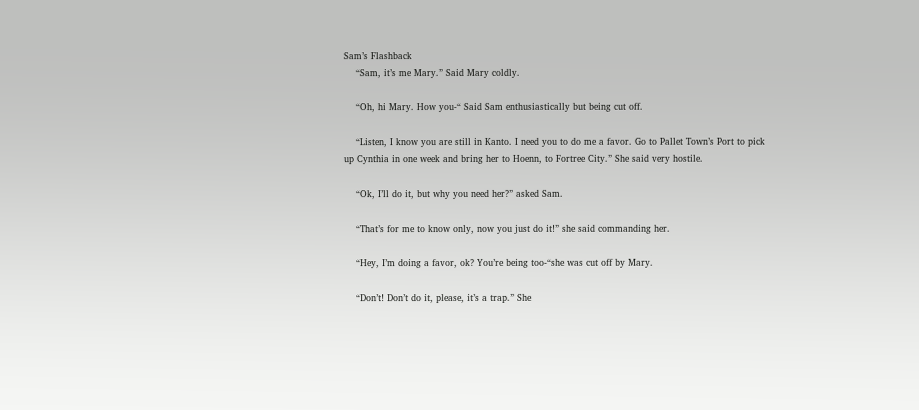Sam’s Flashback
    “Sam, it’s me Mary.” Said Mary coldly.

    “Oh, hi Mary. How you-“ Said Sam enthusiastically but being cut off.

    “Listen, I know you are still in Kanto. I need you to do me a favor. Go to Pallet Town’s Port to pick up Cynthia in one week and bring her to Hoenn, to Fortree City.” She said very hostile.

    “Ok, I’ll do it, but why you need her?” asked Sam.

    “That’s for me to know only, now you just do it!” she said commanding her.

    “Hey, I’m doing a favor, ok? You’re being too-“she was cut off by Mary.

    “Don’t! Don’t do it, please, it’s a trap.” She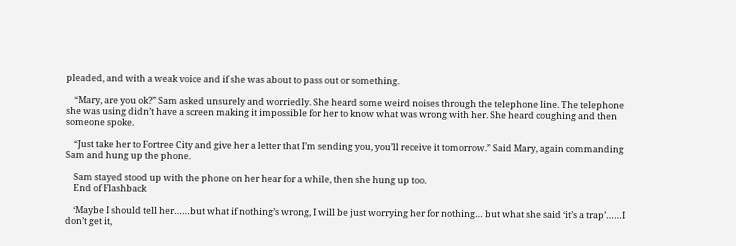pleaded, and with a weak voice and if she was about to pass out or something.

    “Mary, are you ok?” Sam asked unsurely and worriedly. She heard some weird noises through the telephone line. The telephone she was using didn’t have a screen making it impossible for her to know what was wrong with her. She heard coughing and then someone spoke.

    “Just take her to Fortree City and give her a letter that I’m sending you, you’ll receive it tomorrow.” Said Mary, again commanding Sam and hung up the phone.

    Sam stayed stood up with the phone on her hear for a while, then she hung up too.
    End of Flashback

    ‘Maybe I should tell her……but what if nothing’s wrong, I will be just worrying her for nothing… but what she said ‘it’s a trap’……I don’t get it,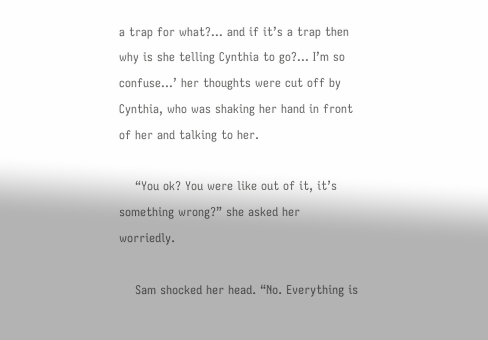a trap for what?… and if it’s a trap then why is she telling Cynthia to go?… I’m so confuse…’ her thoughts were cut off by Cynthia, who was shaking her hand in front of her and talking to her.

    “You ok? You were like out of it, it’s something wrong?” she asked her worriedly.

    Sam shocked her head. “No. Everything is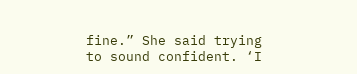fine.” She said trying to sound confident. ‘I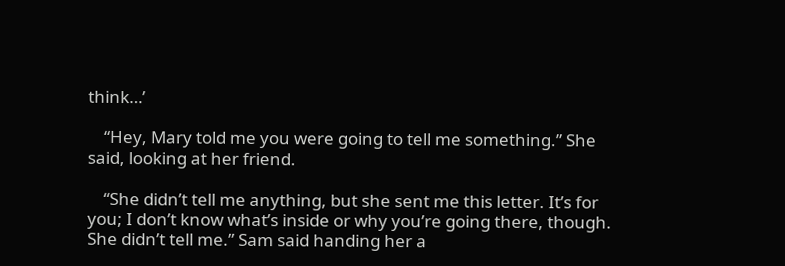think…’

    “Hey, Mary told me you were going to tell me something.” She said, looking at her friend.

    “She didn’t tell me anything, but she sent me this letter. It’s for you; I don’t know what’s inside or why you’re going there, though. She didn’t tell me.” Sam said handing her a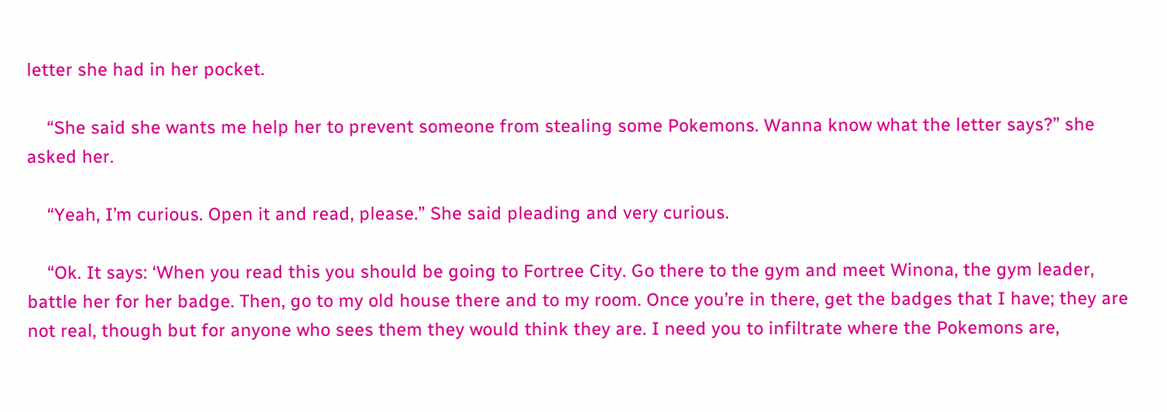letter she had in her pocket.

    “She said she wants me help her to prevent someone from stealing some Pokemons. Wanna know what the letter says?” she asked her.

    “Yeah, I’m curious. Open it and read, please.” She said pleading and very curious.

    “Ok. It says: ‘When you read this you should be going to Fortree City. Go there to the gym and meet Winona, the gym leader, battle her for her badge. Then, go to my old house there and to my room. Once you’re in there, get the badges that I have; they are not real, though but for anyone who sees them they would think they are. I need you to infiltrate where the Pokemons are,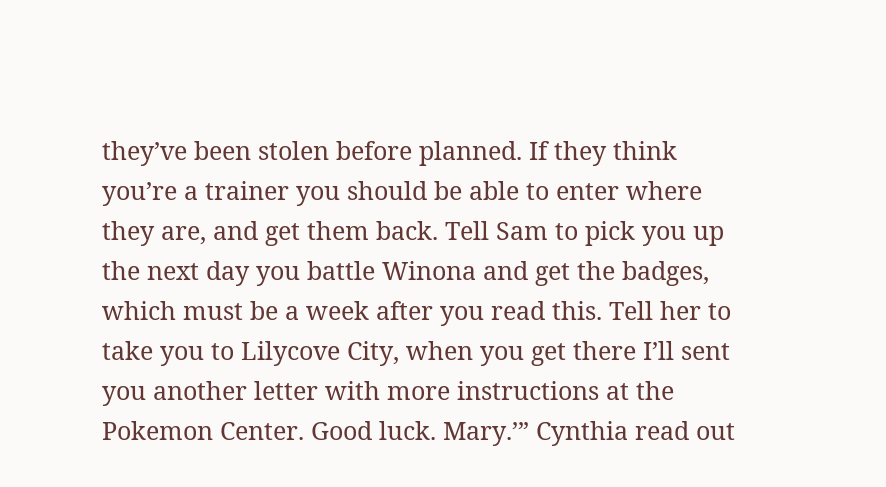they’ve been stolen before planned. If they think you’re a trainer you should be able to enter where they are, and get them back. Tell Sam to pick you up the next day you battle Winona and get the badges, which must be a week after you read this. Tell her to take you to Lilycove City, when you get there I’ll sent you another letter with more instructions at the Pokemon Center. Good luck. Mary.’” Cynthia read out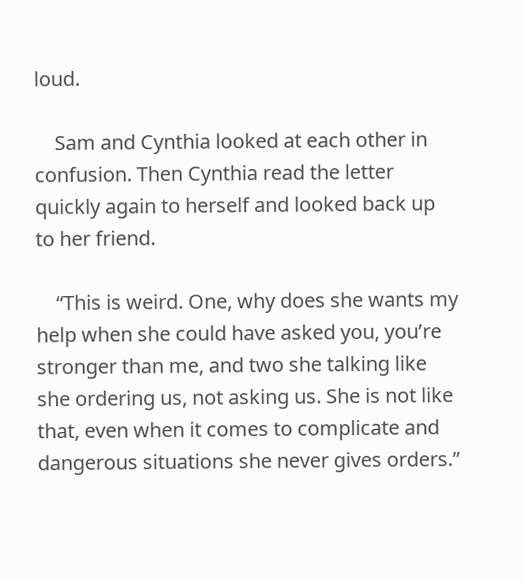loud.

    Sam and Cynthia looked at each other in confusion. Then Cynthia read the letter quickly again to herself and looked back up to her friend.

    “This is weird. One, why does she wants my help when she could have asked you, you’re stronger than me, and two she talking like she ordering us, not asking us. She is not like that, even when it comes to complicate and dangerous situations she never gives orders.”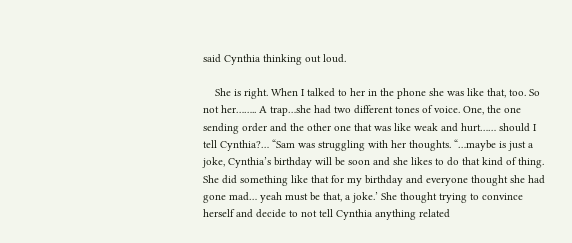said Cynthia thinking out loud.

    She is right. When I talked to her in the phone she was like that, too. So not her…….. A trap…she had two different tones of voice. One, the one sending order and the other one that was like weak and hurt…… should I tell Cynthia?… “Sam was struggling with her thoughts. “…maybe is just a joke, Cynthia’s birthday will be soon and she likes to do that kind of thing. She did something like that for my birthday and everyone thought she had gone mad… yeah must be that, a joke.’ She thought trying to convince herself and decide to not tell Cynthia anything related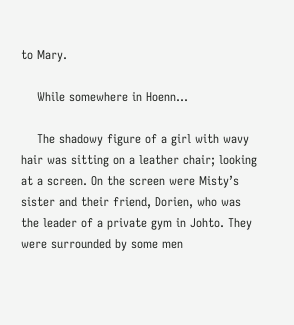to Mary.

    While somewhere in Hoenn…

    The shadowy figure of a girl with wavy hair was sitting on a leather chair; looking at a screen. On the screen were Misty’s sister and their friend, Dorien, who was the leader of a private gym in Johto. They were surrounded by some men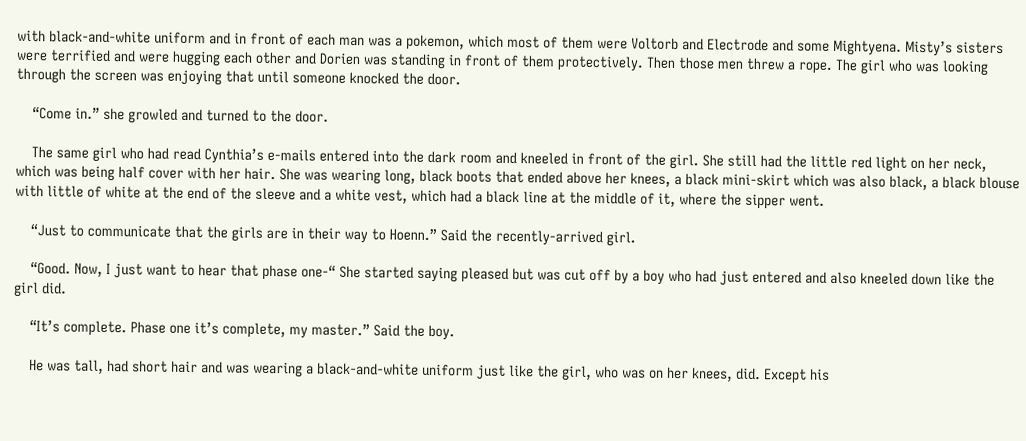with black-and-white uniform and in front of each man was a pokemon, which most of them were Voltorb and Electrode and some Mightyena. Misty’s sisters were terrified and were hugging each other and Dorien was standing in front of them protectively. Then those men threw a rope. The girl who was looking through the screen was enjoying that until someone knocked the door.

    “Come in.” she growled and turned to the door.

    The same girl who had read Cynthia’s e-mails entered into the dark room and kneeled in front of the girl. She still had the little red light on her neck, which was being half cover with her hair. She was wearing long, black boots that ended above her knees, a black mini-skirt which was also black, a black blouse with little of white at the end of the sleeve and a white vest, which had a black line at the middle of it, where the sipper went.

    “Just to communicate that the girls are in their way to Hoenn.” Said the recently-arrived girl.

    “Good. Now, I just want to hear that phase one-“ She started saying pleased but was cut off by a boy who had just entered and also kneeled down like the girl did.

    “It’s complete. Phase one it’s complete, my master.” Said the boy.

    He was tall, had short hair and was wearing a black-and-white uniform just like the girl, who was on her knees, did. Except his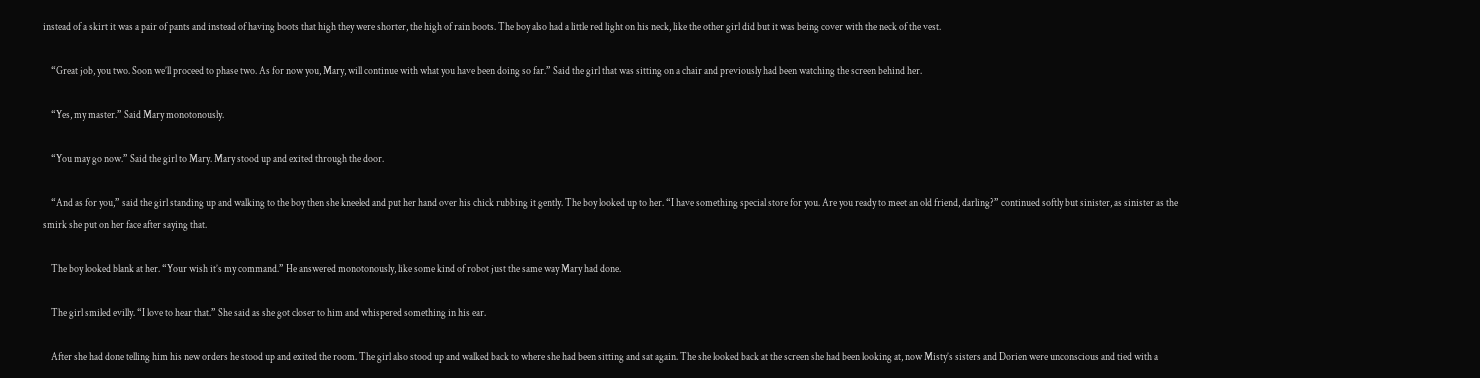instead of a skirt it was a pair of pants and instead of having boots that high they were shorter, the high of rain boots. The boy also had a little red light on his neck, like the other girl did but it was being cover with the neck of the vest.

    “Great job, you two. Soon we’ll proceed to phase two. As for now you, Mary, will continue with what you have been doing so far.” Said the girl that was sitting on a chair and previously had been watching the screen behind her.

    “Yes, my master.” Said Mary monotonously.

    “You may go now.” Said the girl to Mary. Mary stood up and exited through the door.

    “And as for you,” said the girl standing up and walking to the boy then she kneeled and put her hand over his chick rubbing it gently. The boy looked up to her. “I have something special store for you. Are you ready to meet an old friend, darling?” continued softly but sinister, as sinister as the smirk she put on her face after saying that.

    The boy looked blank at her. “Your wish it’s my command.” He answered monotonously, like some kind of robot just the same way Mary had done.

    The girl smiled evilly. “I love to hear that.” She said as she got closer to him and whispered something in his ear.

    After she had done telling him his new orders he stood up and exited the room. The girl also stood up and walked back to where she had been sitting and sat again. The she looked back at the screen she had been looking at, now Misty’s sisters and Dorien were unconscious and tied with a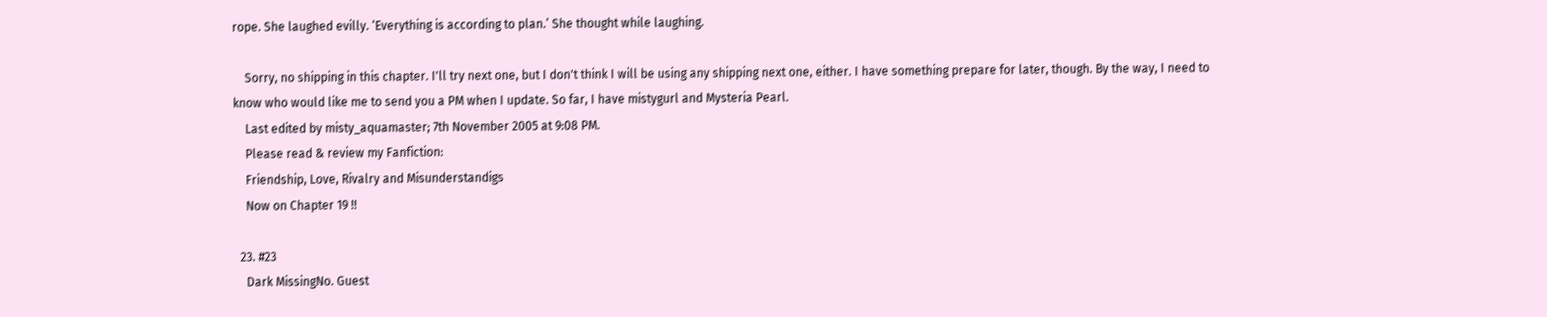rope. She laughed evilly. ‘Everything is according to plan.’ She thought while laughing.

    Sorry, no shipping in this chapter. I'll try next one, but I don't think I will be using any shipping next one, either. I have something prepare for later, though. By the way, I need to know who would like me to send you a PM when I update. So far, I have mistygurl and Mysteria Pearl.
    Last edited by misty_aquamaster; 7th November 2005 at 9:08 PM.
    Please read & review my Fanfiction:
    Friendship, Love, Rivalry and Misunderstandigs
    Now on Chapter 19 !!

  23. #23
    Dark MissingNo. Guest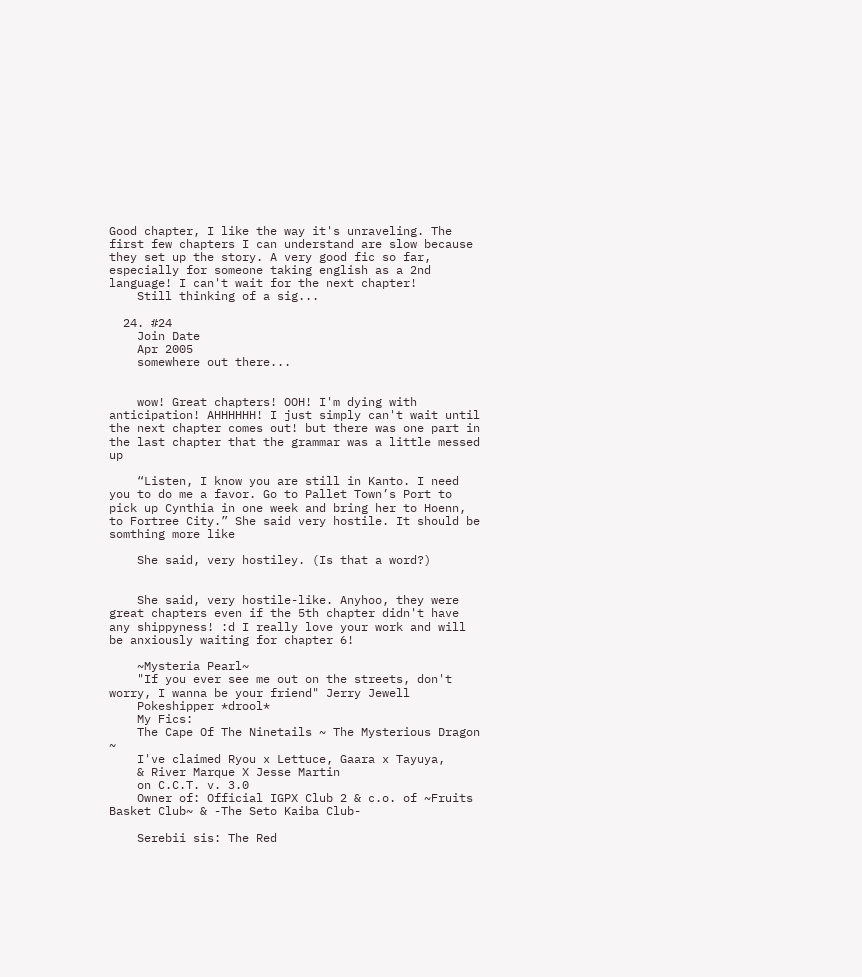Good chapter, I like the way it's unraveling. The first few chapters I can understand are slow because they set up the story. A very good fic so far, especially for someone taking english as a 2nd language! I can't wait for the next chapter!
    Still thinking of a sig...

  24. #24
    Join Date
    Apr 2005
    somewhere out there...


    wow! Great chapters! OOH! I'm dying with anticipation! AHHHHHH! I just simply can't wait until the next chapter comes out! but there was one part in the last chapter that the grammar was a little messed up

    “Listen, I know you are still in Kanto. I need you to do me a favor. Go to Pallet Town’s Port to pick up Cynthia in one week and bring her to Hoenn, to Fortree City.” She said very hostile. It should be somthing more like

    She said, very hostiley. (Is that a word?)


    She said, very hostile-like. Anyhoo, they were great chapters even if the 5th chapter didn't have any shippyness! :d I really love your work and will be anxiously waiting for chapter 6!

    ~Mysteria Pearl~
    "If you ever see me out on the streets, don't worry, I wanna be your friend" Jerry Jewell
    Pokeshipper *drool*
    My Fics:
    The Cape Of The Ninetails ~ The Mysterious Dragon ~
    I've claimed Ryou x Lettuce, Gaara x Tayuya,
    & River Marque X Jesse Martin
    on C.C.T. v. 3.0
    Owner of: Official IGPX Club 2 & c.o. of ~Fruits Basket Club~ & -The Seto Kaiba Club-

    Serebii sis: The Red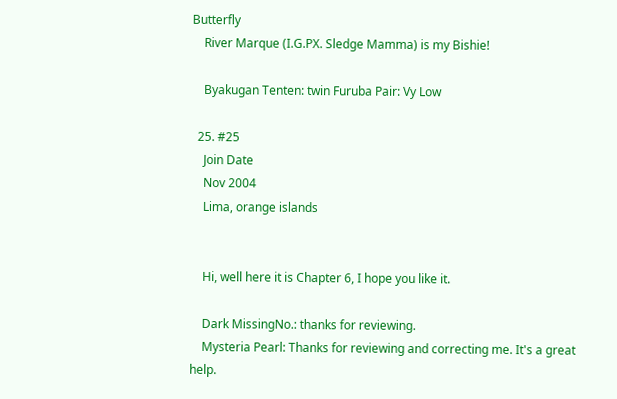Butterfly
    River Marque (I.G.PX. Sledge Mamma) is my Bishie!

    Byakugan Tenten: twin Furuba Pair: Vy Low

  25. #25
    Join Date
    Nov 2004
    Lima, orange islands


    Hi, well here it is Chapter 6, I hope you like it.

    Dark MissingNo.: thanks for reviewing.
    Mysteria Pearl: Thanks for reviewing and correcting me. It's a great help.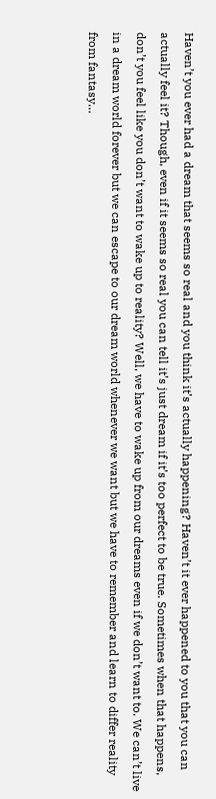Haven’t you ever had a dream that seems so real and you think it’s actually happening? Haven’t it ever happened to you that you can actually feel it? Though, even if it seems so real you can tell it’s just dream if it’s too perfect to be true. Sometimes when that happens, don’t you feel like you don’t want to wake up to reality? Well, we have to wake up from our dreams even if we don’t want to. We can’t live in a dream world forever but we can escape to our dream world whenever we want but we have to remember and learn to differ reality from fantasy…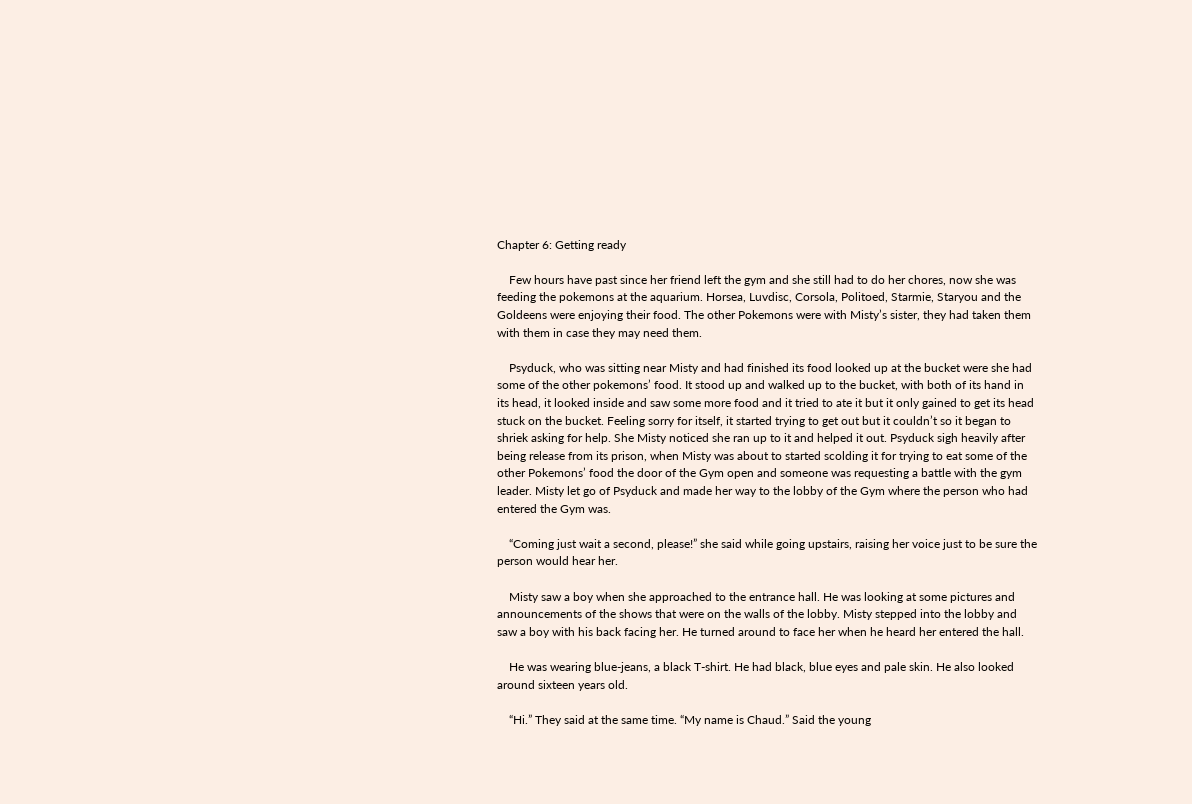Chapter 6: Getting ready

    Few hours have past since her friend left the gym and she still had to do her chores, now she was feeding the pokemons at the aquarium. Horsea, Luvdisc, Corsola, Politoed, Starmie, Staryou and the Goldeens were enjoying their food. The other Pokemons were with Misty’s sister, they had taken them with them in case they may need them.

    Psyduck, who was sitting near Misty and had finished its food looked up at the bucket were she had some of the other pokemons’ food. It stood up and walked up to the bucket, with both of its hand in its head, it looked inside and saw some more food and it tried to ate it but it only gained to get its head stuck on the bucket. Feeling sorry for itself, it started trying to get out but it couldn’t so it began to shriek asking for help. She Misty noticed she ran up to it and helped it out. Psyduck sigh heavily after being release from its prison, when Misty was about to started scolding it for trying to eat some of the other Pokemons’ food the door of the Gym open and someone was requesting a battle with the gym leader. Misty let go of Psyduck and made her way to the lobby of the Gym where the person who had entered the Gym was.

    “Coming just wait a second, please!” she said while going upstairs, raising her voice just to be sure the person would hear her.

    Misty saw a boy when she approached to the entrance hall. He was looking at some pictures and announcements of the shows that were on the walls of the lobby. Misty stepped into the lobby and saw a boy with his back facing her. He turned around to face her when he heard her entered the hall.

    He was wearing blue-jeans, a black T-shirt. He had black, blue eyes and pale skin. He also looked around sixteen years old.

    “Hi.” They said at the same time. “My name is Chaud.” Said the young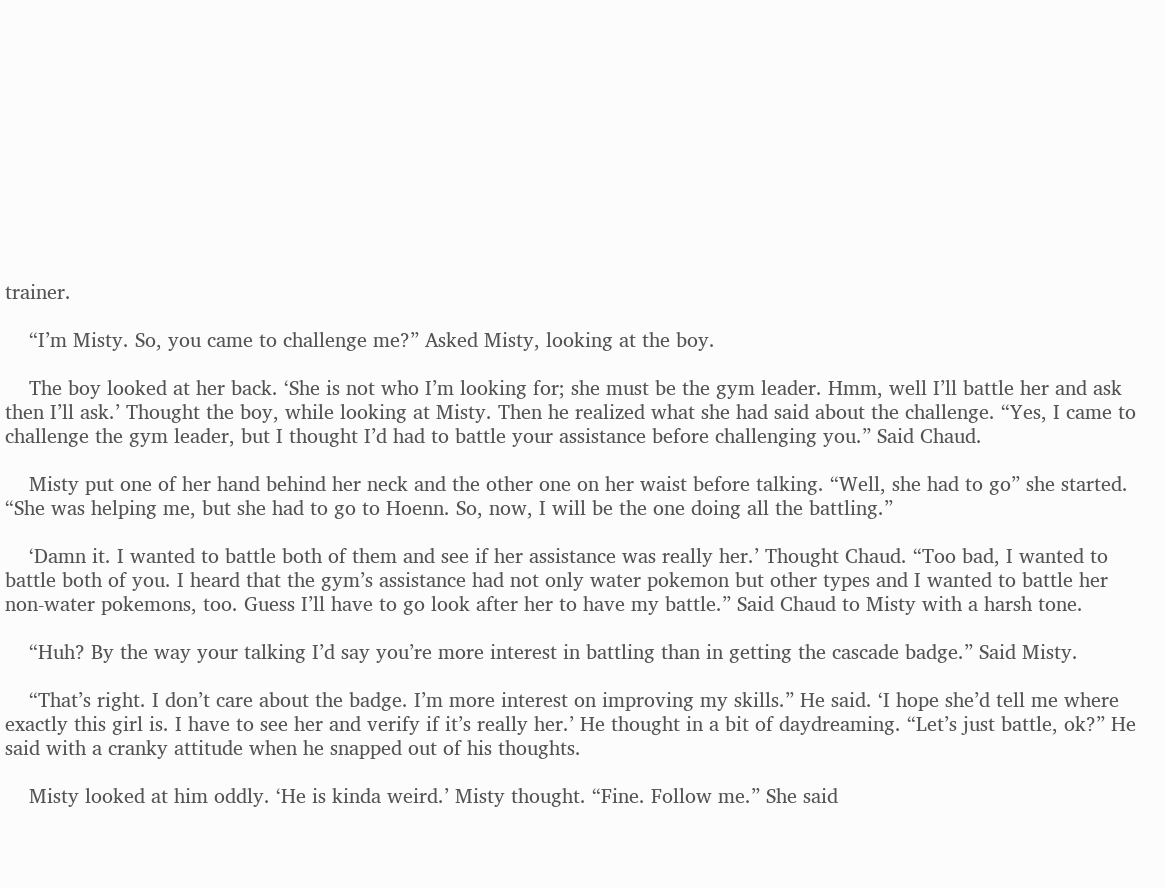trainer.

    “I’m Misty. So, you came to challenge me?” Asked Misty, looking at the boy.

    The boy looked at her back. ‘She is not who I’m looking for; she must be the gym leader. Hmm, well I’ll battle her and ask then I’ll ask.’ Thought the boy, while looking at Misty. Then he realized what she had said about the challenge. “Yes, I came to challenge the gym leader, but I thought I’d had to battle your assistance before challenging you.” Said Chaud.

    Misty put one of her hand behind her neck and the other one on her waist before talking. “Well, she had to go” she started. “She was helping me, but she had to go to Hoenn. So, now, I will be the one doing all the battling.”

    ‘Damn it. I wanted to battle both of them and see if her assistance was really her.’ Thought Chaud. “Too bad, I wanted to battle both of you. I heard that the gym’s assistance had not only water pokemon but other types and I wanted to battle her non-water pokemons, too. Guess I’ll have to go look after her to have my battle.” Said Chaud to Misty with a harsh tone.

    “Huh? By the way your talking I’d say you’re more interest in battling than in getting the cascade badge.” Said Misty.

    “That’s right. I don’t care about the badge. I’m more interest on improving my skills.” He said. ‘I hope she’d tell me where exactly this girl is. I have to see her and verify if it’s really her.’ He thought in a bit of daydreaming. “Let’s just battle, ok?” He said with a cranky attitude when he snapped out of his thoughts.

    Misty looked at him oddly. ‘He is kinda weird.’ Misty thought. “Fine. Follow me.” She said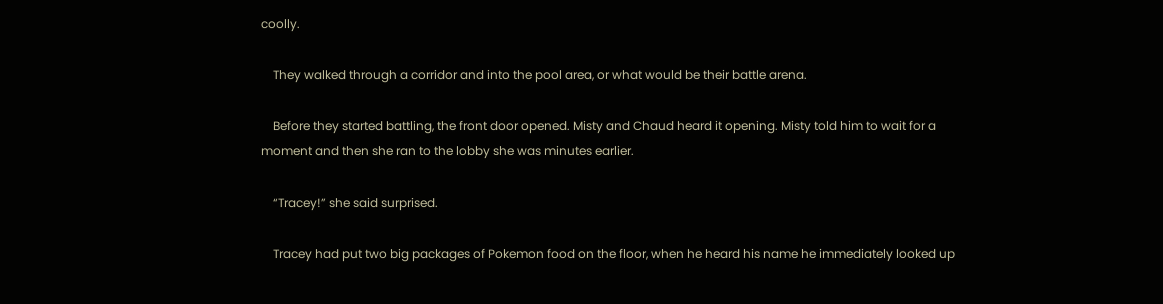coolly.

    They walked through a corridor and into the pool area, or what would be their battle arena.

    Before they started battling, the front door opened. Misty and Chaud heard it opening. Misty told him to wait for a moment and then she ran to the lobby she was minutes earlier.

    “Tracey!” she said surprised.

    Tracey had put two big packages of Pokemon food on the floor, when he heard his name he immediately looked up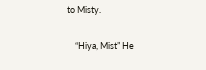to Misty.

    “Hiya, Mist” He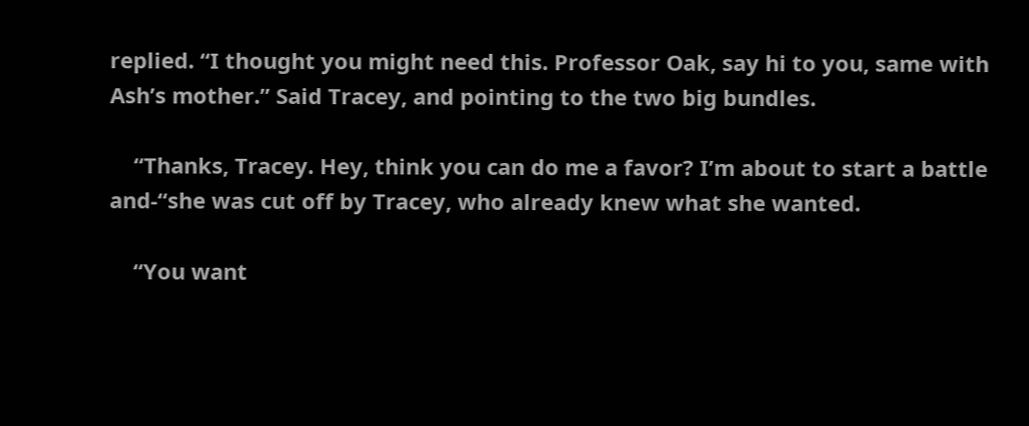replied. “I thought you might need this. Professor Oak, say hi to you, same with Ash’s mother.” Said Tracey, and pointing to the two big bundles.

    “Thanks, Tracey. Hey, think you can do me a favor? I’m about to start a battle and-“she was cut off by Tracey, who already knew what she wanted.

    “You want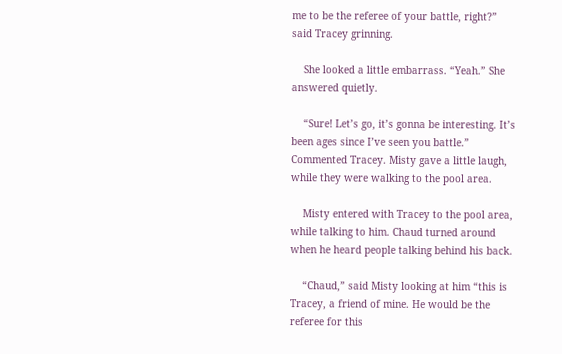me to be the referee of your battle, right?” said Tracey grinning.

    She looked a little embarrass. “Yeah.” She answered quietly.

    “Sure! Let’s go, it’s gonna be interesting. It’s been ages since I’ve seen you battle.” Commented Tracey. Misty gave a little laugh, while they were walking to the pool area.

    Misty entered with Tracey to the pool area, while talking to him. Chaud turned around when he heard people talking behind his back.

    “Chaud,” said Misty looking at him “this is Tracey, a friend of mine. He would be the referee for this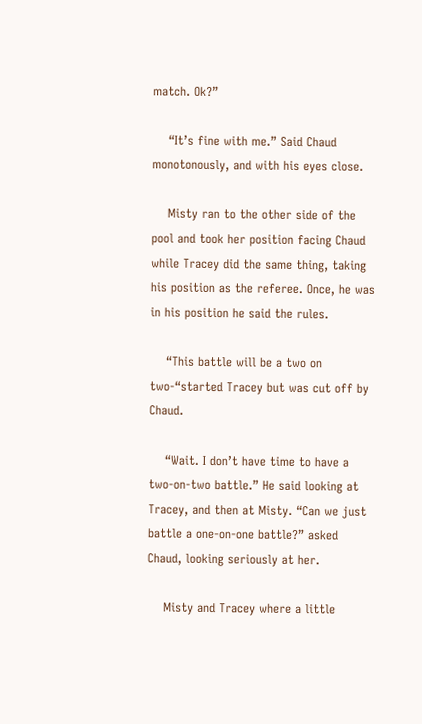match. Ok?”

    “It’s fine with me.” Said Chaud monotonously, and with his eyes close.

    Misty ran to the other side of the pool and took her position facing Chaud while Tracey did the same thing, taking his position as the referee. Once, he was in his position he said the rules.

    “This battle will be a two on two-“started Tracey but was cut off by Chaud.

    “Wait. I don’t have time to have a two-on-two battle.” He said looking at Tracey, and then at Misty. “Can we just battle a one-on-one battle?” asked Chaud, looking seriously at her.

    Misty and Tracey where a little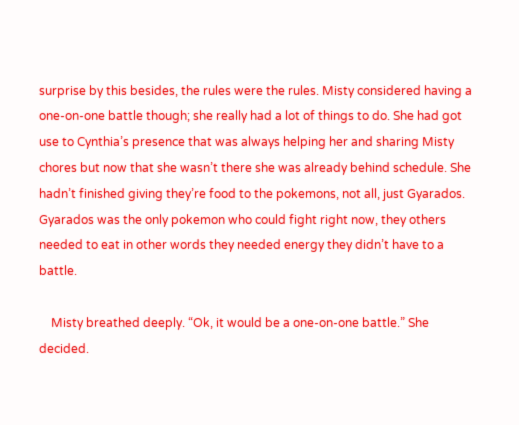surprise by this besides, the rules were the rules. Misty considered having a one-on-one battle though; she really had a lot of things to do. She had got use to Cynthia’s presence that was always helping her and sharing Misty chores but now that she wasn’t there she was already behind schedule. She hadn’t finished giving they’re food to the pokemons, not all, just Gyarados. Gyarados was the only pokemon who could fight right now, they others needed to eat in other words they needed energy they didn’t have to a battle.

    Misty breathed deeply. “Ok, it would be a one-on-one battle.” She decided.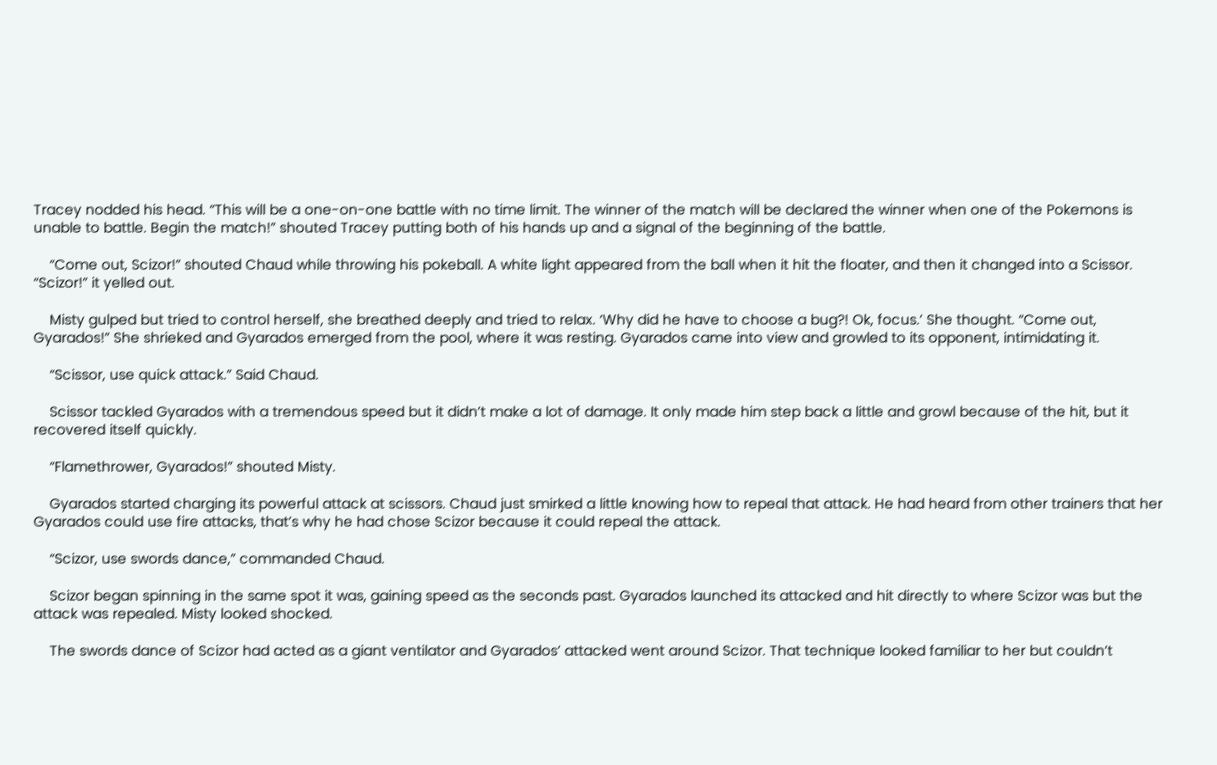Tracey nodded his head. “This will be a one-on-one battle with no time limit. The winner of the match will be declared the winner when one of the Pokemons is unable to battle. Begin the match!” shouted Tracey putting both of his hands up and a signal of the beginning of the battle.

    “Come out, Scizor!” shouted Chaud while throwing his pokeball. A white light appeared from the ball when it hit the floater, and then it changed into a Scissor. “Scizor!” it yelled out.

    Misty gulped but tried to control herself, she breathed deeply and tried to relax. ‘Why did he have to choose a bug?! Ok, focus.’ She thought. “Come out, Gyarados!” She shrieked and Gyarados emerged from the pool, where it was resting. Gyarados came into view and growled to its opponent, intimidating it.

    “Scissor, use quick attack.” Said Chaud.

    Scissor tackled Gyarados with a tremendous speed but it didn’t make a lot of damage. It only made him step back a little and growl because of the hit, but it recovered itself quickly.

    “Flamethrower, Gyarados!” shouted Misty.

    Gyarados started charging its powerful attack at scissors. Chaud just smirked a little knowing how to repeal that attack. He had heard from other trainers that her Gyarados could use fire attacks, that’s why he had chose Scizor because it could repeal the attack.

    “Scizor, use swords dance,” commanded Chaud.

    Scizor began spinning in the same spot it was, gaining speed as the seconds past. Gyarados launched its attacked and hit directly to where Scizor was but the attack was repealed. Misty looked shocked.

    The swords dance of Scizor had acted as a giant ventilator and Gyarados’ attacked went around Scizor. That technique looked familiar to her but couldn’t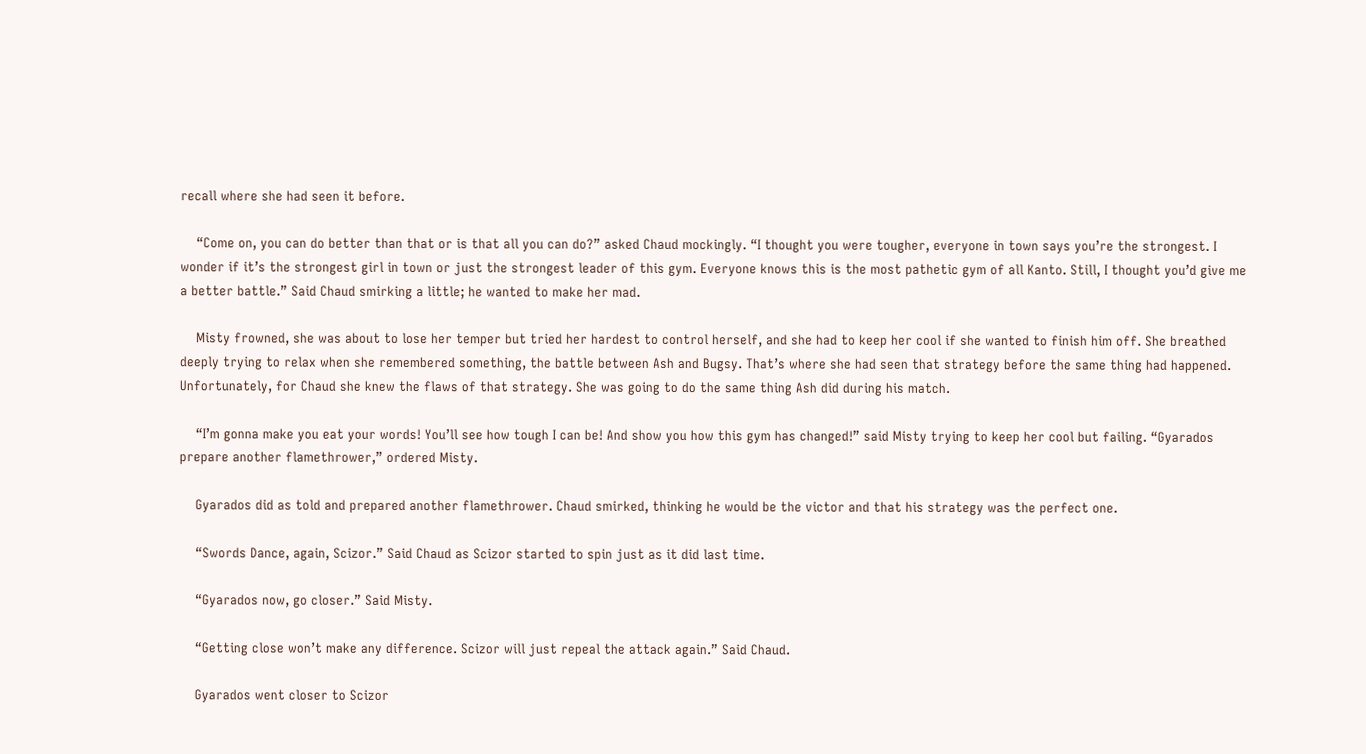recall where she had seen it before.

    “Come on, you can do better than that or is that all you can do?” asked Chaud mockingly. “I thought you were tougher, everyone in town says you’re the strongest. I wonder if it’s the strongest girl in town or just the strongest leader of this gym. Everyone knows this is the most pathetic gym of all Kanto. Still, I thought you’d give me a better battle.” Said Chaud smirking a little; he wanted to make her mad.

    Misty frowned, she was about to lose her temper but tried her hardest to control herself, and she had to keep her cool if she wanted to finish him off. She breathed deeply trying to relax when she remembered something, the battle between Ash and Bugsy. That’s where she had seen that strategy before the same thing had happened. Unfortunately, for Chaud she knew the flaws of that strategy. She was going to do the same thing Ash did during his match.

    “I’m gonna make you eat your words! You’ll see how tough I can be! And show you how this gym has changed!” said Misty trying to keep her cool but failing. “Gyarados prepare another flamethrower,” ordered Misty.

    Gyarados did as told and prepared another flamethrower. Chaud smirked, thinking he would be the victor and that his strategy was the perfect one.

    “Swords Dance, again, Scizor.” Said Chaud as Scizor started to spin just as it did last time.

    “Gyarados now, go closer.” Said Misty.

    “Getting close won’t make any difference. Scizor will just repeal the attack again.” Said Chaud.

    Gyarados went closer to Scizor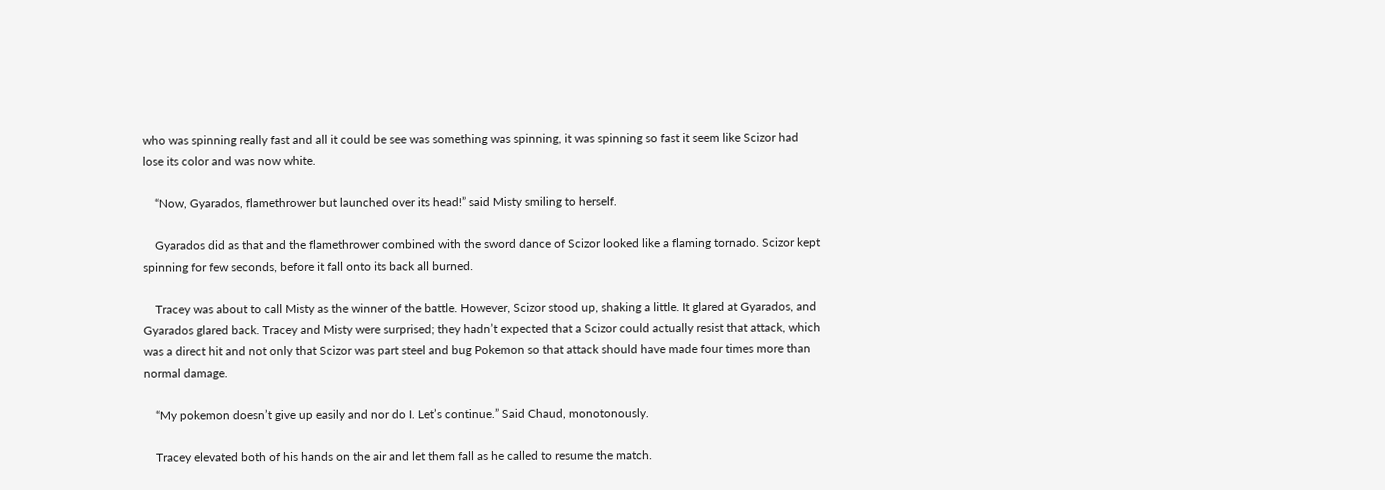who was spinning really fast and all it could be see was something was spinning, it was spinning so fast it seem like Scizor had lose its color and was now white.

    “Now, Gyarados, flamethrower but launched over its head!” said Misty smiling to herself.

    Gyarados did as that and the flamethrower combined with the sword dance of Scizor looked like a flaming tornado. Scizor kept spinning for few seconds, before it fall onto its back all burned.

    Tracey was about to call Misty as the winner of the battle. However, Scizor stood up, shaking a little. It glared at Gyarados, and Gyarados glared back. Tracey and Misty were surprised; they hadn’t expected that a Scizor could actually resist that attack, which was a direct hit and not only that Scizor was part steel and bug Pokemon so that attack should have made four times more than normal damage.

    “My pokemon doesn’t give up easily and nor do I. Let’s continue.” Said Chaud, monotonously.

    Tracey elevated both of his hands on the air and let them fall as he called to resume the match.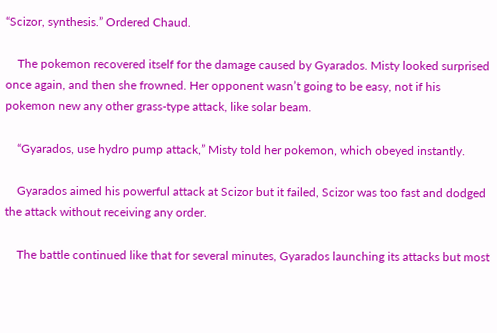“Scizor, synthesis.” Ordered Chaud.

    The pokemon recovered itself for the damage caused by Gyarados. Misty looked surprised once again, and then she frowned. Her opponent wasn’t going to be easy, not if his pokemon new any other grass-type attack, like solar beam.

    “Gyarados, use hydro pump attack,” Misty told her pokemon, which obeyed instantly.

    Gyarados aimed his powerful attack at Scizor but it failed, Scizor was too fast and dodged the attack without receiving any order.

    The battle continued like that for several minutes, Gyarados launching its attacks but most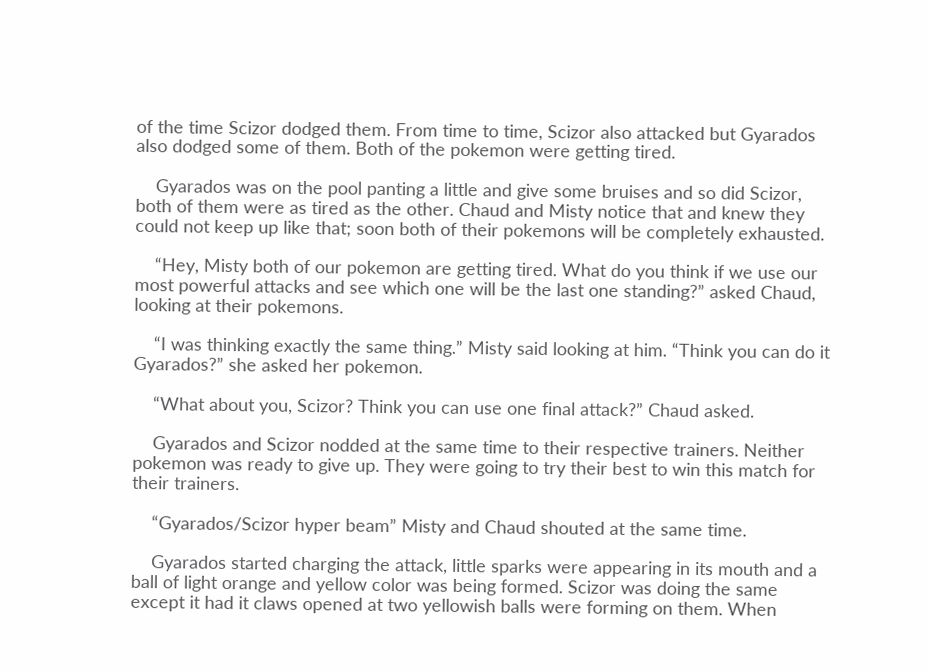of the time Scizor dodged them. From time to time, Scizor also attacked but Gyarados also dodged some of them. Both of the pokemon were getting tired.

    Gyarados was on the pool panting a little and give some bruises and so did Scizor, both of them were as tired as the other. Chaud and Misty notice that and knew they could not keep up like that; soon both of their pokemons will be completely exhausted.

    “Hey, Misty both of our pokemon are getting tired. What do you think if we use our most powerful attacks and see which one will be the last one standing?” asked Chaud, looking at their pokemons.

    “I was thinking exactly the same thing.” Misty said looking at him. “Think you can do it Gyarados?” she asked her pokemon.

    “What about you, Scizor? Think you can use one final attack?” Chaud asked.

    Gyarados and Scizor nodded at the same time to their respective trainers. Neither pokemon was ready to give up. They were going to try their best to win this match for their trainers.

    “Gyarados/Scizor hyper beam” Misty and Chaud shouted at the same time.

    Gyarados started charging the attack, little sparks were appearing in its mouth and a ball of light orange and yellow color was being formed. Scizor was doing the same except it had it claws opened at two yellowish balls were forming on them. When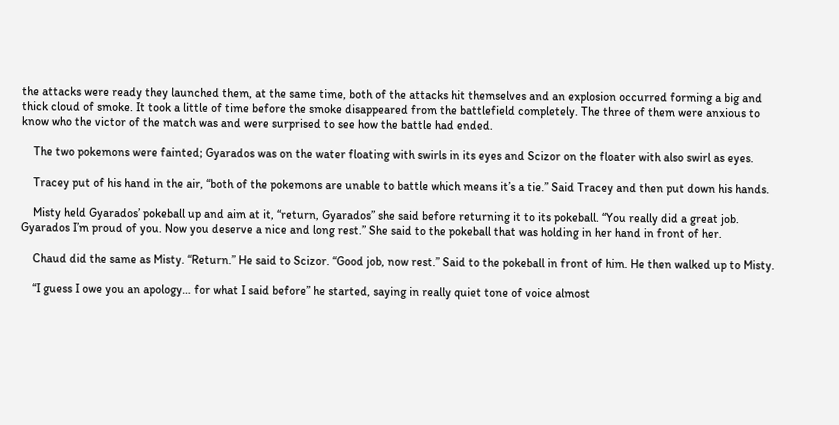the attacks were ready they launched them, at the same time, both of the attacks hit themselves and an explosion occurred forming a big and thick cloud of smoke. It took a little of time before the smoke disappeared from the battlefield completely. The three of them were anxious to know who the victor of the match was and were surprised to see how the battle had ended.

    The two pokemons were fainted; Gyarados was on the water floating with swirls in its eyes and Scizor on the floater with also swirl as eyes.

    Tracey put of his hand in the air, “both of the pokemons are unable to battle which means it’s a tie.” Said Tracey and then put down his hands.

    Misty held Gyarados’ pokeball up and aim at it, “return, Gyarados” she said before returning it to its pokeball. “You really did a great job. Gyarados I’m proud of you. Now you deserve a nice and long rest.” She said to the pokeball that was holding in her hand in front of her.

    Chaud did the same as Misty. “Return.” He said to Scizor. “Good job, now rest.” Said to the pokeball in front of him. He then walked up to Misty.

    “I guess I owe you an apology… for what I said before” he started, saying in really quiet tone of voice almost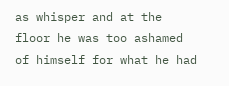as whisper and at the floor he was too ashamed of himself for what he had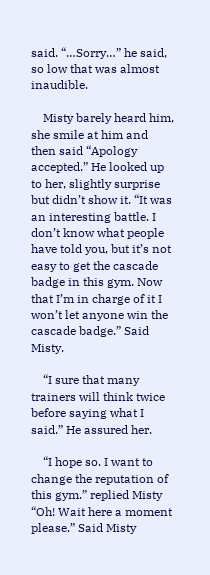said. “…Sorry…” he said, so low that was almost inaudible.

    Misty barely heard him, she smile at him and then said “Apology accepted.” He looked up to her, slightly surprise but didn’t show it. “It was an interesting battle. I don’t know what people have told you, but it’s not easy to get the cascade badge in this gym. Now that I’m in charge of it I won’t let anyone win the cascade badge.” Said Misty.

    “I sure that many trainers will think twice before saying what I said.” He assured her.

    “I hope so. I want to change the reputation of this gym.” replied Misty “Oh! Wait here a moment please.” Said Misty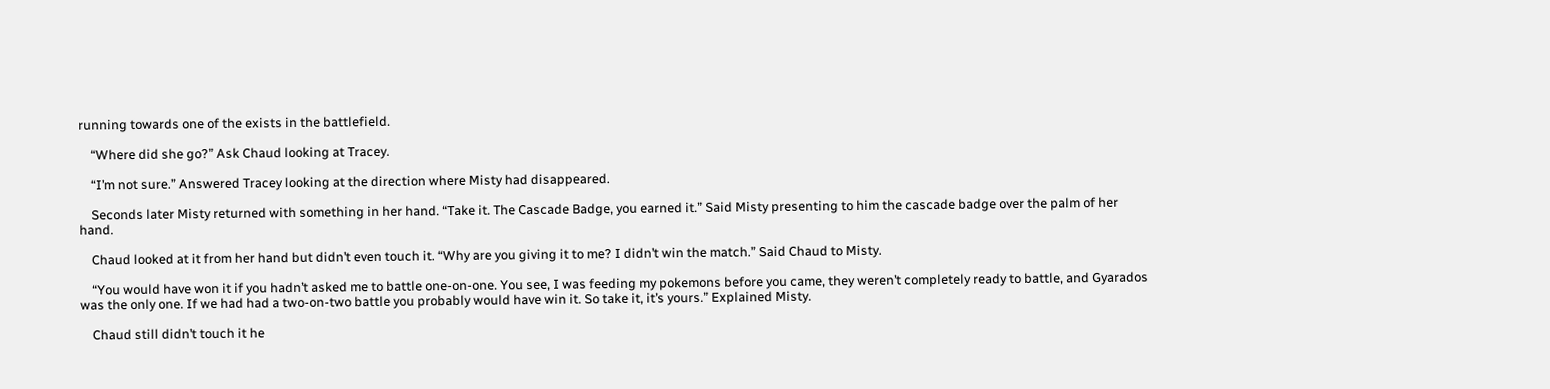running towards one of the exists in the battlefield.

    “Where did she go?” Ask Chaud looking at Tracey.

    “I’m not sure.” Answered Tracey looking at the direction where Misty had disappeared.

    Seconds later Misty returned with something in her hand. “Take it. The Cascade Badge, you earned it.” Said Misty presenting to him the cascade badge over the palm of her hand.

    Chaud looked at it from her hand but didn’t even touch it. “Why are you giving it to me? I didn’t win the match.” Said Chaud to Misty.

    “You would have won it if you hadn’t asked me to battle one-on-one. You see, I was feeding my pokemons before you came, they weren’t completely ready to battle, and Gyarados was the only one. If we had had a two-on-two battle you probably would have win it. So take it, it’s yours.” Explained Misty.

    Chaud still didn’t touch it he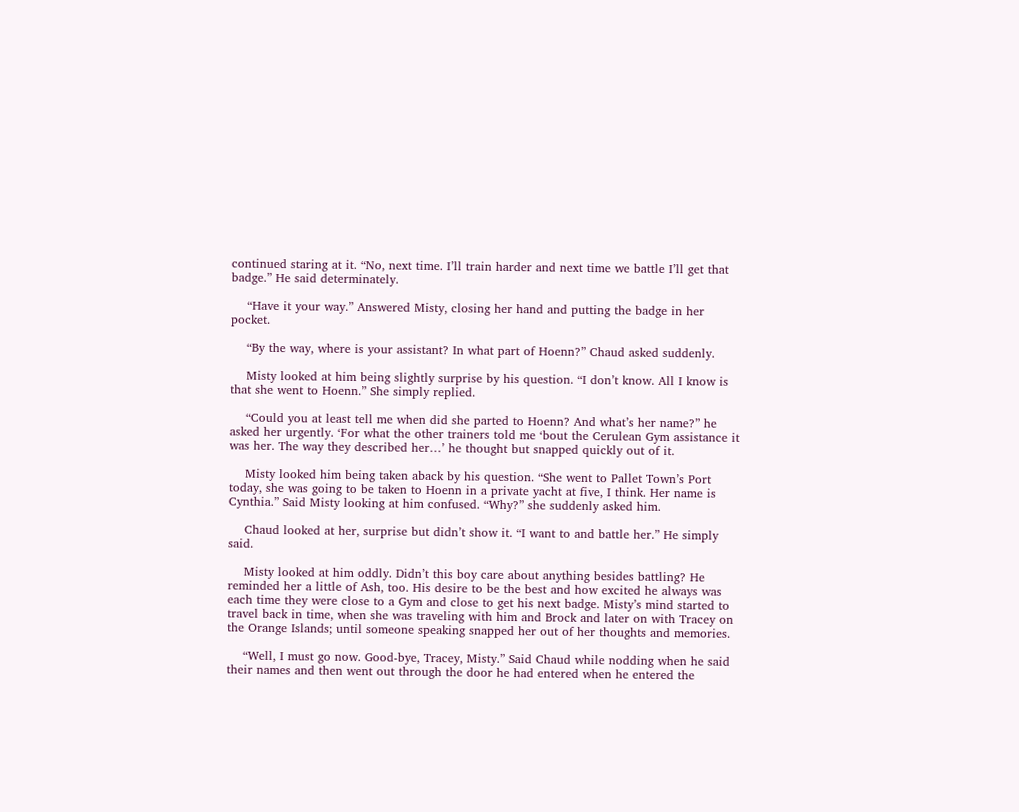continued staring at it. “No, next time. I’ll train harder and next time we battle I’ll get that badge.” He said determinately.

    “Have it your way.” Answered Misty, closing her hand and putting the badge in her pocket.

    “By the way, where is your assistant? In what part of Hoenn?” Chaud asked suddenly.

    Misty looked at him being slightly surprise by his question. “I don’t know. All I know is that she went to Hoenn.” She simply replied.

    “Could you at least tell me when did she parted to Hoenn? And what’s her name?” he asked her urgently. ‘For what the other trainers told me ‘bout the Cerulean Gym assistance it was her. The way they described her…’ he thought but snapped quickly out of it.

    Misty looked him being taken aback by his question. “She went to Pallet Town’s Port today, she was going to be taken to Hoenn in a private yacht at five, I think. Her name is Cynthia.” Said Misty looking at him confused. “Why?” she suddenly asked him.

    Chaud looked at her, surprise but didn’t show it. “I want to and battle her.” He simply said.

    Misty looked at him oddly. Didn’t this boy care about anything besides battling? He reminded her a little of Ash, too. His desire to be the best and how excited he always was each time they were close to a Gym and close to get his next badge. Misty’s mind started to travel back in time, when she was traveling with him and Brock and later on with Tracey on the Orange Islands; until someone speaking snapped her out of her thoughts and memories.

    “Well, I must go now. Good-bye, Tracey, Misty.” Said Chaud while nodding when he said their names and then went out through the door he had entered when he entered the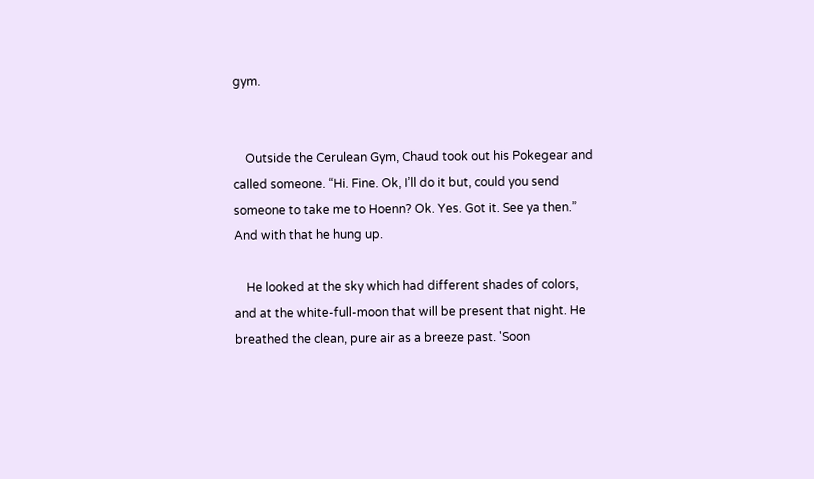gym.


    Outside the Cerulean Gym, Chaud took out his Pokegear and called someone. “Hi. Fine. Ok, I’ll do it but, could you send someone to take me to Hoenn? Ok. Yes. Got it. See ya then.” And with that he hung up.

    He looked at the sky which had different shades of colors, and at the white-full-moon that will be present that night. He breathed the clean, pure air as a breeze past. 'Soon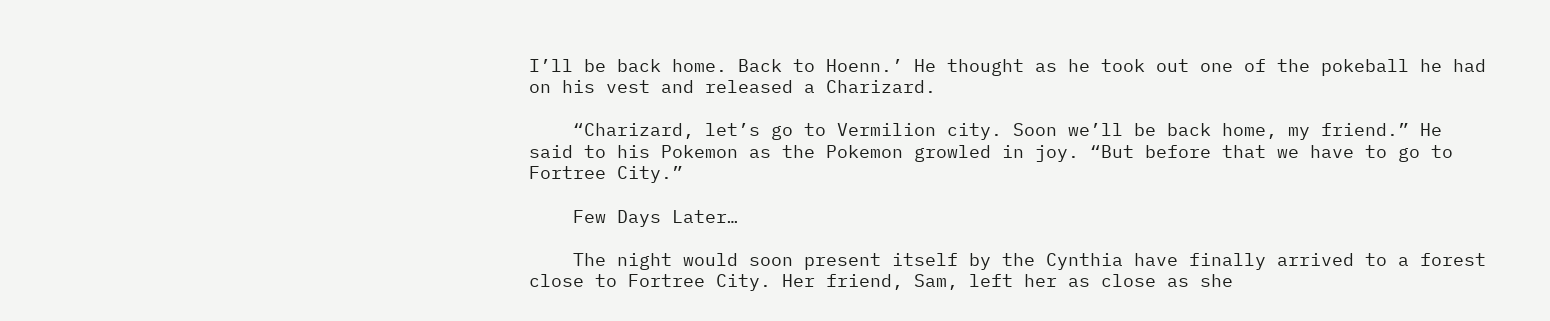I’ll be back home. Back to Hoenn.’ He thought as he took out one of the pokeball he had on his vest and released a Charizard.

    “Charizard, let’s go to Vermilion city. Soon we’ll be back home, my friend.” He said to his Pokemon as the Pokemon growled in joy. “But before that we have to go to Fortree City.”

    Few Days Later…

    The night would soon present itself by the Cynthia have finally arrived to a forest close to Fortree City. Her friend, Sam, left her as close as she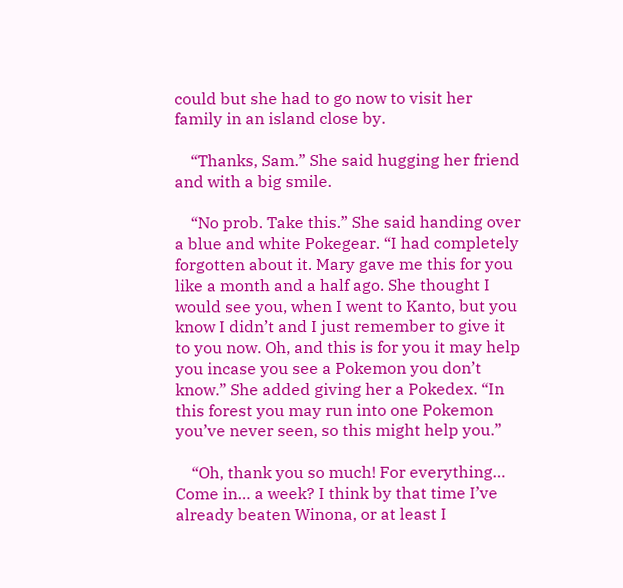could but she had to go now to visit her family in an island close by.

    “Thanks, Sam.” She said hugging her friend and with a big smile.

    “No prob. Take this.” She said handing over a blue and white Pokegear. “I had completely forgotten about it. Mary gave me this for you like a month and a half ago. She thought I would see you, when I went to Kanto, but you know I didn’t and I just remember to give it to you now. Oh, and this is for you it may help you incase you see a Pokemon you don’t know.” She added giving her a Pokedex. “In this forest you may run into one Pokemon you’ve never seen, so this might help you.”

    “Oh, thank you so much! For everything… Come in… a week? I think by that time I’ve already beaten Winona, or at least I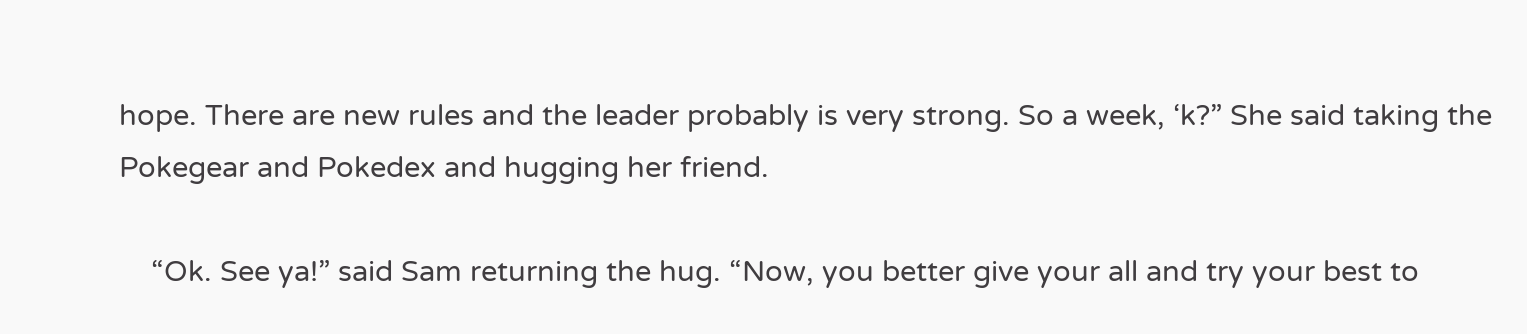hope. There are new rules and the leader probably is very strong. So a week, ‘k?” She said taking the Pokegear and Pokedex and hugging her friend.

    “Ok. See ya!” said Sam returning the hug. “Now, you better give your all and try your best to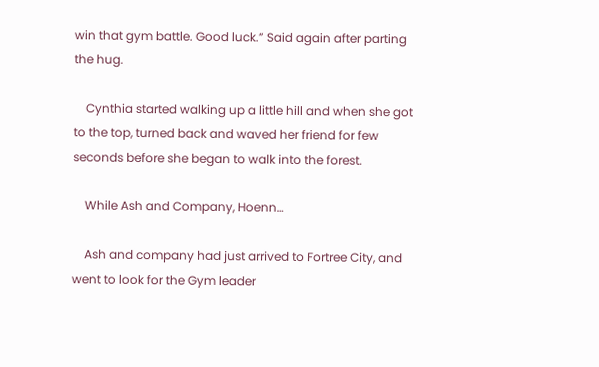win that gym battle. Good luck.” Said again after parting the hug.

    Cynthia started walking up a little hill and when she got to the top, turned back and waved her friend for few seconds before she began to walk into the forest.

    While Ash and Company, Hoenn…

    Ash and company had just arrived to Fortree City, and went to look for the Gym leader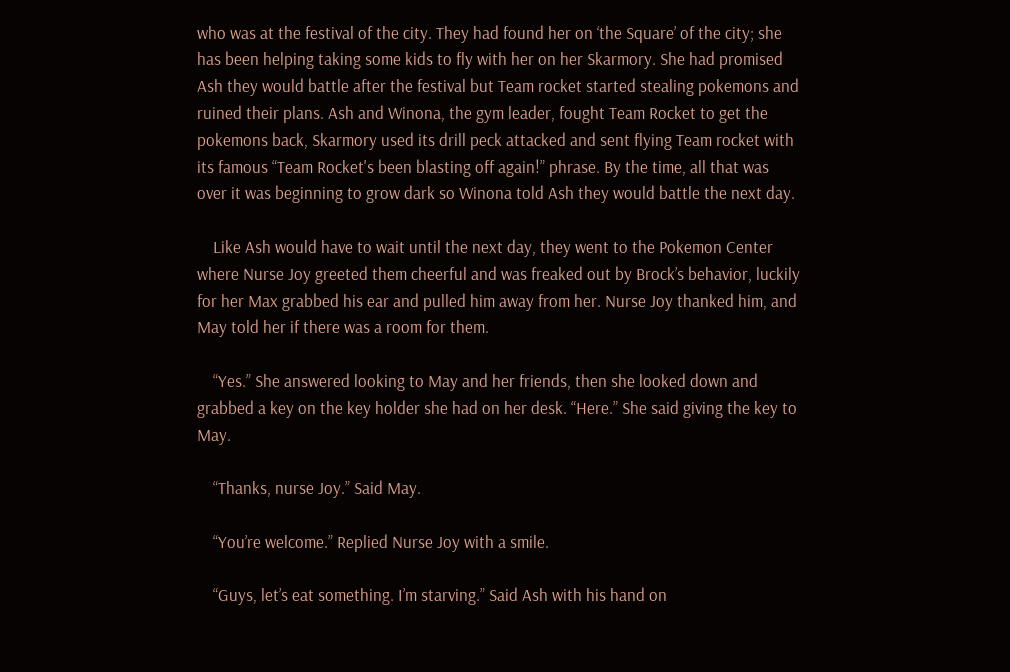who was at the festival of the city. They had found her on ‘the Square’ of the city; she has been helping taking some kids to fly with her on her Skarmory. She had promised Ash they would battle after the festival but Team rocket started stealing pokemons and ruined their plans. Ash and Winona, the gym leader, fought Team Rocket to get the pokemons back, Skarmory used its drill peck attacked and sent flying Team rocket with its famous “Team Rocket's been blasting off again!” phrase. By the time, all that was over it was beginning to grow dark so Winona told Ash they would battle the next day.

    Like Ash would have to wait until the next day, they went to the Pokemon Center where Nurse Joy greeted them cheerful and was freaked out by Brock’s behavior, luckily for her Max grabbed his ear and pulled him away from her. Nurse Joy thanked him, and May told her if there was a room for them.

    “Yes.” She answered looking to May and her friends, then she looked down and grabbed a key on the key holder she had on her desk. “Here.” She said giving the key to May.

    “Thanks, nurse Joy.” Said May.

    “You’re welcome.” Replied Nurse Joy with a smile.

    “Guys, let’s eat something. I’m starving.” Said Ash with his hand on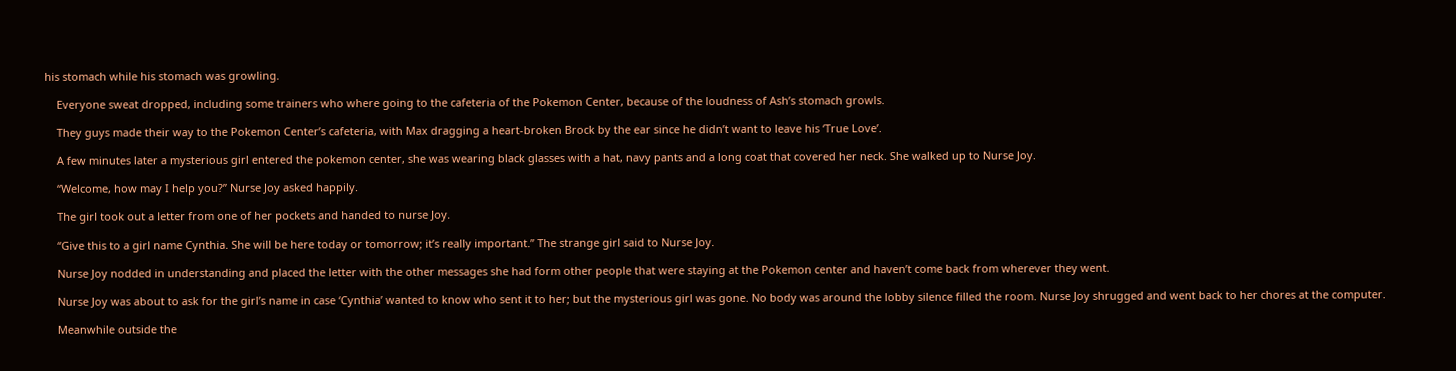his stomach while his stomach was growling.

    Everyone sweat dropped, including some trainers who where going to the cafeteria of the Pokemon Center, because of the loudness of Ash’s stomach growls.

    They guys made their way to the Pokemon Center’s cafeteria, with Max dragging a heart-broken Brock by the ear since he didn’t want to leave his ‘True Love’.

    A few minutes later a mysterious girl entered the pokemon center, she was wearing black glasses with a hat, navy pants and a long coat that covered her neck. She walked up to Nurse Joy.

    “Welcome, how may I help you?” Nurse Joy asked happily.

    The girl took out a letter from one of her pockets and handed to nurse Joy.

    “Give this to a girl name Cynthia. She will be here today or tomorrow; it’s really important.” The strange girl said to Nurse Joy.

    Nurse Joy nodded in understanding and placed the letter with the other messages she had form other people that were staying at the Pokemon center and haven’t come back from wherever they went.

    Nurse Joy was about to ask for the girl’s name in case ‘Cynthia’ wanted to know who sent it to her; but the mysterious girl was gone. No body was around the lobby silence filled the room. Nurse Joy shrugged and went back to her chores at the computer.

    Meanwhile outside the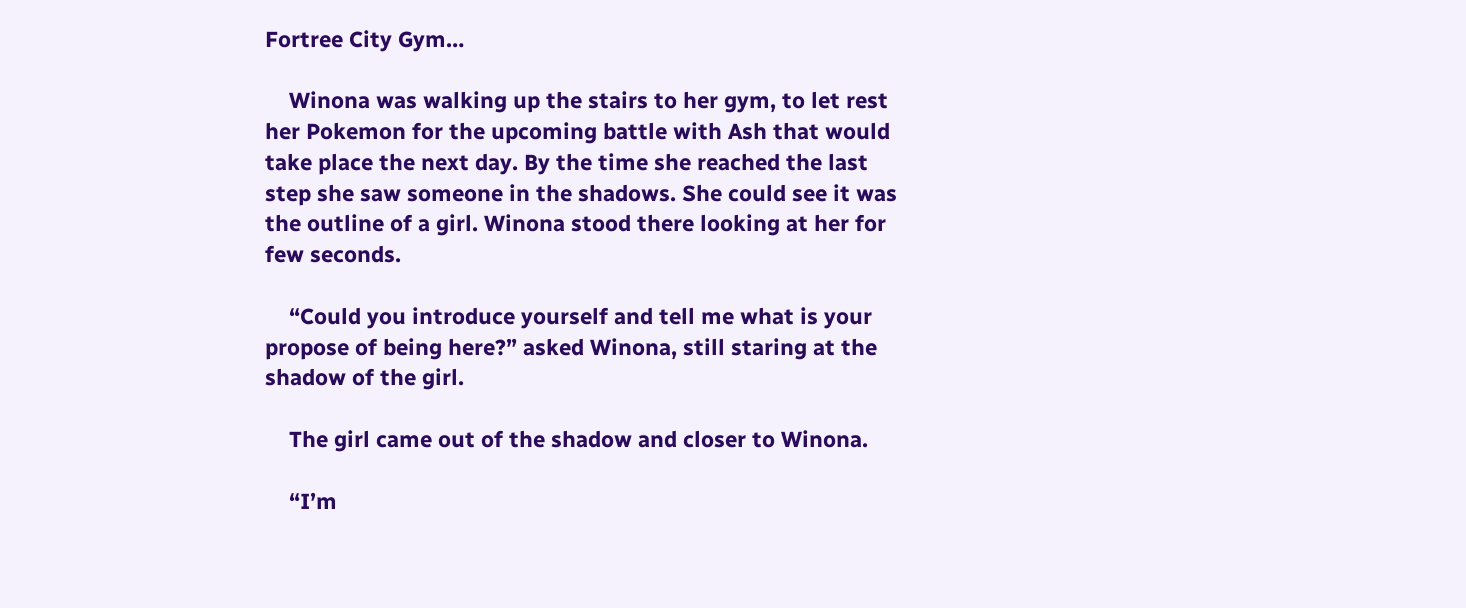Fortree City Gym…

    Winona was walking up the stairs to her gym, to let rest her Pokemon for the upcoming battle with Ash that would take place the next day. By the time she reached the last step she saw someone in the shadows. She could see it was the outline of a girl. Winona stood there looking at her for few seconds.

    “Could you introduce yourself and tell me what is your propose of being here?” asked Winona, still staring at the shadow of the girl.

    The girl came out of the shadow and closer to Winona.

    “I’m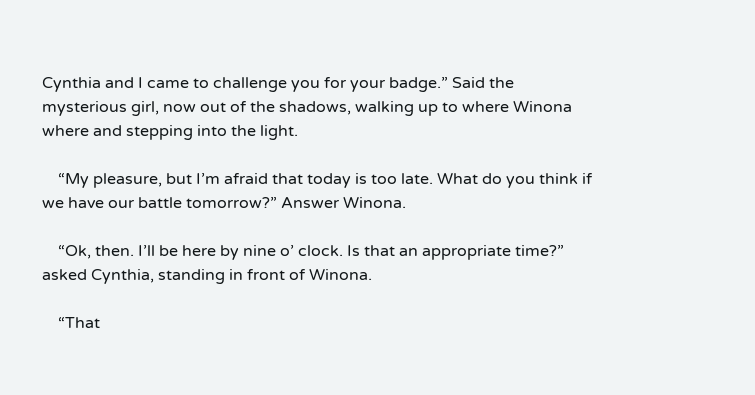Cynthia and I came to challenge you for your badge.” Said the mysterious girl, now out of the shadows, walking up to where Winona where and stepping into the light.

    “My pleasure, but I’m afraid that today is too late. What do you think if we have our battle tomorrow?” Answer Winona.

    “Ok, then. I’ll be here by nine o’ clock. Is that an appropriate time?” asked Cynthia, standing in front of Winona.

    “That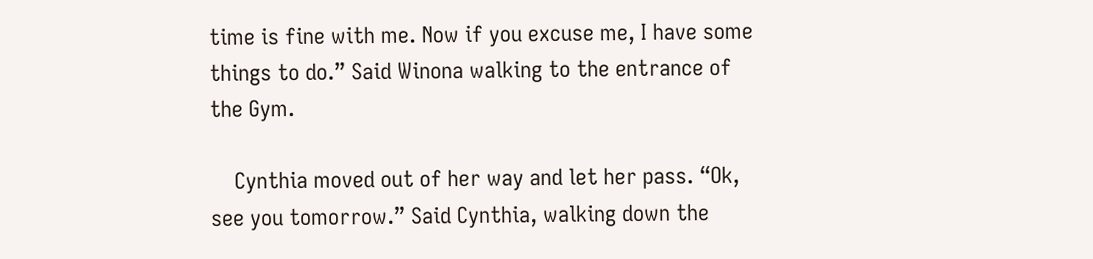time is fine with me. Now if you excuse me, I have some things to do.” Said Winona walking to the entrance of the Gym.

    Cynthia moved out of her way and let her pass. “Ok, see you tomorrow.” Said Cynthia, walking down the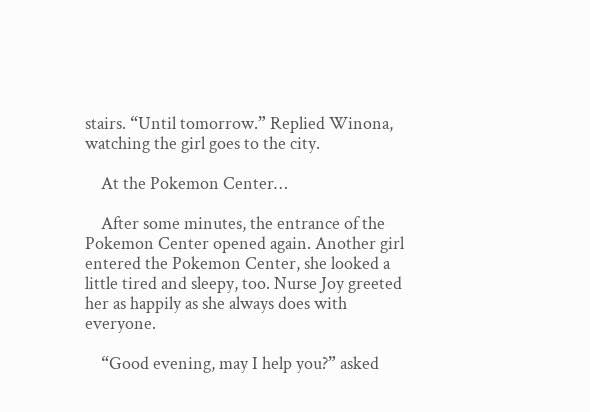stairs. “Until tomorrow.” Replied Winona, watching the girl goes to the city.

    At the Pokemon Center…

    After some minutes, the entrance of the Pokemon Center opened again. Another girl entered the Pokemon Center, she looked a little tired and sleepy, too. Nurse Joy greeted her as happily as she always does with everyone.

    “Good evening, may I help you?” asked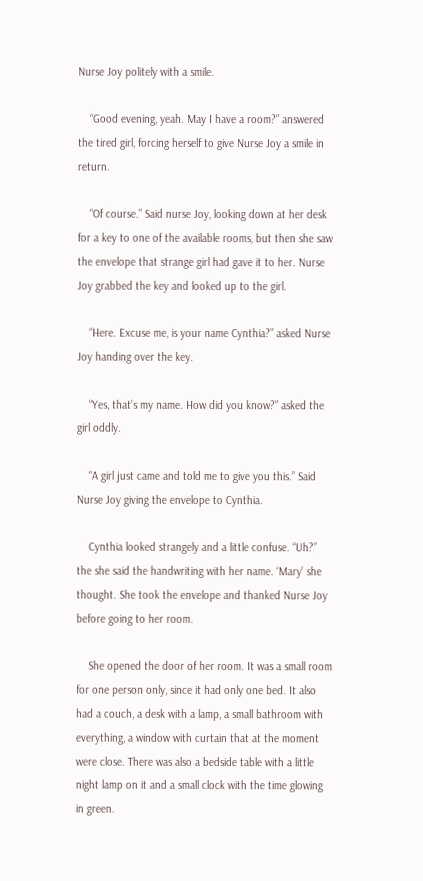Nurse Joy politely with a smile.

    “Good evening, yeah. May I have a room?” answered the tired girl, forcing herself to give Nurse Joy a smile in return.

    “Of course.” Said nurse Joy, looking down at her desk for a key to one of the available rooms, but then she saw the envelope that strange girl had gave it to her. Nurse Joy grabbed the key and looked up to the girl.

    “Here. Excuse me, is your name Cynthia?” asked Nurse Joy handing over the key.

    “Yes, that’s my name. How did you know?” asked the girl oddly.

    “A girl just came and told me to give you this.” Said Nurse Joy giving the envelope to Cynthia.

    Cynthia looked strangely and a little confuse. “Uh?” the she said the handwriting with her name. ‘Mary’ she thought. She took the envelope and thanked Nurse Joy before going to her room.

    She opened the door of her room. It was a small room for one person only, since it had only one bed. It also had a couch, a desk with a lamp, a small bathroom with everything, a window with curtain that at the moment were close. There was also a bedside table with a little night lamp on it and a small clock with the time glowing in green.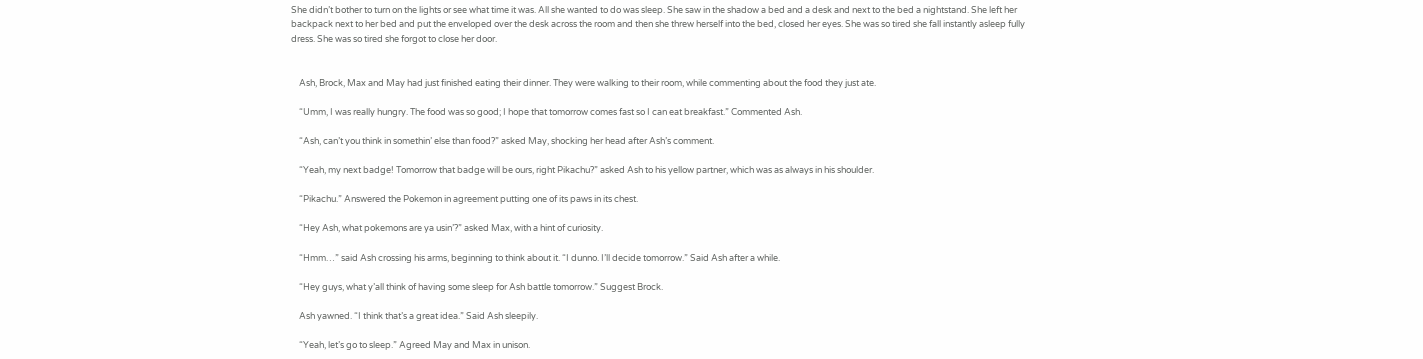She didn’t bother to turn on the lights or see what time it was. All she wanted to do was sleep. She saw in the shadow a bed and a desk and next to the bed a nightstand. She left her backpack next to her bed and put the enveloped over the desk across the room and then she threw herself into the bed, closed her eyes. She was so tired she fall instantly asleep fully dress. She was so tired she forgot to close her door.


    Ash, Brock, Max and May had just finished eating their dinner. They were walking to their room, while commenting about the food they just ate.

    “Umm, I was really hungry. The food was so good; I hope that tomorrow comes fast so I can eat breakfast.” Commented Ash.

    “Ash, can’t you think in somethin’ else than food?” asked May, shocking her head after Ash’s comment.

    “Yeah, my next badge! Tomorrow that badge will be ours, right Pikachu?” asked Ash to his yellow partner, which was as always in his shoulder.

    “Pikachu.” Answered the Pokemon in agreement putting one of its paws in its chest.

    “Hey Ash, what pokemons are ya usin’?” asked Max, with a hint of curiosity.

    “Hmm…” said Ash crossing his arms, beginning to think about it. “I dunno. I’ll decide tomorrow.” Said Ash after a while.

    “Hey guys, what y’all think of having some sleep for Ash battle tomorrow.” Suggest Brock.

    Ash yawned. “I think that’s a great idea.” Said Ash sleepily.

    “Yeah, let’s go to sleep.” Agreed May and Max in unison.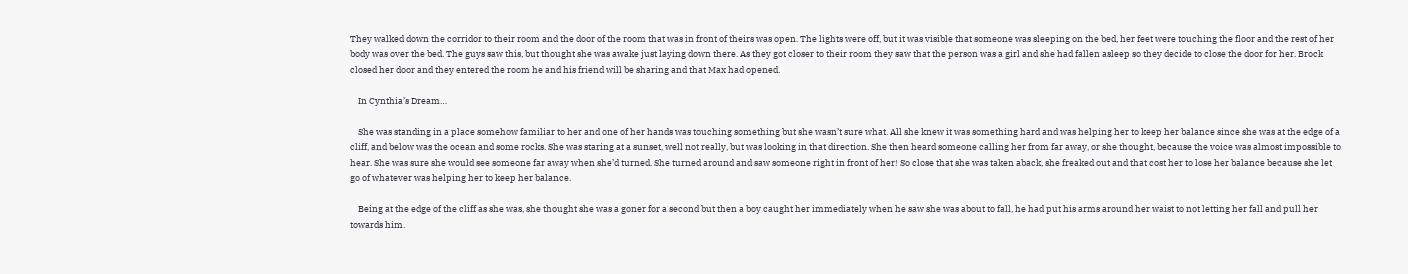They walked down the corridor to their room and the door of the room that was in front of theirs was open. The lights were off, but it was visible that someone was sleeping on the bed, her feet were touching the floor and the rest of her body was over the bed. The guys saw this, but thought she was awake just laying down there. As they got closer to their room they saw that the person was a girl and she had fallen asleep so they decide to close the door for her. Brock closed her door and they entered the room he and his friend will be sharing and that Max had opened.

    In Cynthia’s Dream…

    She was standing in a place somehow familiar to her and one of her hands was touching something but she wasn’t sure what. All she knew it was something hard and was helping her to keep her balance since she was at the edge of a cliff, and below was the ocean and some rocks. She was staring at a sunset, well not really, but was looking in that direction. She then heard someone calling her from far away, or she thought, because the voice was almost impossible to hear. She was sure she would see someone far away when she’d turned. She turned around and saw someone right in front of her! So close that she was taken aback, she freaked out and that cost her to lose her balance because she let go of whatever was helping her to keep her balance.

    Being at the edge of the cliff as she was, she thought she was a goner for a second but then a boy caught her immediately when he saw she was about to fall, he had put his arms around her waist to not letting her fall and pull her towards him.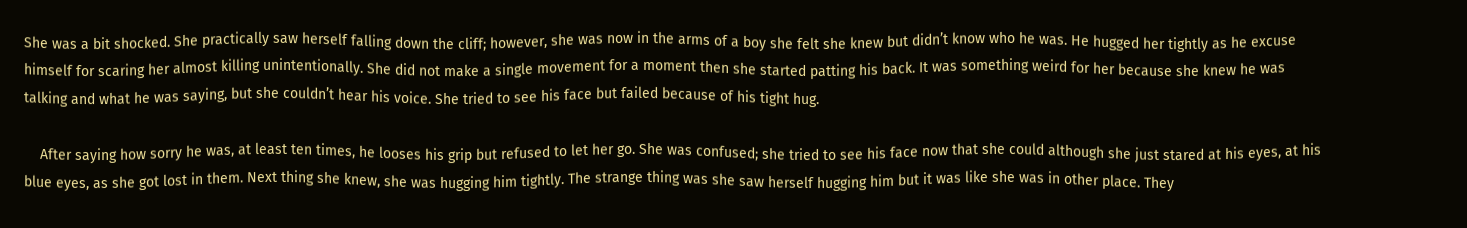She was a bit shocked. She practically saw herself falling down the cliff; however, she was now in the arms of a boy she felt she knew but didn’t know who he was. He hugged her tightly as he excuse himself for scaring her almost killing unintentionally. She did not make a single movement for a moment then she started patting his back. It was something weird for her because she knew he was talking and what he was saying, but she couldn’t hear his voice. She tried to see his face but failed because of his tight hug.

    After saying how sorry he was, at least ten times, he looses his grip but refused to let her go. She was confused; she tried to see his face now that she could although she just stared at his eyes, at his blue eyes, as she got lost in them. Next thing she knew, she was hugging him tightly. The strange thing was she saw herself hugging him but it was like she was in other place. They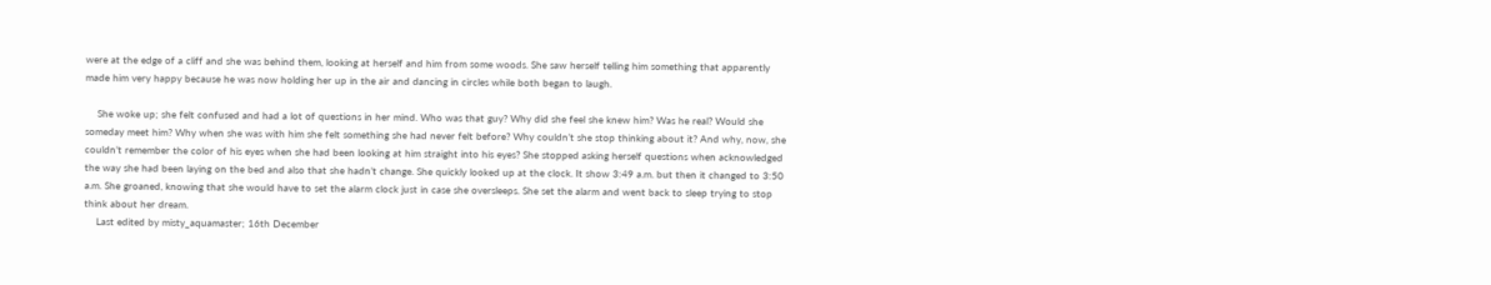were at the edge of a cliff and she was behind them, looking at herself and him from some woods. She saw herself telling him something that apparently made him very happy because he was now holding her up in the air and dancing in circles while both began to laugh.

    She woke up; she felt confused and had a lot of questions in her mind. Who was that guy? Why did she feel she knew him? Was he real? Would she someday meet him? Why when she was with him she felt something she had never felt before? Why couldn’t she stop thinking about it? And why, now, she couldn’t remember the color of his eyes when she had been looking at him straight into his eyes? She stopped asking herself questions when acknowledged the way she had been laying on the bed and also that she hadn’t change. She quickly looked up at the clock. It show 3:49 a.m. but then it changed to 3:50 a.m. She groaned, knowing that she would have to set the alarm clock just in case she oversleeps. She set the alarm and went back to sleep trying to stop think about her dream.
    Last edited by misty_aquamaster; 16th December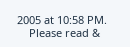2005 at 10:58 PM.
    Please read &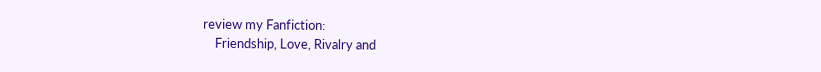review my Fanfiction:
    Friendship, Love, Rivalry and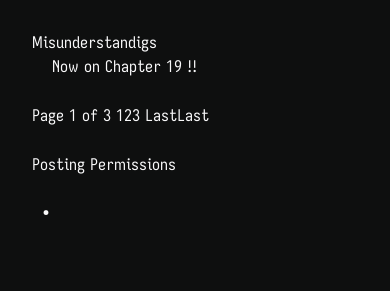Misunderstandigs
    Now on Chapter 19 !!

Page 1 of 3 123 LastLast

Posting Permissions

  •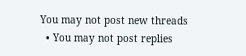You may not post new threads
  • You may not post replies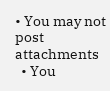• You may not post attachments
  • You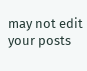may not edit your posts